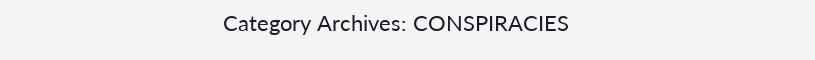Category Archives: CONSPIRACIES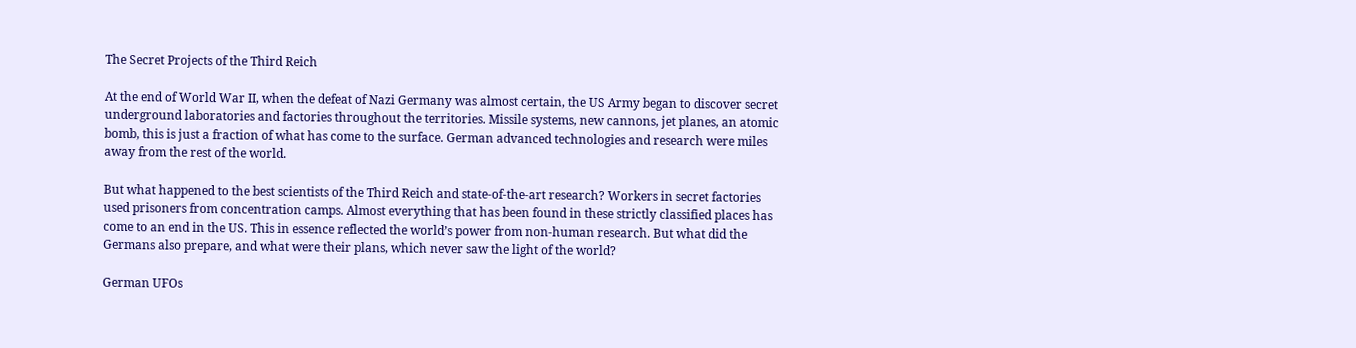The Secret Projects of the Third Reich

At the end of World War II, when the defeat of Nazi Germany was almost certain, the US Army began to discover secret underground laboratories and factories throughout the territories. Missile systems, new cannons, jet planes, an atomic bomb, this is just a fraction of what has come to the surface. German advanced technologies and research were miles away from the rest of the world.

But what happened to the best scientists of the Third Reich and state-of-the-art research? Workers in secret factories used prisoners from concentration camps. Almost everything that has been found in these strictly classified places has come to an end in the US. This in essence reflected the world’s power from non-human research. But what did the Germans also prepare, and what were their plans, which never saw the light of the world?

German UFOs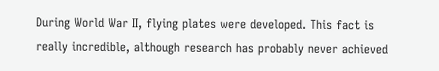During World War II, flying plates were developed. This fact is really incredible, although research has probably never achieved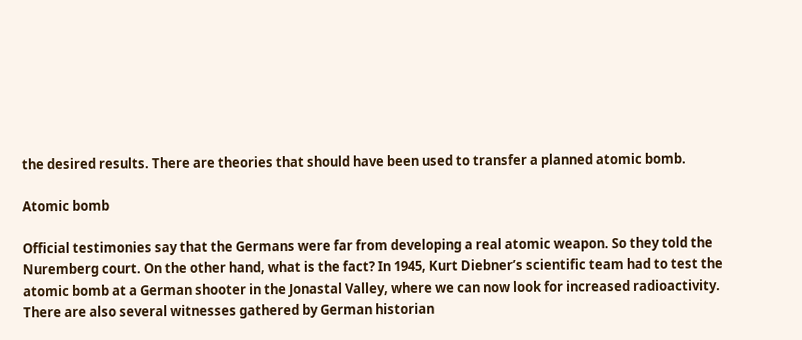the desired results. There are theories that should have been used to transfer a planned atomic bomb.

Atomic bomb

Official testimonies say that the Germans were far from developing a real atomic weapon. So they told the Nuremberg court. On the other hand, what is the fact? In 1945, Kurt Diebner’s scientific team had to test the atomic bomb at a German shooter in the Jonastal Valley, where we can now look for increased radioactivity. There are also several witnesses gathered by German historian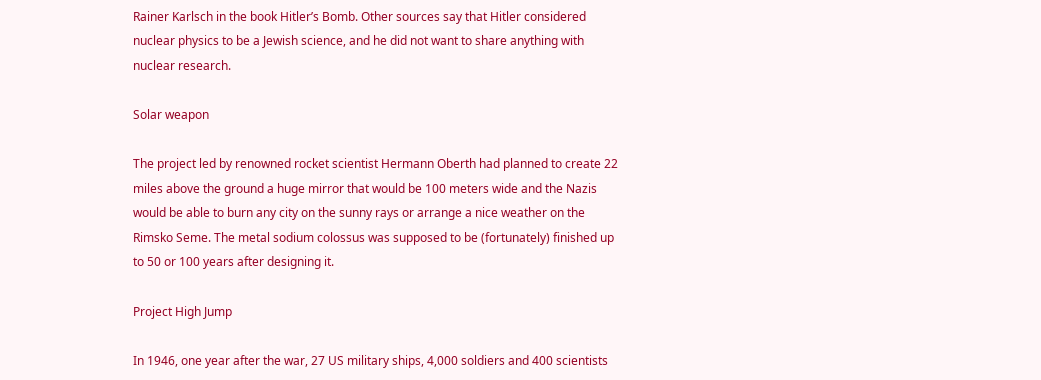Rainer Karlsch in the book Hitler’s Bomb. Other sources say that Hitler considered nuclear physics to be a Jewish science, and he did not want to share anything with nuclear research.

Solar weapon

The project led by renowned rocket scientist Hermann Oberth had planned to create 22 miles above the ground a huge mirror that would be 100 meters wide and the Nazis would be able to burn any city on the sunny rays or arrange a nice weather on the Rimsko Seme. The metal sodium colossus was supposed to be (fortunately) finished up to 50 or 100 years after designing it.

Project High Jump

In 1946, one year after the war, 27 US military ships, 4,000 soldiers and 400 scientists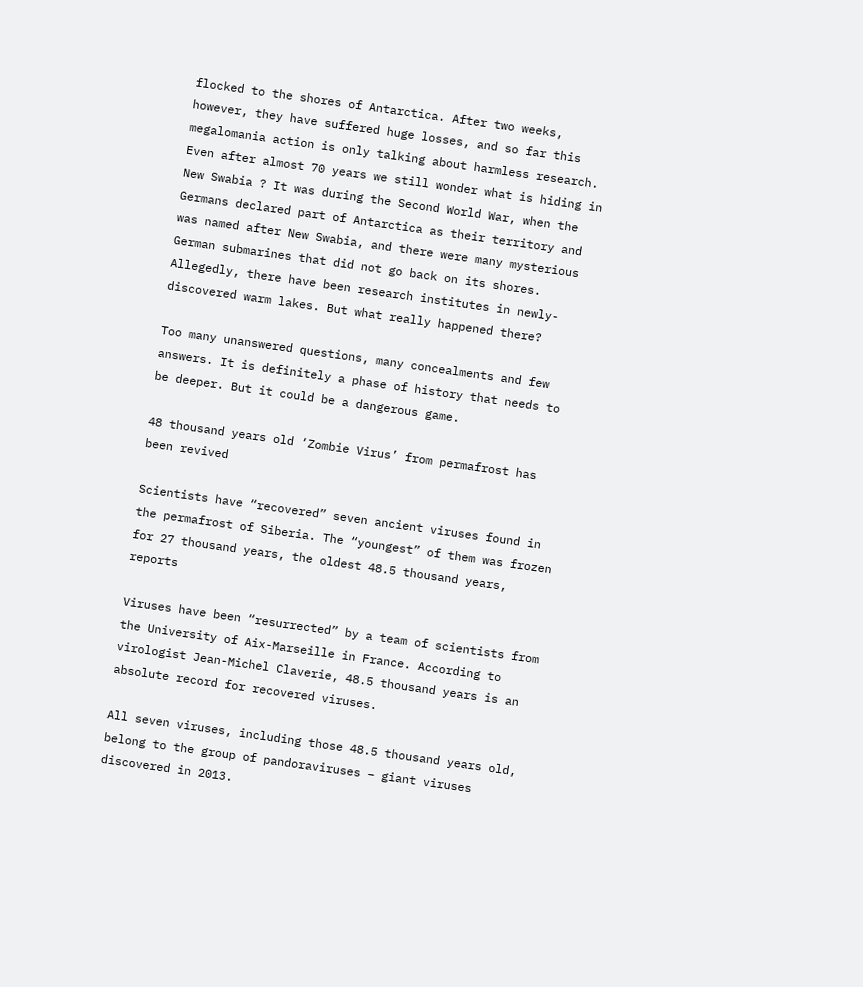flocked to the shores of Antarctica. After two weeks, however, they have suffered huge losses, and so far this megalomania action is only talking about harmless research. Even after almost 70 years we still wonder what is hiding in New Swabia ? It was during the Second World War, when the Germans declared part of Antarctica as their territory and was named after New Swabia, and there were many mysterious German submarines that did not go back on its shores. Allegedly, there have been research institutes in newly-discovered warm lakes. But what really happened there?

Too many unanswered questions, many concealments and few answers. It is definitely a phase of history that needs to be deeper. But it could be a dangerous game.

48 thousand years old ‘Zombie Virus’ from permafrost has been revived

Scientists have “recovered” seven ancient viruses found in the permafrost of Siberia. The “youngest” of them was frozen for 27 thousand years, the oldest 48.5 thousand years, reports

Viruses have been “resurrected” by a team of scientists from the University of Aix-Marseille in France. According to virologist Jean-Michel Claverie, 48.5 thousand years is an absolute record for recovered viruses.

All seven viruses, including those 48.5 thousand years old, belong to the group of pandoraviruses – giant viruses discovered in 2013.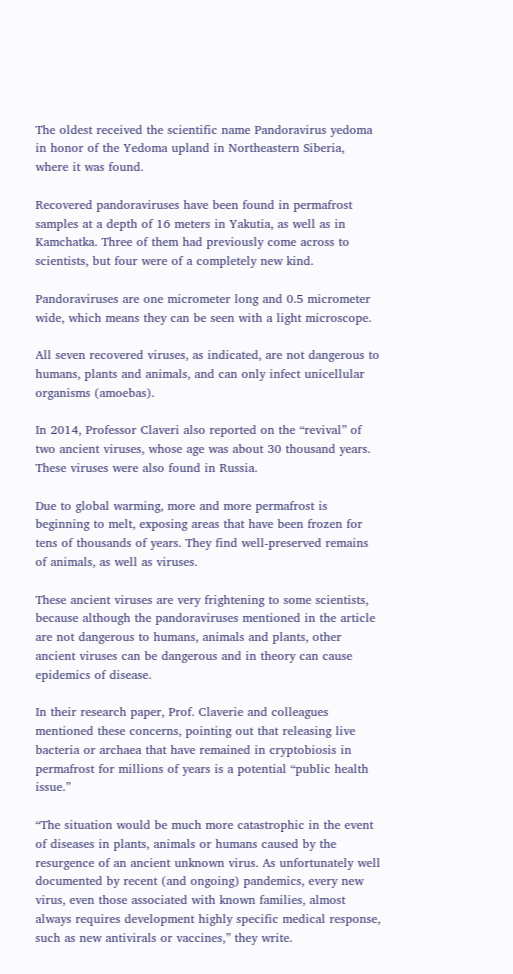The oldest received the scientific name Pandoravirus yedoma in honor of the Yedoma upland in Northeastern Siberia, where it was found.

Recovered pandoraviruses have been found in permafrost samples at a depth of 16 meters in Yakutia, as well as in Kamchatka. Three of them had previously come across to scientists, but four were of a completely new kind.

Pandoraviruses are one micrometer long and 0.5 micrometer wide, which means they can be seen with a light microscope.

All seven recovered viruses, as indicated, are not dangerous to humans, plants and animals, and can only infect unicellular organisms (amoebas).

In 2014, Professor Claveri also reported on the “revival” of two ancient viruses, whose age was about 30 thousand years. These viruses were also found in Russia.

Due to global warming, more and more permafrost is beginning to melt, exposing areas that have been frozen for tens of thousands of years. They find well-preserved remains of animals, as well as viruses.

These ancient viruses are very frightening to some scientists, because although the pandoraviruses mentioned in the article are not dangerous to humans, animals and plants, other ancient viruses can be dangerous and in theory can cause epidemics of disease.

In their research paper, Prof. Claverie and colleagues mentioned these concerns, pointing out that releasing live bacteria or archaea that have remained in cryptobiosis in permafrost for millions of years is a potential “public health issue.”

“The situation would be much more catastrophic in the event of diseases in plants, animals or humans caused by the resurgence of an ancient unknown virus. As unfortunately well documented by recent (and ongoing) pandemics, every new virus, even those associated with known families, almost always requires development highly specific medical response, such as new antivirals or vaccines,” they write.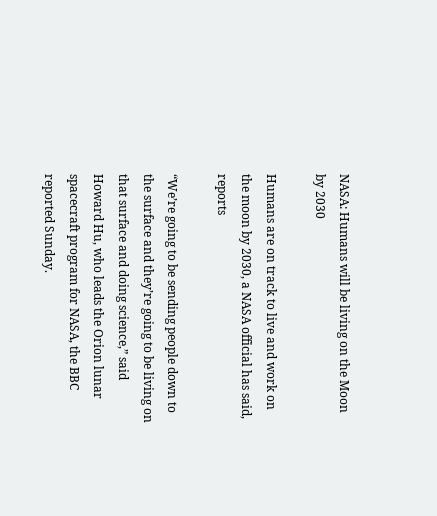NASA: Humans will be living on the Moon by 2030

Humans are on track to live and work on the moon by 2030, a NASA official has said, reports

“We’re going to be sending people down to the surface and they’re going to be living on that surface and doing science,” said Howard Hu, who leads the Orion lunar spacecraft program for NASA, the BBC reported Sunday.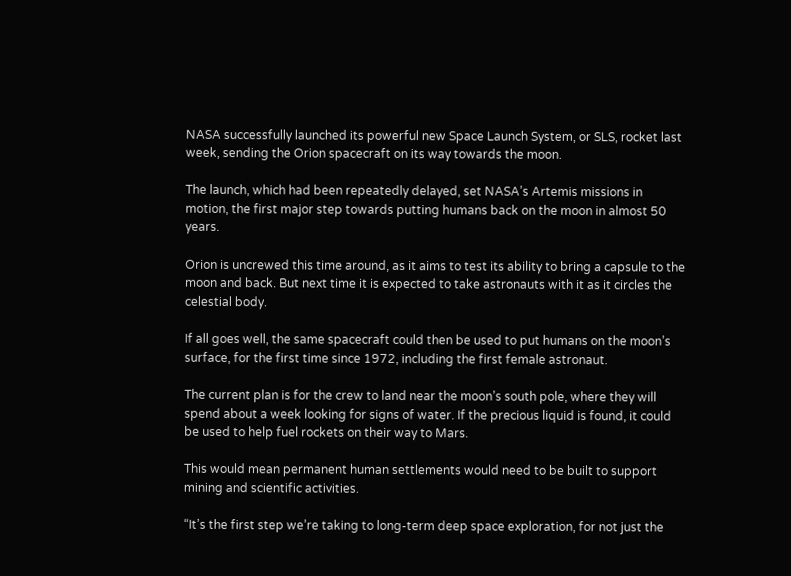NASA successfully launched its powerful new Space Launch System, or SLS, rocket last week, sending the Orion spacecraft on its way towards the moon.

The launch, which had been repeatedly delayed, set NASA’s Artemis missions in motion, the first major step towards putting humans back on the moon in almost 50 years.

Orion is uncrewed this time around, as it aims to test its ability to bring a capsule to the moon and back. But next time it is expected to take astronauts with it as it circles the celestial body.

If all goes well, the same spacecraft could then be used to put humans on the moon’s surface, for the first time since 1972, including the first female astronaut.

The current plan is for the crew to land near the moon’s south pole, where they will spend about a week looking for signs of water. If the precious liquid is found, it could be used to help fuel rockets on their way to Mars.

This would mean permanent human settlements would need to be built to support mining and scientific activities.

“It’s the first step we’re taking to long-term deep space exploration, for not just the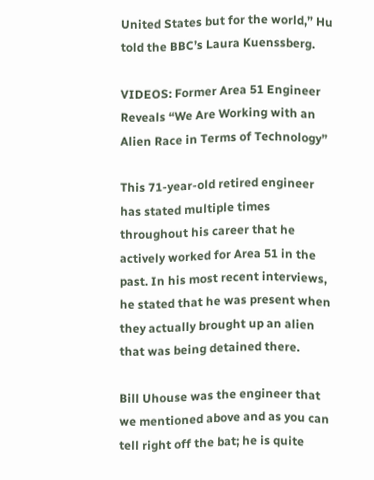United States but for the world,” Hu told the BBC’s Laura Kuenssberg.

VIDEOS: Former Area 51 Engineer Reveals “We Are Working with an Alien Race in Terms of Technology”

This 71-year-old retired engineer has stated multiple times throughout his career that he actively worked for Area 51 in the past. In his most recent interviews, he stated that he was present when they actually brought up an alien that was being detained there.

Bill Uhouse was the engineer that we mentioned above and as you can tell right off the bat; he is quite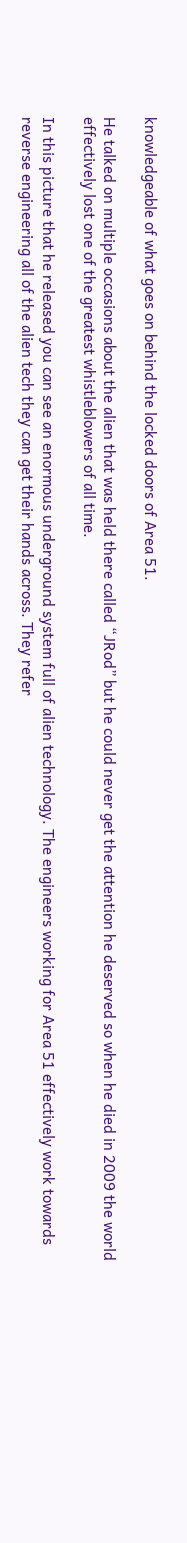knowledgeable of what goes on behind the locked doors of Area 51.

He talked on multiple occasions about the alien that was held there called “JRod” but he could never get the attention he deserved so when he died in 2009 the world effectively lost one of the greatest whistleblowers of all time.

In this picture that he released you can see an enormous underground system full of alien technology. The engineers working for Area 51 effectively work towards reverse engineering all of the alien tech they can get their hands across. They refer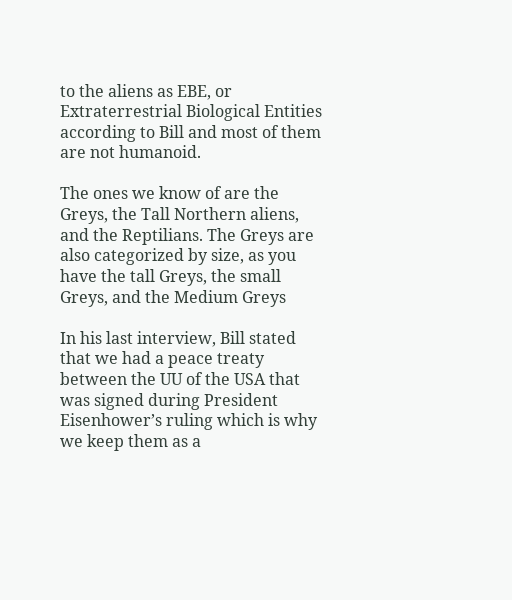to the aliens as EBE, or Extraterrestrial Biological Entities according to Bill and most of them are not humanoid.

The ones we know of are the Greys, the Tall Northern aliens, and the Reptilians. The Greys are also categorized by size, as you have the tall Greys, the small Greys, and the Medium Greys

In his last interview, Bill stated that we had a peace treaty between the UU of the USA that was signed during President Eisenhower’s ruling which is why we keep them as a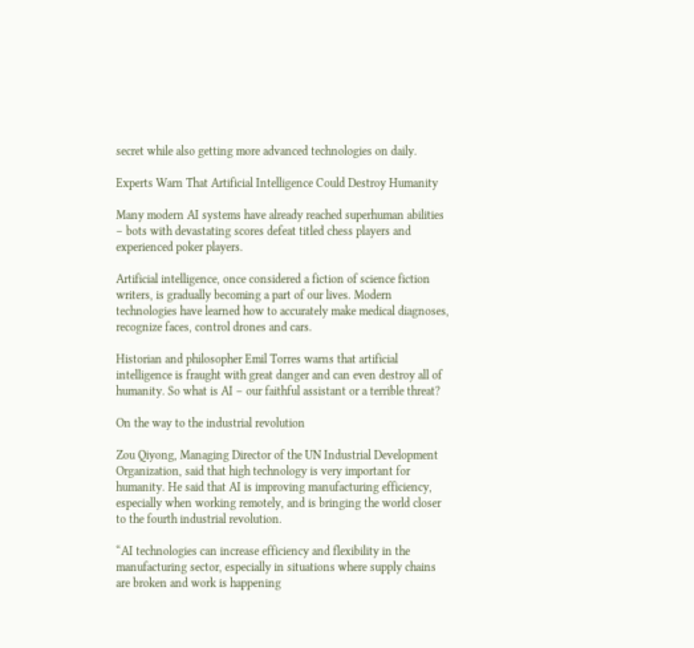secret while also getting more advanced technologies on daily.

Experts Warn That Artificial Intelligence Could Destroy Humanity

Many modern AI systems have already reached superhuman abilities – bots with devastating scores defeat titled chess players and experienced poker players.

Artificial intelligence, once considered a fiction of science fiction writers, is gradually becoming a part of our lives. Modern technologies have learned how to accurately make medical diagnoses, recognize faces, control drones and cars.

Historian and philosopher Emil Torres warns that artificial intelligence is fraught with great danger and can even destroy all of humanity. So what is AI – our faithful assistant or a terrible threat?

On the way to the industrial revolution

Zou Qiyong, Managing Director of the UN Industrial Development Organization, said that high technology is very important for humanity. He said that AI is improving manufacturing efficiency, especially when working remotely, and is bringing the world closer to the fourth industrial revolution.

“AI technologies can increase efficiency and flexibility in the manufacturing sector, especially in situations where supply chains are broken and work is happening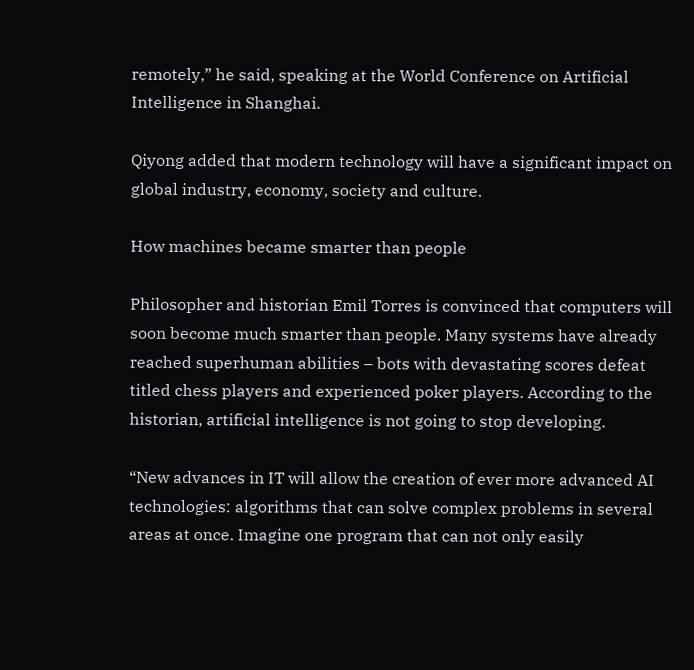remotely,” he said, speaking at the World Conference on Artificial Intelligence in Shanghai.

Qiyong added that modern technology will have a significant impact on global industry, economy, society and culture.

How machines became smarter than people

Philosopher and historian Emil Torres is convinced that computers will soon become much smarter than people. Many systems have already reached superhuman abilities – bots with devastating scores defeat titled chess players and experienced poker players. According to the historian, artificial intelligence is not going to stop developing.

“New advances in IT will allow the creation of ever more advanced AI technologies: algorithms that can solve complex problems in several areas at once. Imagine one program that can not only easily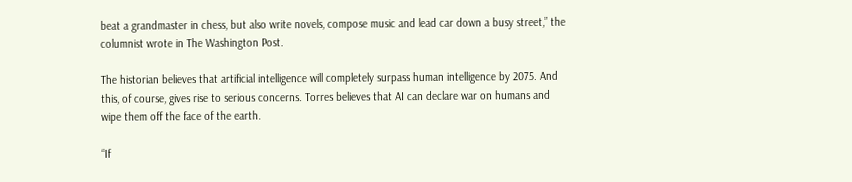beat a grandmaster in chess, but also write novels, compose music and lead car down a busy street,” the columnist wrote in The Washington Post.

The historian believes that artificial intelligence will completely surpass human intelligence by 2075. And this, of course, gives rise to serious concerns. Torres believes that AI can declare war on humans and wipe them off the face of the earth.

“If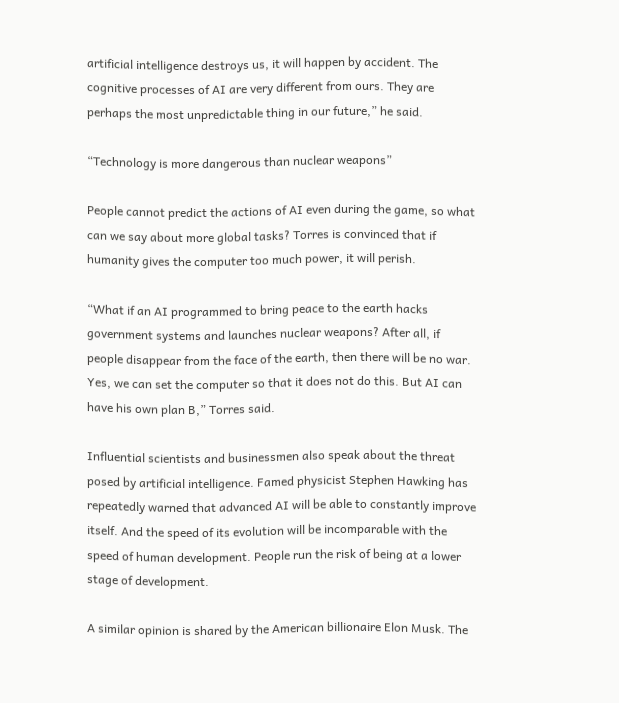artificial intelligence destroys us, it will happen by accident. The cognitive processes of AI are very different from ours. They are perhaps the most unpredictable thing in our future,” he said.

“Technology is more dangerous than nuclear weapons”

People cannot predict the actions of AI even during the game, so what can we say about more global tasks? Torres is convinced that if humanity gives the computer too much power, it will perish.

“What if an AI programmed to bring peace to the earth hacks government systems and launches nuclear weapons? After all, if people disappear from the face of the earth, then there will be no war. Yes, we can set the computer so that it does not do this. But AI can have his own plan B,” Torres said.

Influential scientists and businessmen also speak about the threat posed by artificial intelligence. Famed physicist Stephen Hawking has repeatedly warned that advanced AI will be able to constantly improve itself. And the speed of its evolution will be incomparable with the speed of human development. People run the risk of being at a lower stage of development.

A similar opinion is shared by the American billionaire Elon Musk. The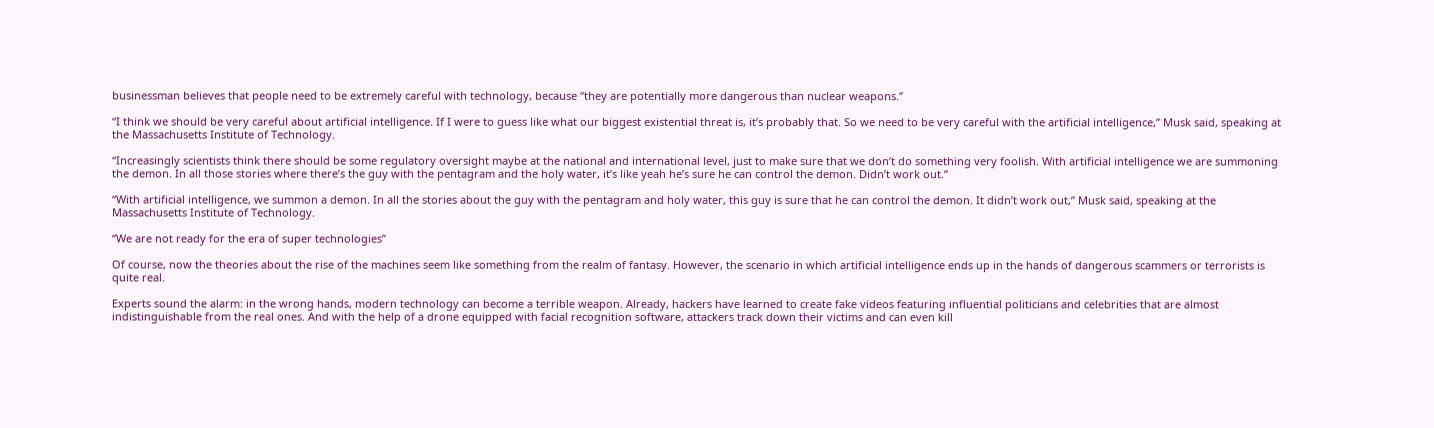businessman believes that people need to be extremely careful with technology, because “they are potentially more dangerous than nuclear weapons.”

“I think we should be very careful about artificial intelligence. If I were to guess like what our biggest existential threat is, it’s probably that. So we need to be very careful with the artificial intelligence,” Musk said, speaking at the Massachusetts Institute of Technology.

“Increasingly scientists think there should be some regulatory oversight maybe at the national and international level, just to make sure that we don’t do something very foolish. With artificial intelligence we are summoning the demon. In all those stories where there’s the guy with the pentagram and the holy water, it’s like yeah he’s sure he can control the demon. Didn’t work out.”

“With artificial intelligence, we summon a demon. In all the stories about the guy with the pentagram and holy water, this guy is sure that he can control the demon. It didn’t work out,” Musk said, speaking at the Massachusetts Institute of Technology.

“We are not ready for the era of super technologies”

Of course, now the theories about the rise of the machines seem like something from the realm of fantasy. However, the scenario in which artificial intelligence ends up in the hands of dangerous scammers or terrorists is quite real.

Experts sound the alarm: in the wrong hands, modern technology can become a terrible weapon. Already, hackers have learned to create fake videos featuring influential politicians and celebrities that are almost indistinguishable from the real ones. And with the help of a drone equipped with facial recognition software, attackers track down their victims and can even kill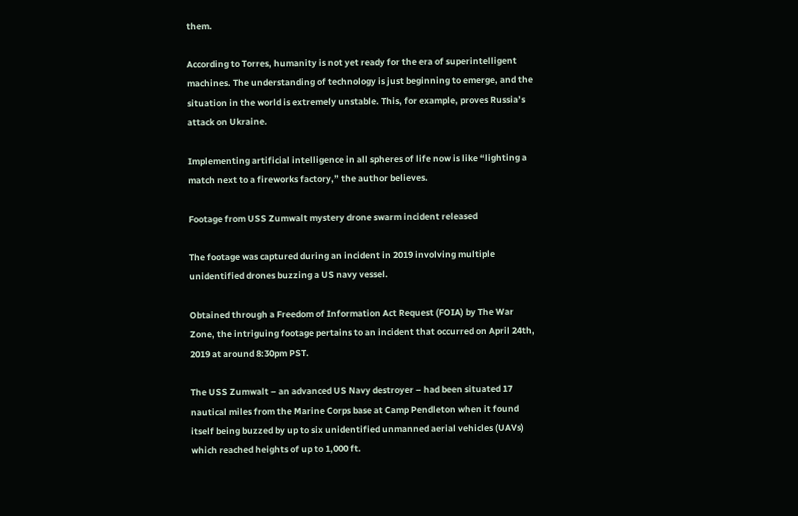them.

According to Torres, humanity is not yet ready for the era of superintelligent machines. The understanding of technology is just beginning to emerge, and the situation in the world is extremely unstable. This, for example, proves Russia’s attack on Ukraine.

Implementing artificial intelligence in all spheres of life now is like “lighting a match next to a fireworks factory,” the author believes.

Footage from USS Zumwalt mystery drone swarm incident released

The footage was captured during an incident in 2019 involving multiple unidentified drones buzzing a US navy vessel.

Obtained through a Freedom of Information Act Request (FOIA) by The War Zone, the intriguing footage pertains to an incident that occurred on April 24th, 2019 at around 8:30pm PST.

The USS Zumwalt – an advanced US Navy destroyer – had been situated 17 nautical miles from the Marine Corps base at Camp Pendleton when it found itself being buzzed by up to six unidentified unmanned aerial vehicles (UAVs) which reached heights of up to 1,000 ft.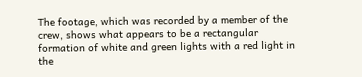The footage, which was recorded by a member of the crew, shows what appears to be a rectangular formation of white and green lights with a red light in the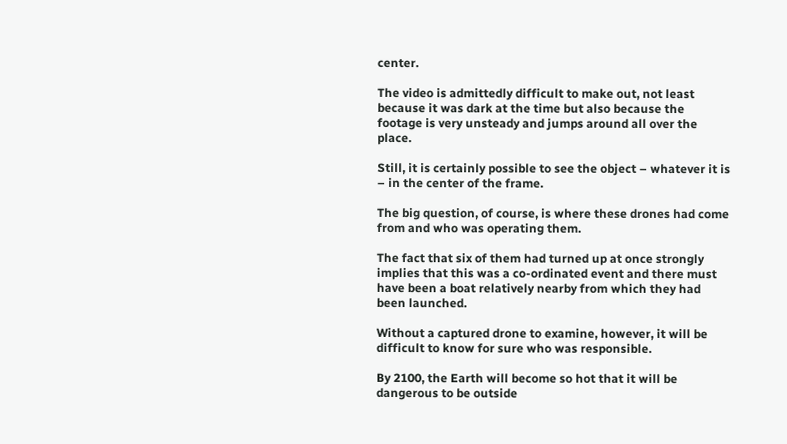center.

The video is admittedly difficult to make out, not least because it was dark at the time but also because the footage is very unsteady and jumps around all over the place.

Still, it is certainly possible to see the object – whatever it is – in the center of the frame.

The big question, of course, is where these drones had come from and who was operating them.

The fact that six of them had turned up at once strongly implies that this was a co-ordinated event and there must have been a boat relatively nearby from which they had been launched.

Without a captured drone to examine, however, it will be difficult to know for sure who was responsible.

By 2100, the Earth will become so hot that it will be dangerous to be outside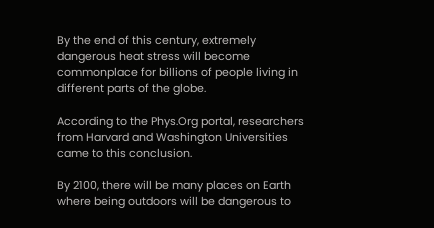By the end of this century, extremely dangerous heat stress will become commonplace for billions of people living in different parts of the globe.

According to the Phys.Org portal, researchers from Harvard and Washington Universities came to this conclusion.

By 2100, there will be many places on Earth where being outdoors will be dangerous to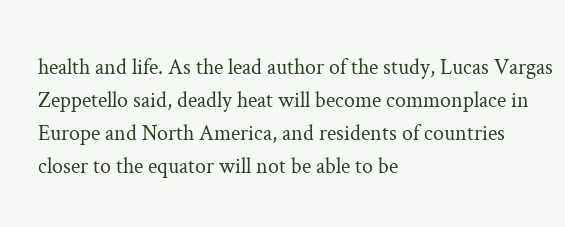health and life. As the lead author of the study, Lucas Vargas Zeppetello said, deadly heat will become commonplace in Europe and North America, and residents of countries closer to the equator will not be able to be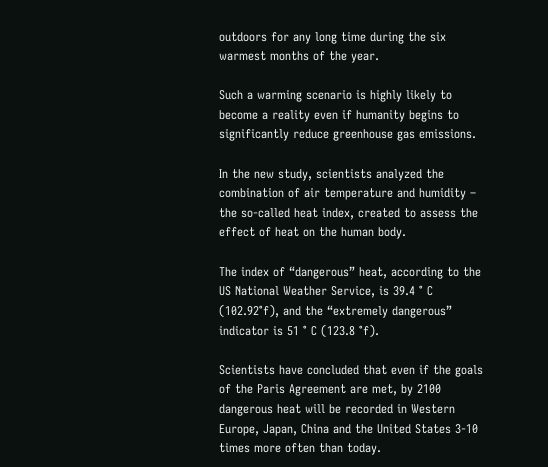outdoors for any long time during the six warmest months of the year.

Such a warming scenario is highly likely to become a reality even if humanity begins to significantly reduce greenhouse gas emissions.

In the new study, scientists analyzed the combination of air temperature and humidity – the so-called heat index, created to assess the effect of heat on the human body.

The index of “dangerous” heat, according to the US National Weather Service, is 39.4 ° C (102.92°f), and the “extremely dangerous” indicator is 51 ° C (123.8 °f).

Scientists have concluded that even if the goals of the Paris Agreement are met, by 2100 dangerous heat will be recorded in Western Europe, Japan, China and the United States 3-10 times more often than today.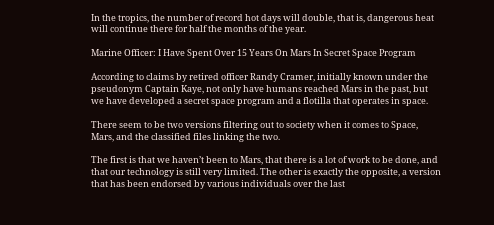In the tropics, the number of record hot days will double, that is, dangerous heat will continue there for half the months of the year.

Marine Officer: I Have Spent Over 15 Years On Mars In Secret Space Program

According to claims by retired officer Randy Cramer, initially known under the pseudonym Captain Kaye, not only have humans reached Mars in the past, but we have developed a secret space program and a flotilla that operates in space.

There seem to be two versions filtering out to society when it comes to Space, Mars, and the classified files linking the two.

The first is that we haven’t been to Mars, that there is a lot of work to be done, and that our technology is still very limited. The other is exactly the opposite, a version that has been endorsed by various individuals over the last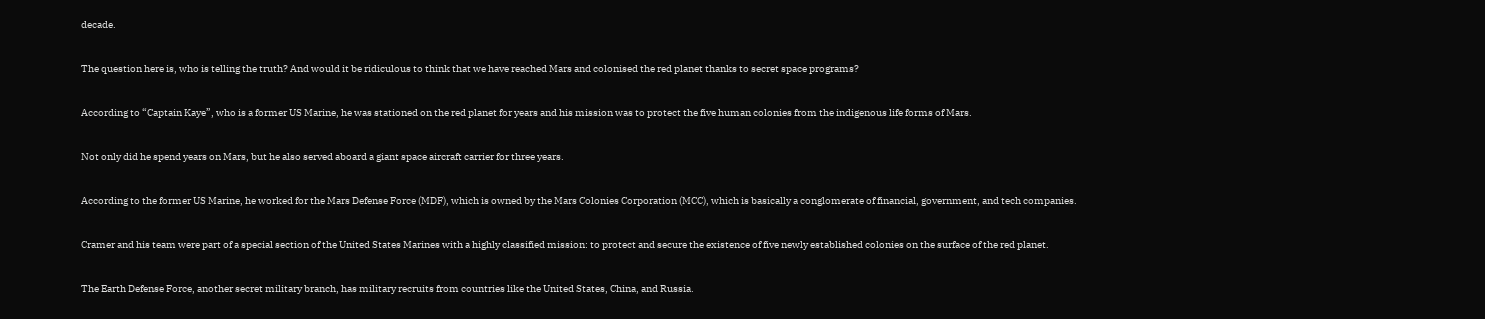decade.

The question here is, who is telling the truth? And would it be ridiculous to think that we have reached Mars and colonised the red planet thanks to secret space programs?

According to “Captain Kaye”, who is a former US Marine, he was stationed on the red planet for years and his mission was to protect the five human colonies from the indigenous life forms of Mars.

Not only did he spend years on Mars, but he also served aboard a giant space aircraft carrier for three years.

According to the former US Marine, he worked for the Mars Defense Force (MDF), which is owned by the Mars Colonies Corporation (MCC), which is basically a conglomerate of financial, government, and tech companies.

Cramer and his team were part of a special section of the United States Marines with a highly classified mission: to protect and secure the existence of five newly established colonies on the surface of the red planet.

The Earth Defense Force, another secret military branch, has military recruits from countries like the United States, China, and Russia.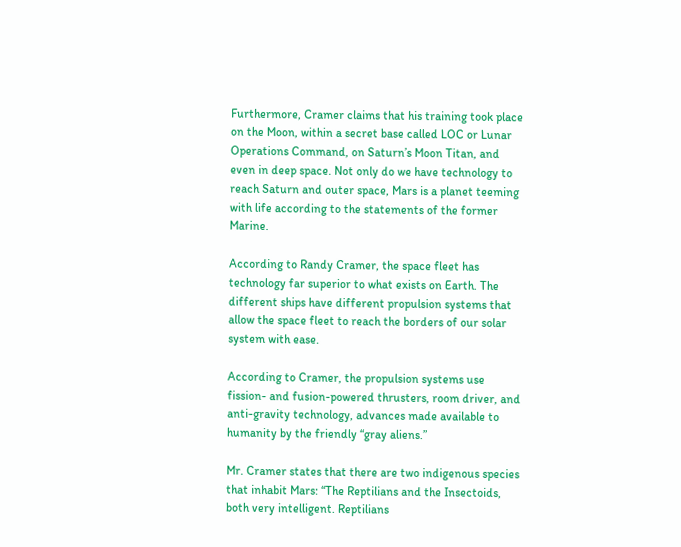Furthermore, Cramer claims that his training took place on the Moon, within a secret base called LOC or Lunar Operations Command, on Saturn’s Moon Titan, and even in deep space. Not only do we have technology to reach Saturn and outer space, Mars is a planet teeming with life according to the statements of the former Marine.

According to Randy Cramer, the space fleet has technology far superior to what exists on Earth. The different ships have different propulsion systems that allow the space fleet to reach the borders of our solar system with ease.

According to Cramer, the propulsion systems use fission- and fusion-powered thrusters, room driver, and anti-gravity technology, advances made available to humanity by the friendly “gray aliens.”

Mr. Cramer states that there are two indigenous species that inhabit Mars: “The Reptilians and the Insectoids, both very intelligent. Reptilians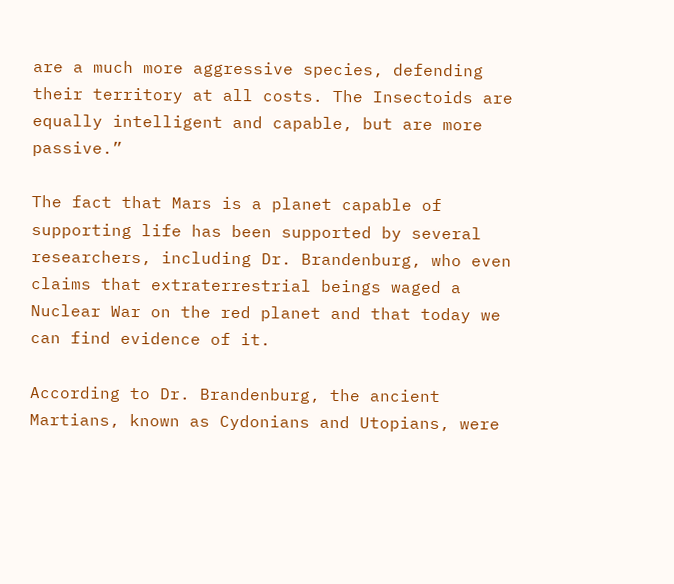are a much more aggressive species, defending their territory at all costs. The Insectoids are equally intelligent and capable, but are more passive.”

The fact that Mars is a planet capable of supporting life has been supported by several researchers, including Dr. Brandenburg, who even claims that extraterrestrial beings waged a Nuclear War on the red planet and that today we can find evidence of it.

According to Dr. Brandenburg, the ancient Martians, known as Cydonians and Utopians, were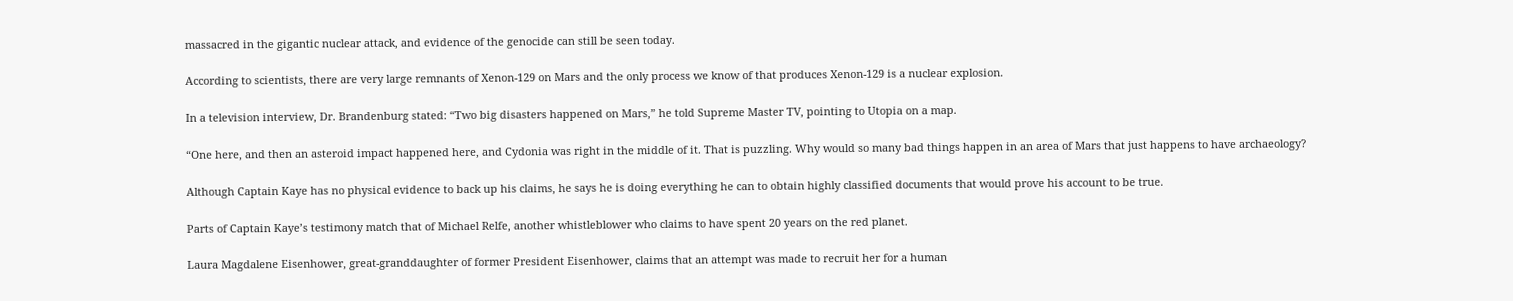massacred in the gigantic nuclear attack, and evidence of the genocide can still be seen today.

According to scientists, there are very large remnants of Xenon-129 on Mars and the only process we know of that produces Xenon-129 is a nuclear explosion.

In a television interview, Dr. Brandenburg stated: “Two big disasters happened on Mars,” he told Supreme Master TV, pointing to Utopia on a map.

“One here, and then an asteroid impact happened here, and Cydonia was right in the middle of it. That is puzzling. Why would so many bad things happen in an area of Mars that just happens to have archaeology?

Although Captain Kaye has no physical evidence to back up his claims, he says he is doing everything he can to obtain highly classified documents that would prove his account to be true.

Parts of Captain Kaye’s testimony match that of Michael Relfe, another whistleblower who claims to have spent 20 years on the red planet.

Laura Magdalene Eisenhower, great-granddaughter of former President Eisenhower, claims that an attempt was made to recruit her for a human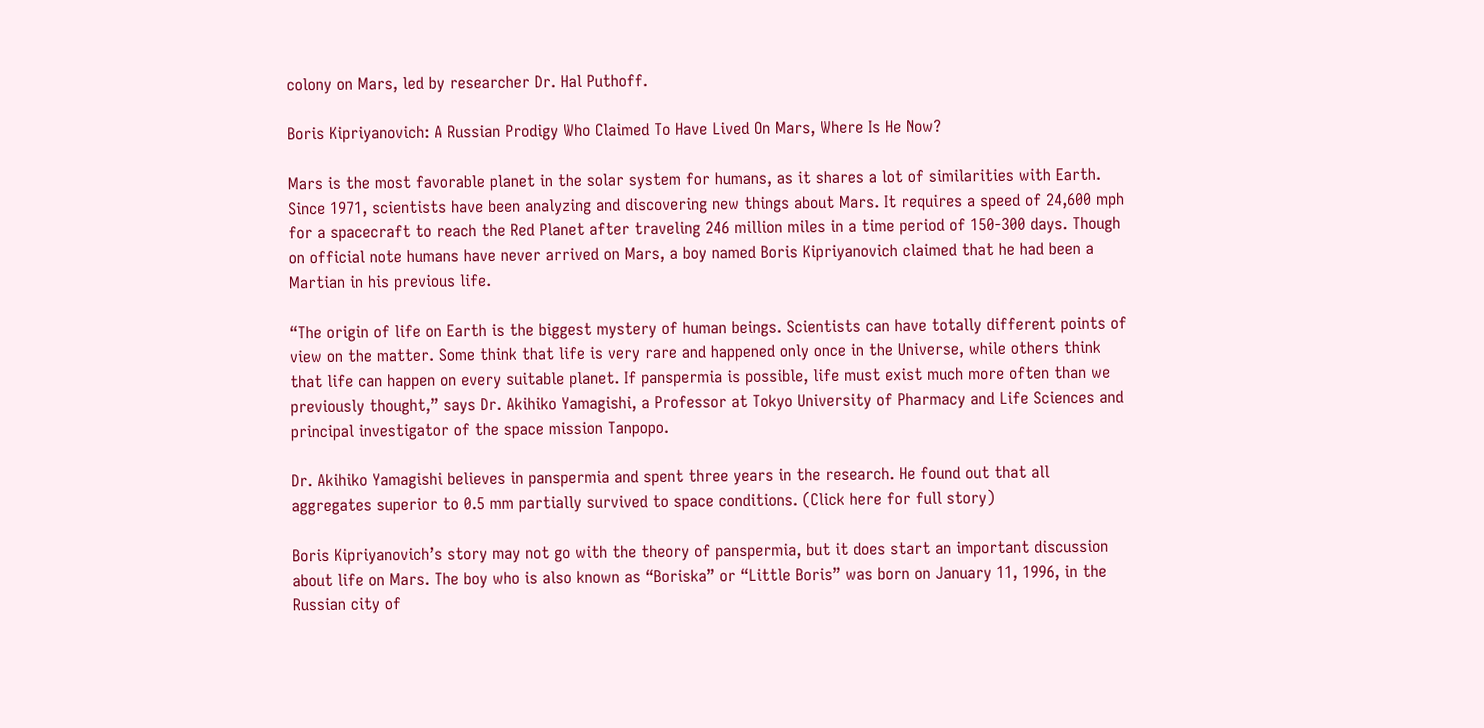colony on Mars, led by researcher Dr. Hal Puthoff.

Boris Kipriyanovich: A Russian Prodigy Who Claimed To Have Lived On Mars, Where Is He Now?

Mars is the most favorable planet in the solar system for humans, as it shares a lot of similarities with Earth. Since 1971, scientists have been analyzing and discovering new things about Mars. It requires a speed of 24,600 mph for a spacecraft to reach the Red Planet after traveling 246 million miles in a time period of 150-300 days. Though on official note humans have never arrived on Mars, a boy named Boris Kipriyanovich claimed that he had been a Martian in his previous life.

“The origin of life on Earth is the biggest mystery of human beings. Scientists can have totally different points of view on the matter. Some think that life is very rare and happened only once in the Universe, while others think that life can happen on every suitable planet. If panspermia is possible, life must exist much more often than we previously thought,” says Dr. Akihiko Yamagishi, a Professor at Tokyo University of Pharmacy and Life Sciences and principal investigator of the space mission Tanpopo.

Dr. Akihiko Yamagishi believes in panspermia and spent three years in the research. He found out that all aggregates superior to 0.5 mm partially survived to space conditions. (Click here for full story)

Boris Kipriyanovich’s story may not go with the theory of panspermia, but it does start an important discussion about life on Mars. The boy who is also known as “Boriska” or “Little Boris” was born on January 11, 1996, in the Russian city of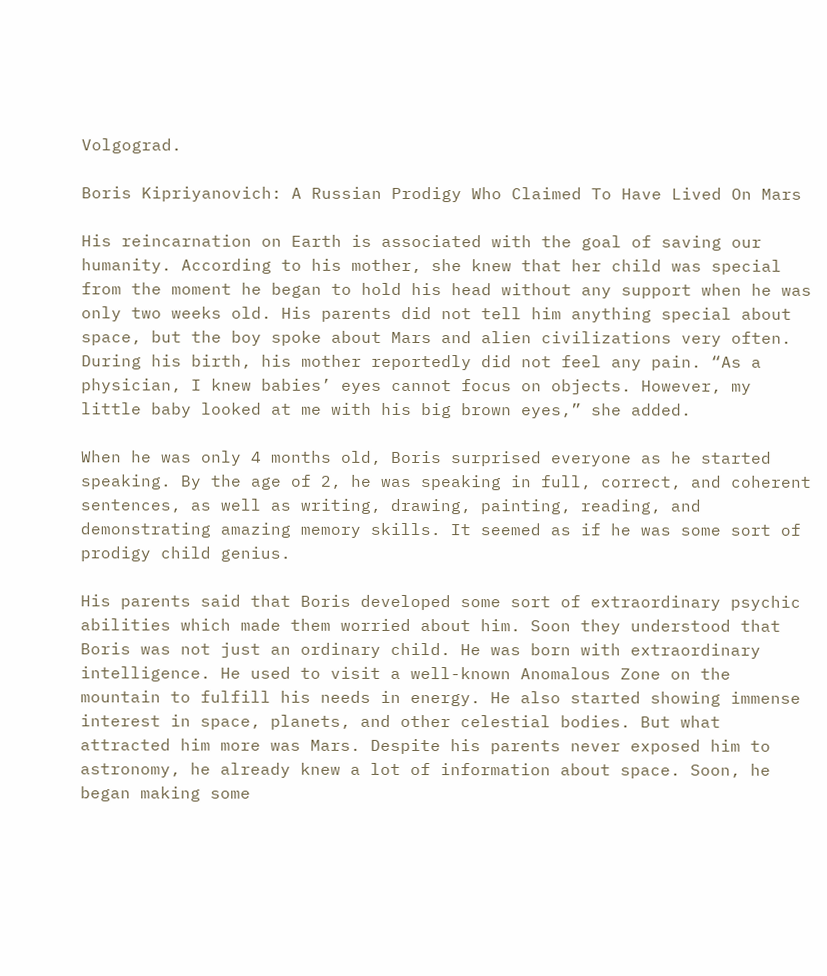Volgograd.

Boris Kipriyanovich: A Russian Prodigy Who Claimed To Have Lived On Mars

His reincarnation on Earth is associated with the goal of saving our humanity. According to his mother, she knew that her child was special from the moment he began to hold his head without any support when he was only two weeks old. His parents did not tell him anything special about space, but the boy spoke about Mars and alien civilizations very often. During his birth, his mother reportedly did not feel any pain. “As a physician, I knew babies’ eyes cannot focus on objects. However, my little baby looked at me with his big brown eyes,” she added.

When he was only 4 months old, Boris surprised everyone as he started speaking. By the age of 2, he was speaking in full, correct, and coherent sentences, as well as writing, drawing, painting, reading, and demonstrating amazing memory skills. It seemed as if he was some sort of prodigy child genius.

His parents said that Boris developed some sort of extraordinary psychic abilities which made them worried about him. Soon they understood that Boris was not just an ordinary child. He was born with extraordinary intelligence. He used to visit a well-known Anomalous Zone on the mountain to fulfill his needs in energy. He also started showing immense interest in space, planets, and other celestial bodies. But what attracted him more was Mars. Despite his parents never exposed him to astronomy, he already knew a lot of information about space. Soon, he began making some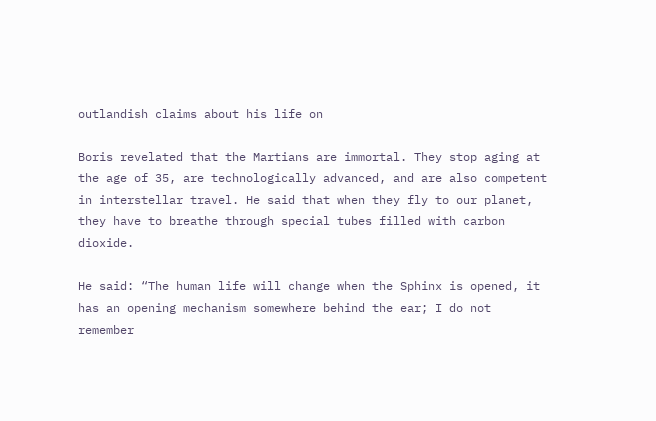outlandish claims about his life on

Boris revelated that the Martians are immortal. They stop aging at the age of 35, are technologically advanced, and are also competent in interstellar travel. He said that when they fly to our planet, they have to breathe through special tubes filled with carbon dioxide.

He said: “The human life will change when the Sphinx is opened, it has an opening mechanism somewhere behind the ear; I do not remember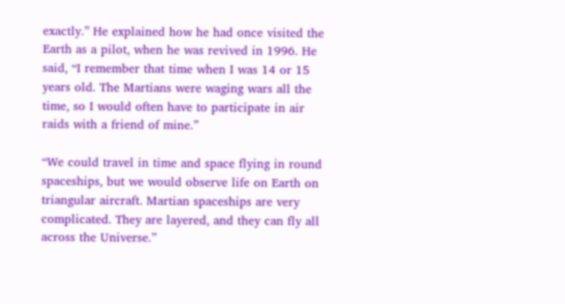exactly.” He explained how he had once visited the Earth as a pilot, when he was revived in 1996. He said, “I remember that time when I was 14 or 15 years old. The Martians were waging wars all the time, so I would often have to participate in air raids with a friend of mine.”

“We could travel in time and space flying in round spaceships, but we would observe life on Earth on triangular aircraft. Martian spaceships are very complicated. They are layered, and they can fly all across the Universe.”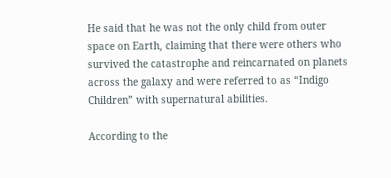He said that he was not the only child from outer space on Earth, claiming that there were others who survived the catastrophe and reincarnated on planets across the galaxy and were referred to as “Indigo Children” with supernatural abilities.

According to the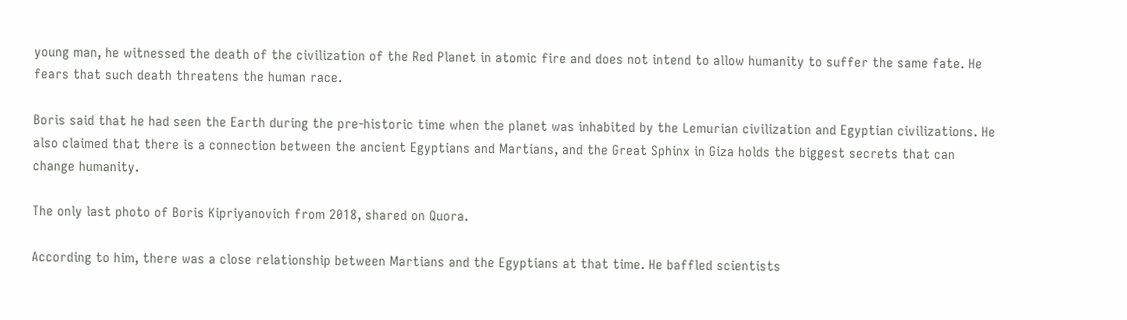young man, he witnessed the death of the civilization of the Red Planet in atomic fire and does not intend to allow humanity to suffer the same fate. He fears that such death threatens the human race.

Boris said that he had seen the Earth during the pre-historic time when the planet was inhabited by the Lemurian civilization and Egyptian civilizations. He also claimed that there is a connection between the ancient Egyptians and Martians, and the Great Sphinx in Giza holds the biggest secrets that can change humanity.

The only last photo of Boris Kipriyanovich from 2018, shared on Quora.

According to him, there was a close relationship between Martians and the Egyptians at that time. He baffled scientists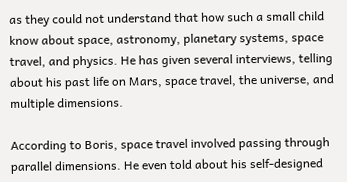as they could not understand that how such a small child know about space, astronomy, planetary systems, space travel, and physics. He has given several interviews, telling about his past life on Mars, space travel, the universe, and multiple dimensions.

According to Boris, space travel involved passing through parallel dimensions. He even told about his self-designed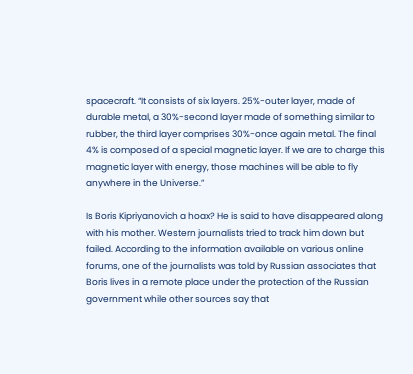spacecraft. “It consists of six layers. 25%-outer layer, made of durable metal, a 30%-second layer made of something similar to rubber, the third layer comprises 30%-once again metal. The final 4% is composed of a special magnetic layer. If we are to charge this magnetic layer with energy, those machines will be able to fly anywhere in the Universe.”

Is Boris Kipriyanovich a hoax? He is said to have disappeared along with his mother. Western journalists tried to track him down but failed. According to the information available on various online forums, one of the journalists was told by Russian associates that Boris lives in a remote place under the protection of the Russian government while other sources say that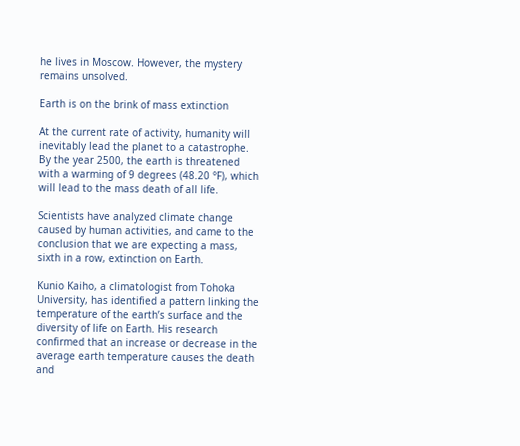he lives in Moscow. However, the mystery remains unsolved.

Earth is on the brink of mass extinction

At the current rate of activity, humanity will inevitably lead the planet to a catastrophe. By the year 2500, the earth is threatened with a warming of 9 degrees (48.20 °F), which will lead to the mass death of all life.

Scientists have analyzed climate change caused by human activities, and came to the conclusion that we are expecting a mass, sixth in a row, extinction on Earth.

Kunio Kaiho, a climatologist from Tohoka University, has identified a pattern linking the temperature of the earth’s surface and the diversity of life on Earth. His research confirmed that an increase or decrease in the average earth temperature causes the death and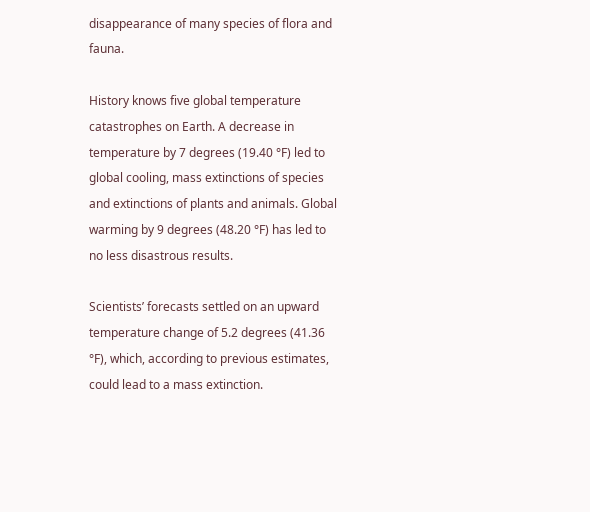disappearance of many species of flora and fauna.

History knows five global temperature catastrophes on Earth. A decrease in temperature by 7 degrees (19.40 °F) led to global cooling, mass extinctions of species and extinctions of plants and animals. Global warming by 9 degrees (48.20 °F) has led to no less disastrous results.

Scientists’ forecasts settled on an upward temperature change of 5.2 degrees (41.36 °F), which, according to previous estimates, could lead to a mass extinction.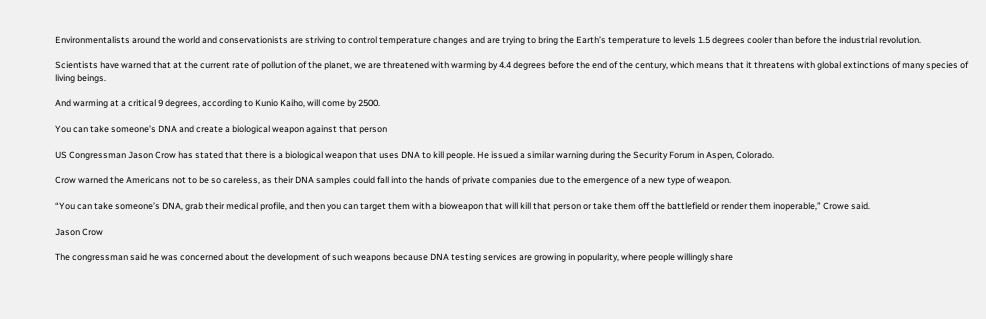Environmentalists around the world and conservationists are striving to control temperature changes and are trying to bring the Earth’s temperature to levels 1.5 degrees cooler than before the industrial revolution.

Scientists have warned that at the current rate of pollution of the planet, we are threatened with warming by 4.4 degrees before the end of the century, which means that it threatens with global extinctions of many species of living beings.

And warming at a critical 9 degrees, according to Kunio Kaiho, will come by 2500.

You can take someone’s DNA and create a biological weapon against that person

US Congressman Jason Crow has stated that there is a biological weapon that uses DNA to kill people. He issued a similar warning during the Security Forum in Aspen, Colorado.

Crow warned the Americans not to be so careless, as their DNA samples could fall into the hands of private companies due to the emergence of a new type of weapon.

“You can take someone’s DNA, grab their medical profile, and then you can target them with a bioweapon that will kill that person or take them off the battlefield or render them inoperable,” Crowe said.

Jason Crow

The congressman said he was concerned about the development of such weapons because DNA testing services are growing in popularity, where people willingly share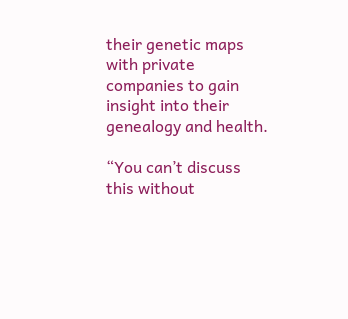their genetic maps with private companies to gain insight into their genealogy and health.

“You can’t discuss this without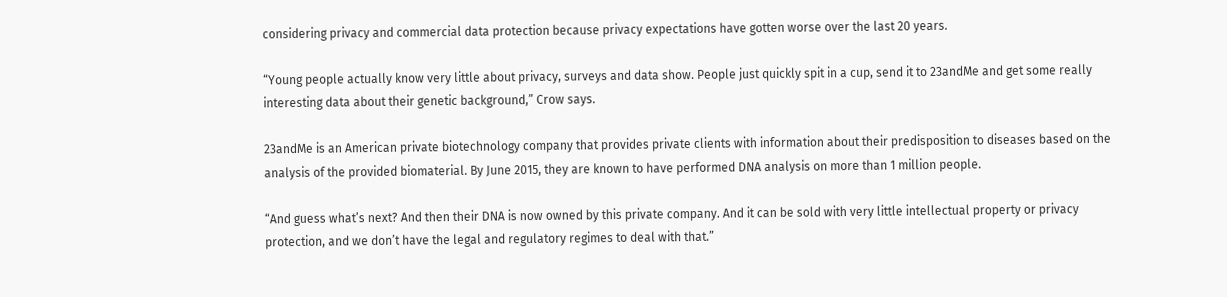considering privacy and commercial data protection because privacy expectations have gotten worse over the last 20 years.

“Young people actually know very little about privacy, surveys and data show. People just quickly spit in a cup, send it to 23andMe and get some really interesting data about their genetic background,” Crow says.

23andMe is an American private biotechnology company that provides private clients with information about their predisposition to diseases based on the analysis of the provided biomaterial. By June 2015, they are known to have performed DNA analysis on more than 1 million people.

“And guess what’s next? And then their DNA is now owned by this private company. And it can be sold with very little intellectual property or privacy protection, and we don’t have the legal and regulatory regimes to deal with that.”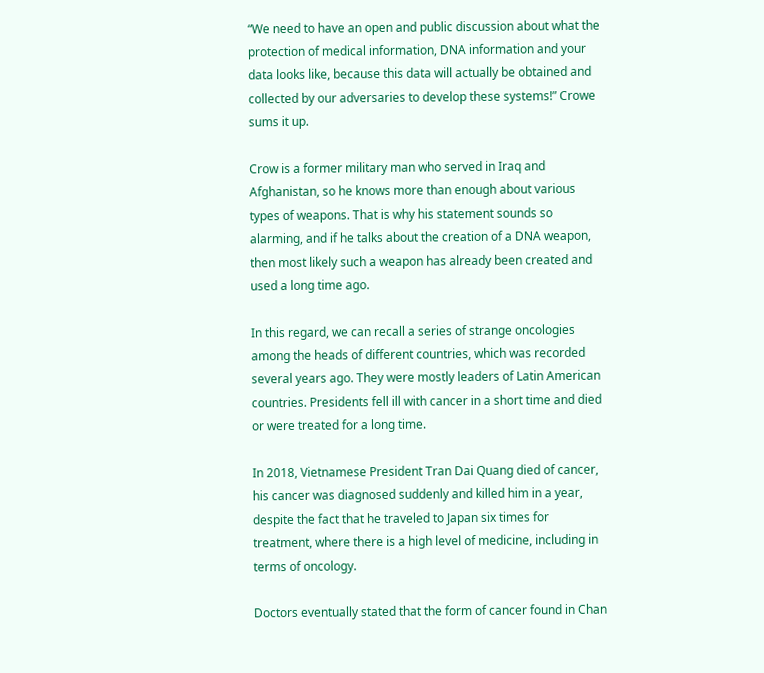“We need to have an open and public discussion about what the protection of medical information, DNA information and your data looks like, because this data will actually be obtained and collected by our adversaries to develop these systems!” Crowe sums it up.

Crow is a former military man who served in Iraq and Afghanistan, so he knows more than enough about various types of weapons. That is why his statement sounds so alarming, and if he talks about the creation of a DNA weapon, then most likely such a weapon has already been created and used a long time ago.

In this regard, we can recall a series of strange oncologies among the heads of different countries, which was recorded several years ago. They were mostly leaders of Latin American countries. Presidents fell ill with cancer in a short time and died or were treated for a long time.

In 2018, Vietnamese President Tran Dai Quang died of cancer, his cancer was diagnosed suddenly and killed him in a year, despite the fact that he traveled to Japan six times for treatment, where there is a high level of medicine, including in terms of oncology.

Doctors eventually stated that the form of cancer found in Chan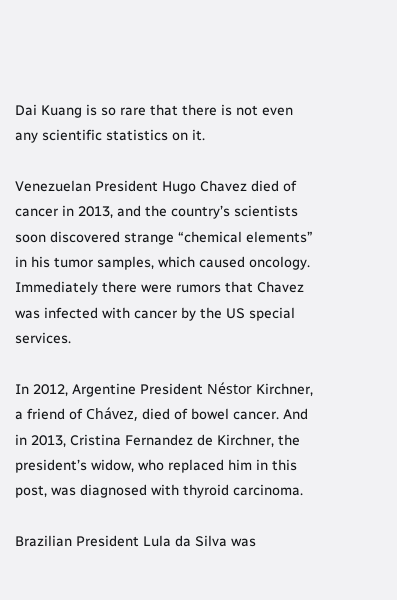Dai Kuang is so rare that there is not even any scientific statistics on it.

Venezuelan President Hugo Chavez died of cancer in 2013, and the country’s scientists soon discovered strange “chemical elements” in his tumor samples, which caused oncology. Immediately there were rumors that Chavez was infected with cancer by the US special services.

In 2012, Argentine President Néstor Kirchner, a friend of Chávez, died of bowel cancer. And in 2013, Cristina Fernandez de Kirchner, the president’s widow, who replaced him in this post, was diagnosed with thyroid carcinoma.

Brazilian President Lula da Silva was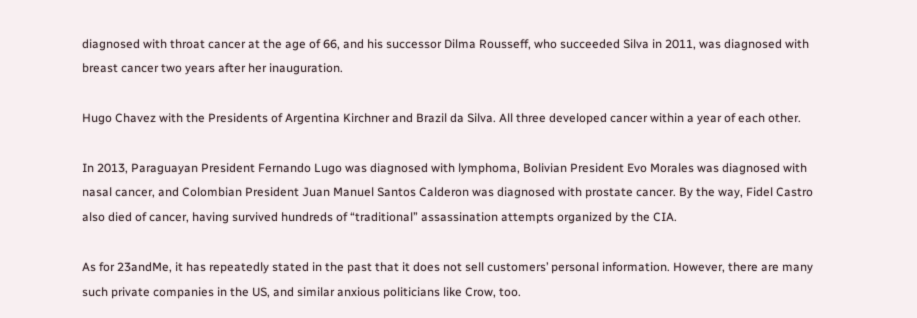diagnosed with throat cancer at the age of 66, and his successor Dilma Rousseff, who succeeded Silva in 2011, was diagnosed with breast cancer two years after her inauguration.

Hugo Chavez with the Presidents of Argentina Kirchner and Brazil da Silva. All three developed cancer within a year of each other.

In 2013, Paraguayan President Fernando Lugo was diagnosed with lymphoma, Bolivian President Evo Morales was diagnosed with nasal cancer, and Colombian President Juan Manuel Santos Calderon was diagnosed with prostate cancer. By the way, Fidel Castro also died of cancer, having survived hundreds of “traditional” assassination attempts organized by the CIA.

As for 23andMe, it has repeatedly stated in the past that it does not sell customers’ personal information. However, there are many such private companies in the US, and similar anxious politicians like Crow, too.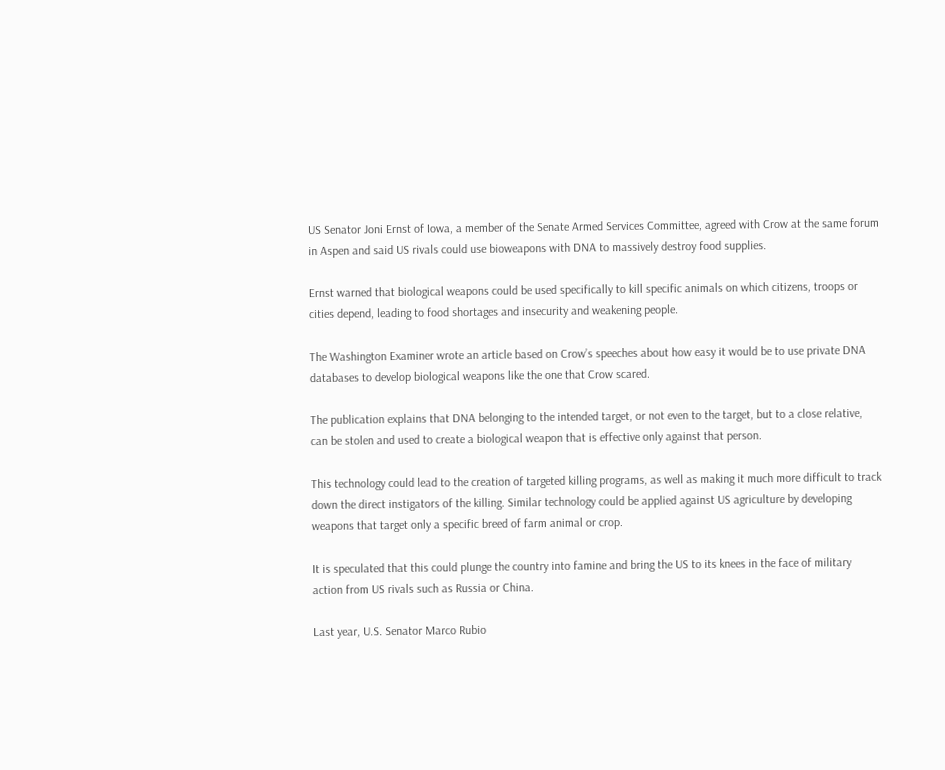US Senator Joni Ernst of Iowa, a member of the Senate Armed Services Committee, agreed with Crow at the same forum in Aspen and said US rivals could use bioweapons with DNA to massively destroy food supplies.

Ernst warned that biological weapons could be used specifically to kill specific animals on which citizens, troops or cities depend, leading to food shortages and insecurity and weakening people.

The Washington Examiner wrote an article based on Crow’s speeches about how easy it would be to use private DNA databases to develop biological weapons like the one that Crow scared.

The publication explains that DNA belonging to the intended target, or not even to the target, but to a close relative, can be stolen and used to create a biological weapon that is effective only against that person.

This technology could lead to the creation of targeted killing programs, as well as making it much more difficult to track down the direct instigators of the killing. Similar technology could be applied against US agriculture by developing weapons that target only a specific breed of farm animal or crop.

It is speculated that this could plunge the country into famine and bring the US to its knees in the face of military action from US rivals such as Russia or China.

Last year, U.S. Senator Marco Rubio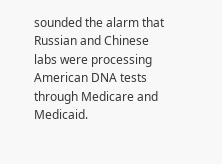sounded the alarm that Russian and Chinese labs were processing American DNA tests through Medicare and Medicaid.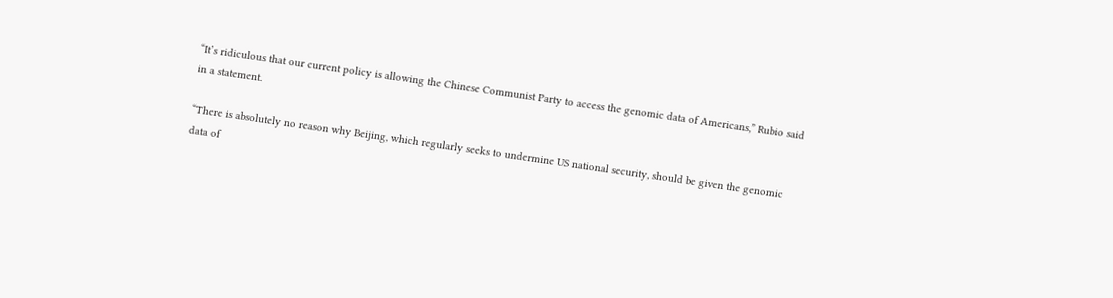“It’s ridiculous that our current policy is allowing the Chinese Communist Party to access the genomic data of Americans,” Rubio said in a statement.

“There is absolutely no reason why Beijing, which regularly seeks to undermine US national security, should be given the genomic data of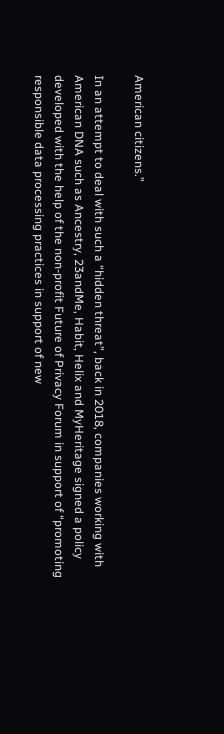American citizens.”

In an attempt to deal with such a “hidden threat”, back in 2018, companies working with American DNA such as Ancestry, 23andMe, Habit, Helix and MyHeritage signed a policy developed with the help of the non-profit Future of Privacy Forum in support of “promoting responsible data processing practices in support of new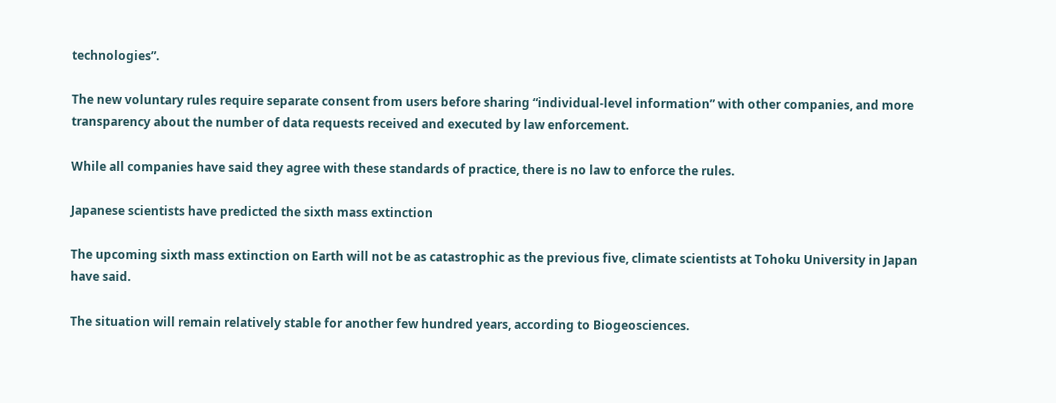technologies”.

The new voluntary rules require separate consent from users before sharing “individual-level information” with other companies, and more transparency about the number of data requests received and executed by law enforcement.

While all companies have said they agree with these standards of practice, there is no law to enforce the rules.

Japanese scientists have predicted the sixth mass extinction

The upcoming sixth mass extinction on Earth will not be as catastrophic as the previous five, climate scientists at Tohoku University in Japan have said.

The situation will remain relatively stable for another few hundred years, according to Biogeosciences.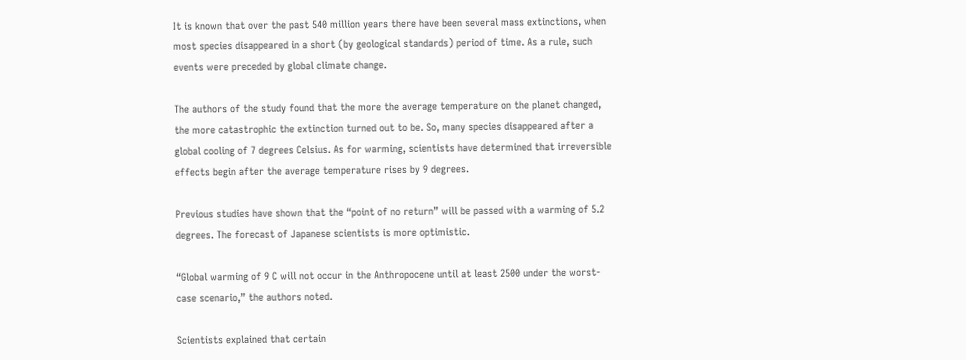It is known that over the past 540 million years there have been several mass extinctions, when most species disappeared in a short (by geological standards) period of time. As a rule, such events were preceded by global climate change.

The authors of the study found that the more the average temperature on the planet changed, the more catastrophic the extinction turned out to be. So, many species disappeared after a global cooling of 7 degrees Celsius. As for warming, scientists have determined that irreversible effects begin after the average temperature rises by 9 degrees.

Previous studies have shown that the “point of no return” will be passed with a warming of 5.2 degrees. The forecast of Japanese scientists is more optimistic.

“Global warming of 9 C will not occur in the Anthropocene until at least 2500 under the worst-case scenario,” the authors noted.

Scientists explained that certain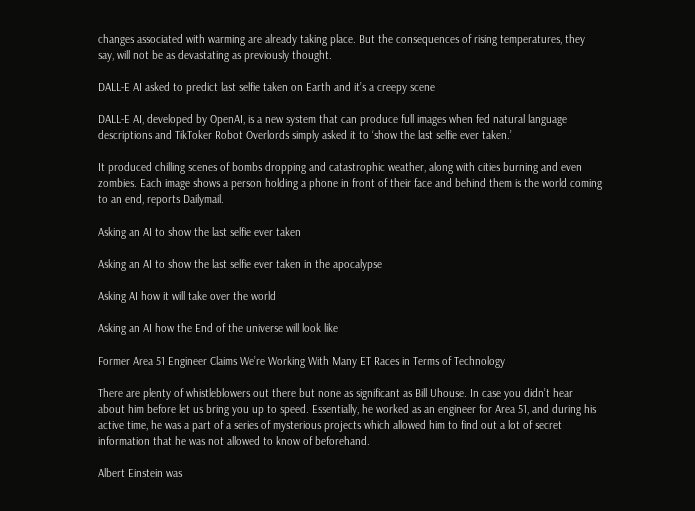changes associated with warming are already taking place. But the consequences of rising temperatures, they say, will not be as devastating as previously thought.

DALL-E AI asked to predict last selfie taken on Earth and it’s a creepy scene

DALL-E AI, developed by OpenAI, is a new system that can produce full images when fed natural language descriptions and TikToker Robot Overlords simply asked it to ‘show the last selfie ever taken.’

It produced chilling scenes of bombs dropping and catastrophic weather, along with cities burning and even zombies. Each image shows a person holding a phone in front of their face and behind them is the world coming to an end, reports Dailymail.

Asking an AI to show the last selfie ever taken

Asking an AI to show the last selfie ever taken in the apocalypse

Asking AI how it will take over the world

Asking an AI how the End of the universe will look like

Former Area 51 Engineer Claims We’re Working With Many ET Races in Terms of Technology

There are plenty of whistleblowers out there but none as significant as Bill Uhouse. In case you didn’t hear about him before let us bring you up to speed. Essentially, he worked as an engineer for Area 51, and during his active time, he was a part of a series of mysterious projects which allowed him to find out a lot of secret information that he was not allowed to know of beforehand.

Albert Einstein was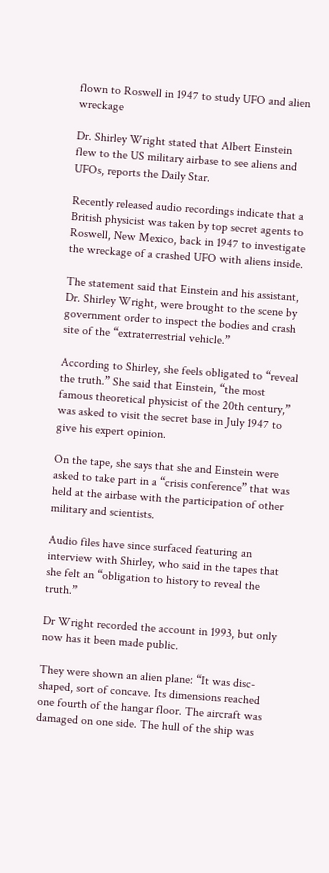flown to Roswell in 1947 to study UFO and alien wreckage

Dr. Shirley Wright stated that Albert Einstein flew to the US military airbase to see aliens and UFOs, reports the Daily Star.

Recently released audio recordings indicate that a British physicist was taken by top secret agents to Roswell, New Mexico, back in 1947 to investigate the wreckage of a crashed UFO with aliens inside.

The statement said that Einstein and his assistant, Dr. Shirley Wright, were brought to the scene by government order to inspect the bodies and crash site of the “extraterrestrial vehicle.”

According to Shirley, she feels obligated to “reveal the truth.” She said that Einstein, “the most famous theoretical physicist of the 20th century,” was asked to visit the secret base in July 1947 to give his expert opinion.

On the tape, she says that she and Einstein were asked to take part in a “crisis conference” that was held at the airbase with the participation of other military and scientists.

Audio files have since surfaced featuring an interview with Shirley, who said in the tapes that she felt an “obligation to history to reveal the truth.”

Dr Wright recorded the account in 1993, but only now has it been made public.

They were shown an alien plane: “It was disc-shaped, sort of concave. Its dimensions reached one fourth of the hangar floor. The aircraft was damaged on one side. The hull of the ship was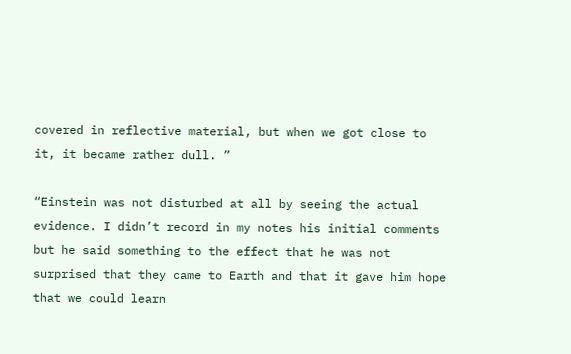covered in reflective material, but when we got close to it, it became rather dull. ”

“Einstein was not disturbed at all by seeing the actual evidence. I didn’t record in my notes his initial comments but he said something to the effect that he was not surprised that they came to Earth and that it gave him hope that we could learn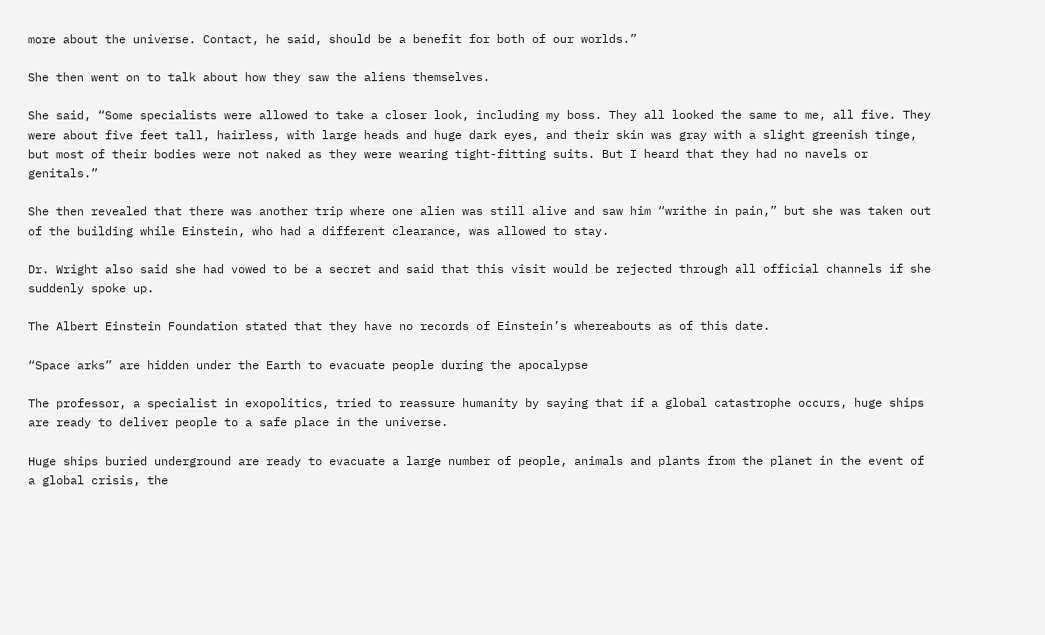more about the universe. Contact, he said, should be a benefit for both of our worlds.”

She then went on to talk about how they saw the aliens themselves.

She said, “Some specialists were allowed to take a closer look, including my boss. They all looked the same to me, all five. They were about five feet tall, hairless, with large heads and huge dark eyes, and their skin was gray with a slight greenish tinge, but most of their bodies were not naked as they were wearing tight-fitting suits. But I heard that they had no navels or genitals.”

She then revealed that there was another trip where one alien was still alive and saw him “writhe in pain,” but she was taken out of the building while Einstein, who had a different clearance, was allowed to stay.

Dr. Wright also said she had vowed to be a secret and said that this visit would be rejected through all official channels if she suddenly spoke up.

The Albert Einstein Foundation stated that they have no records of Einstein’s whereabouts as of this date.

“Space arks” are hidden under the Earth to evacuate people during the apocalypse

The professor, a specialist in exopolitics, tried to reassure humanity by saying that if a global catastrophe occurs, huge ships are ready to deliver people to a safe place in the universe.

Huge ships buried underground are ready to evacuate a large number of people, animals and plants from the planet in the event of a global crisis, the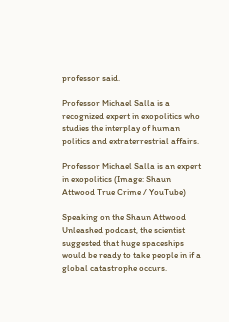professor said.

Professor Michael Salla is a recognized expert in exopolitics who studies the interplay of human politics and extraterrestrial affairs.

Professor Michael Salla is an expert in exopolitics (Image: Shaun Attwood True Crime / YouTube)

Speaking on the Shaun Attwood Unleashed podcast, the scientist suggested that huge spaceships would be ready to take people in if a global catastrophe occurs.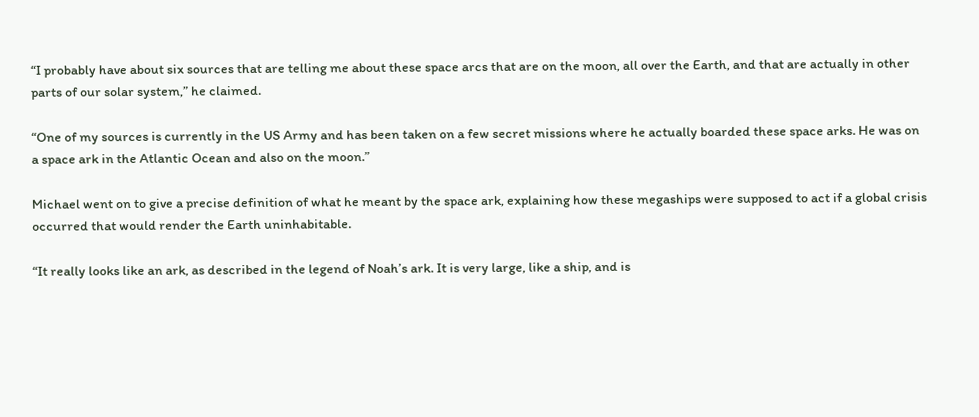“I probably have about six sources that are telling me about these space arcs that are on the moon, all over the Earth, and that are actually in other parts of our solar system,” he claimed.

“One of my sources is currently in the US Army and has been taken on a few secret missions where he actually boarded these space arks. He was on a space ark in the Atlantic Ocean and also on the moon.”

Michael went on to give a precise definition of what he meant by the space ark, explaining how these megaships were supposed to act if a global crisis occurred that would render the Earth uninhabitable.

“It really looks like an ark, as described in the legend of Noah’s ark. It is very large, like a ship, and is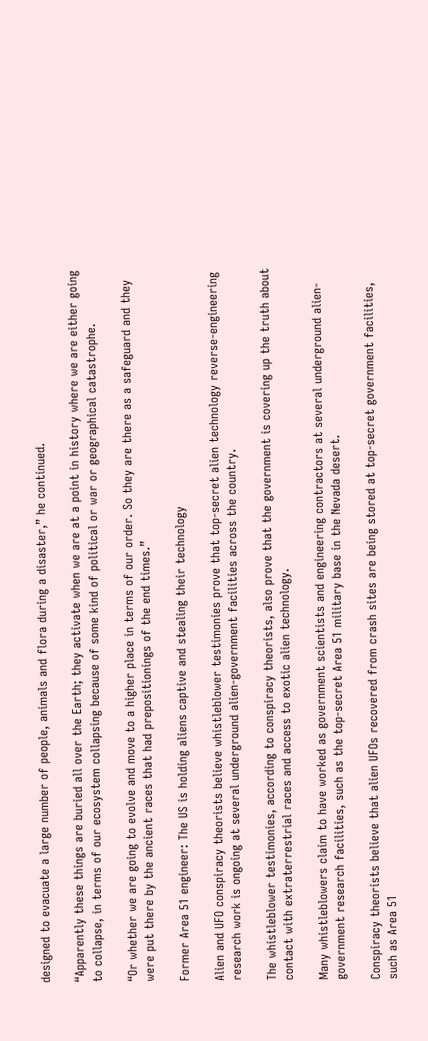designed to evacuate a large number of people, animals and flora during a disaster,” he continued.

“Apparently these things are buried all over the Earth; they activate when we are at a point in history where we are either going to collapse, in terms of our ecosystem collapsing because of some kind of political or war or geographical catastrophe.

“Or whether we are going to evolve and move to a higher place in terms of our order. So they are there as a safeguard and they were put there by the ancient races that had prepositionings of the end times.”

Former Area 51 engineer: The US is holding aliens captive and stealing their technology

Alien and UFO conspiracy theorists believe whistleblower testimonies prove that top-secret alien technology reverse-engineering research work is ongoing at several underground alien-government facilities across the country.

The whistleblower testimonies, according to conspiracy theorists, also prove that the government is covering up the truth about contact with extraterrestrial races and access to exotic alien technology.

Many whistleblowers claim to have worked as government scientists and engineering contractors at several underground alien-government research facilities, such as the top-secret Area 51 military base in the Nevada desert.

Conspiracy theorists believe that alien UFOs recovered from crash sites are being stored at top-secret government facilities, such as Area 51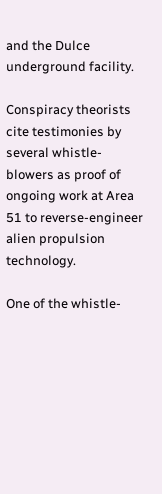and the Dulce underground facility.

Conspiracy theorists cite testimonies by several whistle-blowers as proof of ongoing work at Area 51 to reverse-engineer alien propulsion technology.

One of the whistle-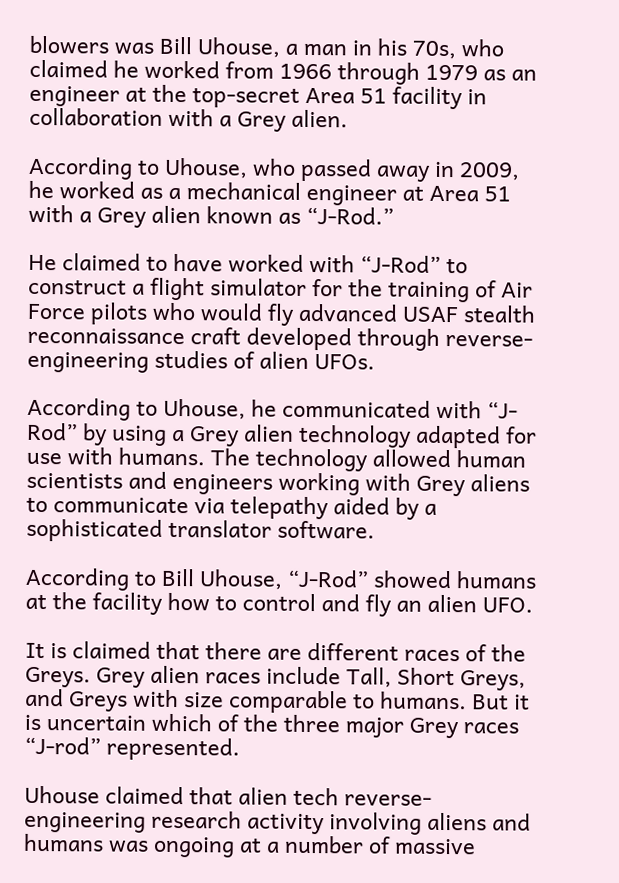blowers was Bill Uhouse, a man in his 70s, who claimed he worked from 1966 through 1979 as an engineer at the top-secret Area 51 facility in collaboration with a Grey alien.

According to Uhouse, who passed away in 2009, he worked as a mechanical engineer at Area 51 with a Grey alien known as “J-Rod.”

He claimed to have worked with “J-Rod” to construct a flight simulator for the training of Air Force pilots who would fly advanced USAF stealth reconnaissance craft developed through reverse-engineering studies of alien UFOs.

According to Uhouse, he communicated with “J-Rod” by using a Grey alien technology adapted for use with humans. The technology allowed human scientists and engineers working with Grey aliens to communicate via telepathy aided by a sophisticated translator software.

According to Bill Uhouse, “J-Rod” showed humans at the facility how to control and fly an alien UFO.

It is claimed that there are different races of the Greys. Grey alien races include Tall, Short Greys, and Greys with size comparable to humans. But it is uncertain which of the three major Grey races “J-rod” represented.

Uhouse claimed that alien tech reverse-engineering research activity involving aliens and humans was ongoing at a number of massive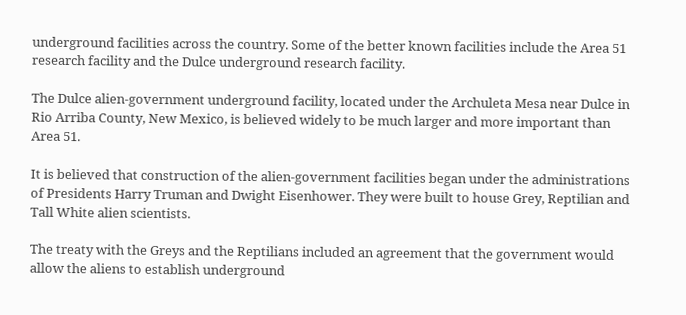underground facilities across the country. Some of the better known facilities include the Area 51 research facility and the Dulce underground research facility.

The Dulce alien-government underground facility, located under the Archuleta Mesa near Dulce in Rio Arriba County, New Mexico, is believed widely to be much larger and more important than Area 51.

It is believed that construction of the alien-government facilities began under the administrations of Presidents Harry Truman and Dwight Eisenhower. They were built to house Grey, Reptilian and Tall White alien scientists.

The treaty with the Greys and the Reptilians included an agreement that the government would allow the aliens to establish underground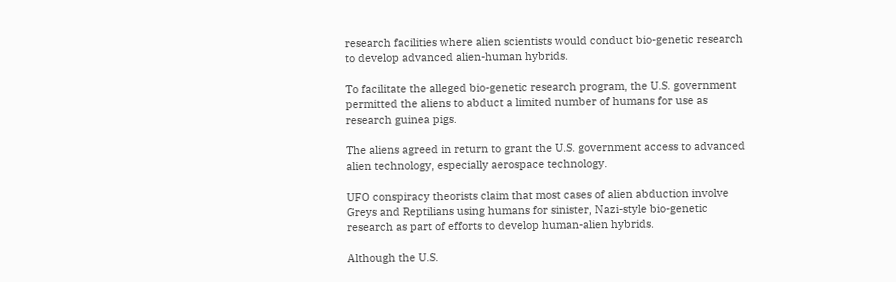research facilities where alien scientists would conduct bio-genetic research to develop advanced alien-human hybrids.

To facilitate the alleged bio-genetic research program, the U.S. government permitted the aliens to abduct a limited number of humans for use as research guinea pigs.

The aliens agreed in return to grant the U.S. government access to advanced alien technology, especially aerospace technology.

UFO conspiracy theorists claim that most cases of alien abduction involve Greys and Reptilians using humans for sinister, Nazi-style bio-genetic research as part of efforts to develop human-alien hybrids.

Although the U.S.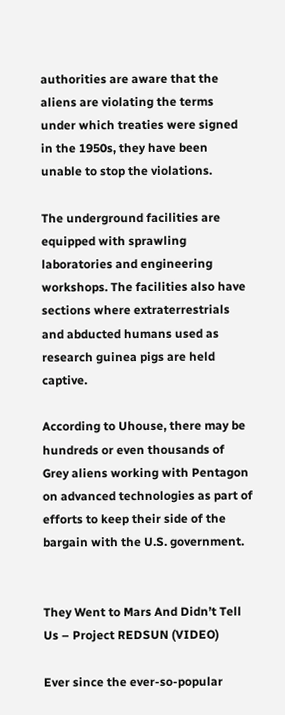authorities are aware that the aliens are violating the terms under which treaties were signed in the 1950s, they have been unable to stop the violations.

The underground facilities are equipped with sprawling laboratories and engineering workshops. The facilities also have sections where extraterrestrials and abducted humans used as research guinea pigs are held captive.

According to Uhouse, there may be hundreds or even thousands of Grey aliens working with Pentagon on advanced technologies as part of efforts to keep their side of the bargain with the U.S. government.


They Went to Mars And Didn’t Tell Us – Project REDSUN (VIDEO)

Ever since the ever-so-popular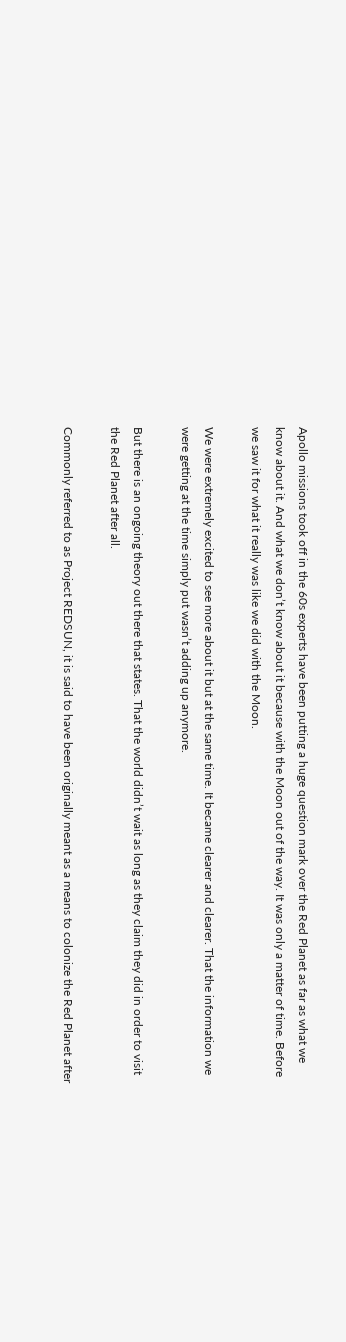Apollo missions took off in the 60s experts have been putting a huge question mark over the Red Planet as far as what we know about it. And what we don’t know about it because with the Moon out of the way. It was only a matter of time. Before we saw it for what it really was like we did with the Moon.

We were extremely excited to see more about it but at the same time. It became clearer and clearer. That the information we were getting at the time simply put wasn’t adding up anymore.

But there is an ongoing theory out there that states. That the world didn’t wait as long as they claim they did in order to visit the Red Planet after all.

Commonly referred to as Project REDSUN, it is said to have been originally meant as a means to colonize the Red Planet after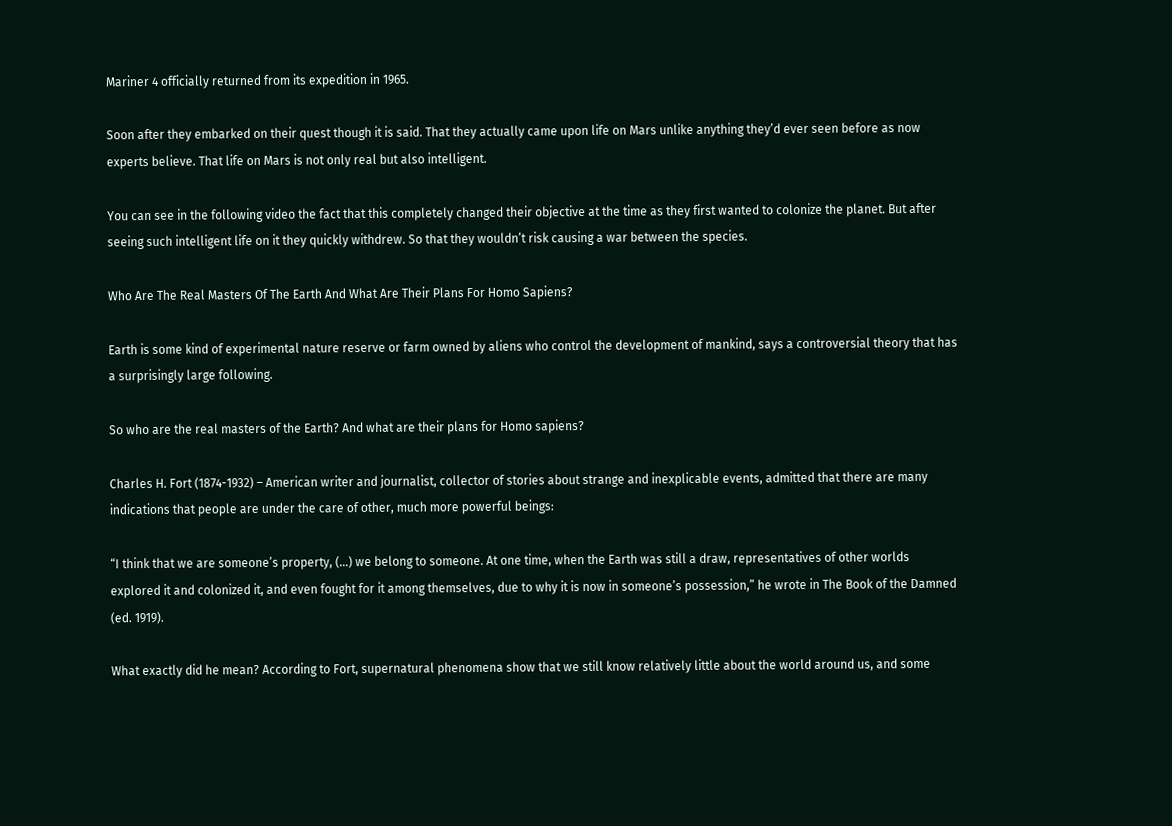Mariner 4 officially returned from its expedition in 1965.

Soon after they embarked on their quest though it is said. That they actually came upon life on Mars unlike anything they’d ever seen before as now experts believe. That life on Mars is not only real but also intelligent.

You can see in the following video the fact that this completely changed their objective at the time as they first wanted to colonize the planet. But after seeing such intelligent life on it they quickly withdrew. So that they wouldn’t risk causing a war between the species.

Who Are The Real Masters Of The Earth And What Are Their Plans For Homo Sapiens?

Earth is some kind of experimental nature reserve or farm owned by aliens who control the development of mankind, says a controversial theory that has a surprisingly large following.

So who are the real masters of the Earth? And what are their plans for Homo sapiens?

Charles H. Fort (1874-1932) – American writer and journalist, collector of stories about strange and inexplicable events, admitted that there are many indications that people are under the care of other, much more powerful beings:

“I think that we are someone’s property, (…) we belong to someone. At one time, when the Earth was still a draw, representatives of other worlds explored it and colonized it, and even fought for it among themselves, due to why it is now in someone’s possession,” he wrote in The Book of the Damned (ed. 1919).

What exactly did he mean? According to Fort, supernatural phenomena show that we still know relatively little about the world around us, and some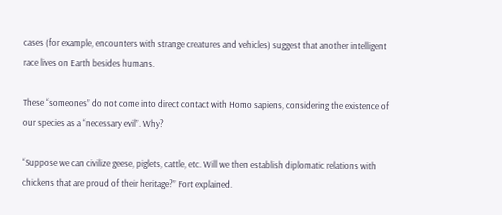cases (for example, encounters with strange creatures and vehicles) suggest that another intelligent race lives on Earth besides humans.

These “someones” do not come into direct contact with Homo sapiens, considering the existence of our species as a “necessary evil”. Why?

“Suppose we can civilize geese, piglets, cattle, etc. Will we then establish diplomatic relations with chickens that are proud of their heritage?” Fort explained.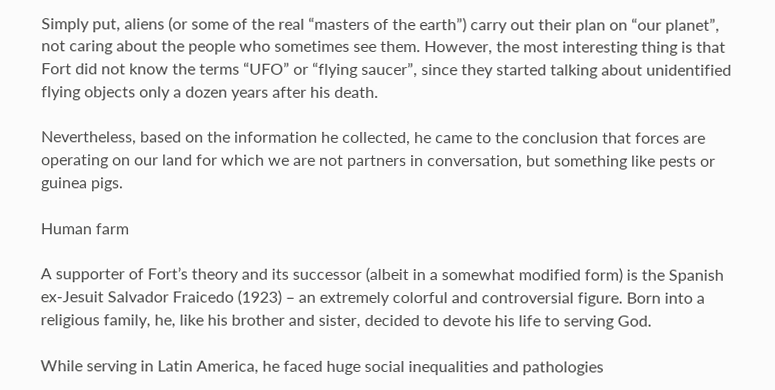Simply put, aliens (or some of the real “masters of the earth”) carry out their plan on “our planet”, not caring about the people who sometimes see them. However, the most interesting thing is that Fort did not know the terms “UFO” or “flying saucer”, since they started talking about unidentified flying objects only a dozen years after his death.

Nevertheless, based on the information he collected, he came to the conclusion that forces are operating on our land for which we are not partners in conversation, but something like pests or guinea pigs.

Human farm

A supporter of Fort’s theory and its successor (albeit in a somewhat modified form) is the Spanish ex-Jesuit Salvador Fraicedo (1923) – an extremely colorful and controversial figure. Born into a religious family, he, like his brother and sister, decided to devote his life to serving God.

While serving in Latin America, he faced huge social inequalities and pathologies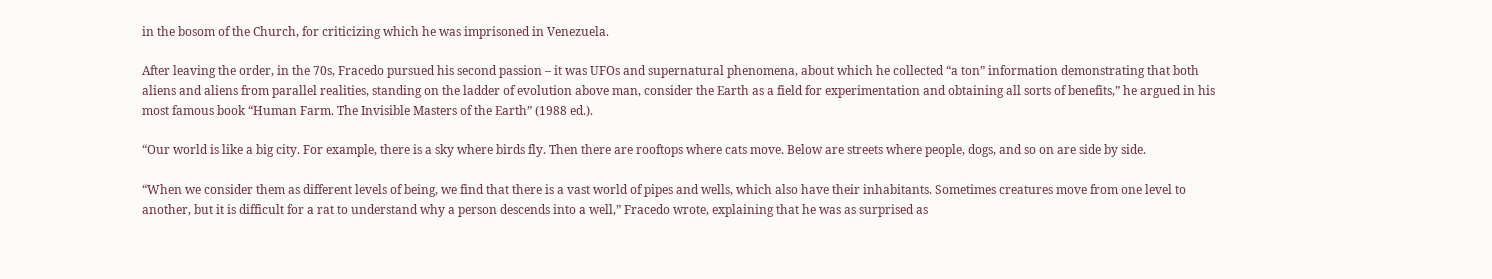in the bosom of the Church, for criticizing which he was imprisoned in Venezuela.

After leaving the order, in the 70s, Fracedo pursued his second passion – it was UFOs and supernatural phenomena, about which he collected “a ton” information demonstrating that both aliens and aliens from parallel realities, standing on the ladder of evolution above man, consider the Earth as a field for experimentation and obtaining all sorts of benefits,” he argued in his most famous book “Human Farm. The Invisible Masters of the Earth” (1988 ed.).

“Our world is like a big city. For example, there is a sky where birds fly. Then there are rooftops where cats move. Below are streets where people, dogs, and so on are side by side.

“When we consider them as different levels of being, we find that there is a vast world of pipes and wells, which also have their inhabitants. Sometimes creatures move from one level to another, but it is difficult for a rat to understand why a person descends into a well,” Fracedo wrote, explaining that he was as surprised as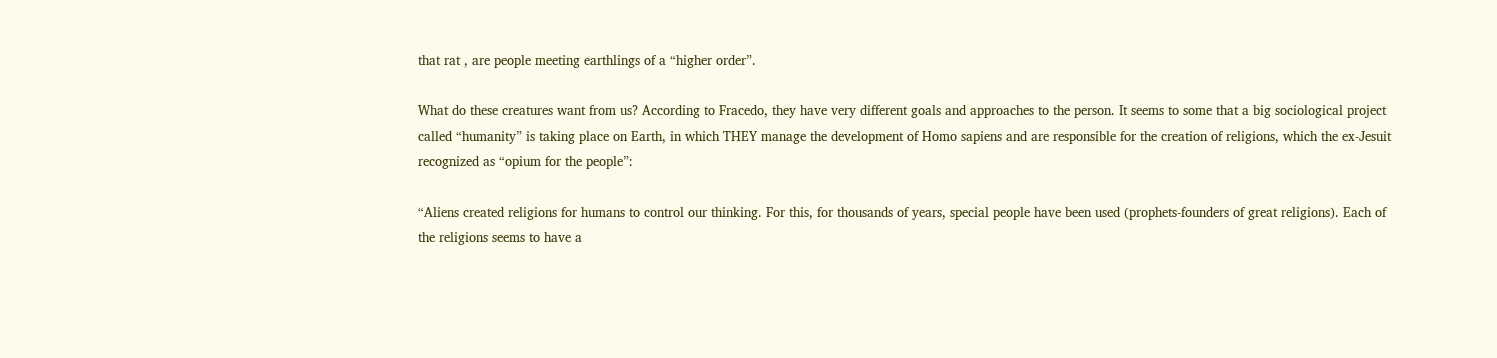that rat , are people meeting earthlings of a “higher order”.

What do these creatures want from us? According to Fracedo, they have very different goals and approaches to the person. It seems to some that a big sociological project called “humanity” is taking place on Earth, in which THEY manage the development of Homo sapiens and are responsible for the creation of religions, which the ex-Jesuit recognized as “opium for the people”:

“Aliens created religions for humans to control our thinking. For this, for thousands of years, special people have been used (prophets-founders of great religions). Each of the religions seems to have a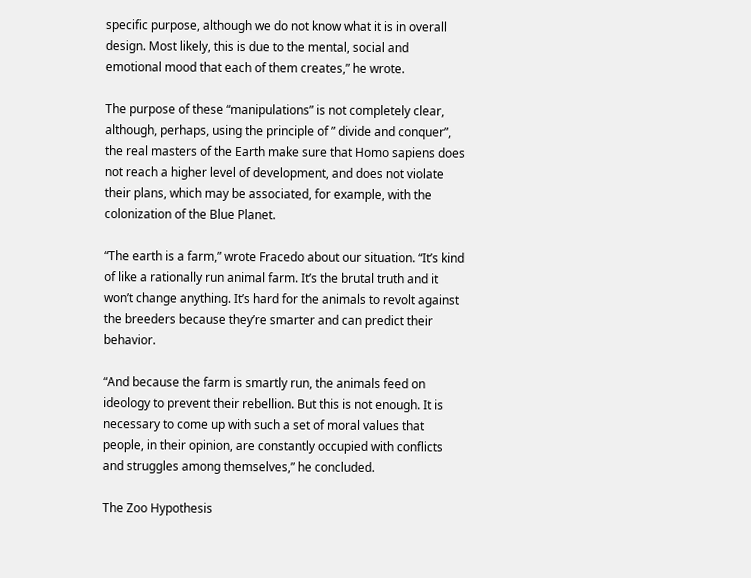specific purpose, although we do not know what it is in overall design. Most likely, this is due to the mental, social and emotional mood that each of them creates,” he wrote.

The purpose of these “manipulations” is not completely clear, although, perhaps, using the principle of ” divide and conquer”, the real masters of the Earth make sure that Homo sapiens does not reach a higher level of development, and does not violate their plans, which may be associated, for example, with the colonization of the Blue Planet.

“The earth is a farm,” wrote Fracedo about our situation. “It’s kind of like a rationally run animal farm. It’s the brutal truth and it won’t change anything. It’s hard for the animals to revolt against the breeders because they’re smarter and can predict their behavior.

“And because the farm is smartly run, the animals feed on ideology to prevent their rebellion. But this is not enough. It is necessary to come up with such a set of moral values that people, in their opinion, are constantly occupied with conflicts and struggles among themselves,” he concluded.

The Zoo Hypothesis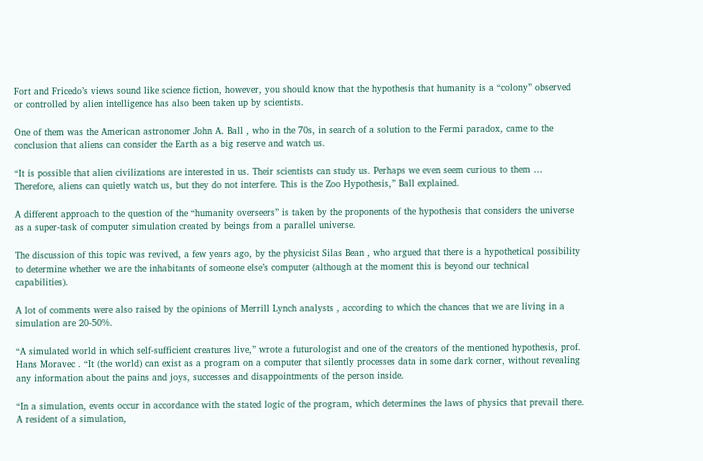Fort and Fricedo’s views sound like science fiction, however, you should know that the hypothesis that humanity is a “colony” observed or controlled by alien intelligence has also been taken up by scientists.

One of them was the American astronomer John A. Ball , who in the 70s, in search of a solution to the Fermi paradox, came to the conclusion that aliens can consider the Earth as a big reserve and watch us.

“It is possible that alien civilizations are interested in us. Their scientists can study us. Perhaps we even seem curious to them … Therefore, aliens can quietly watch us, but they do not interfere. This is the Zoo Hypothesis,” Ball explained.

A different approach to the question of the “humanity overseers” is taken by the proponents of the hypothesis that considers the universe as a super-task of computer simulation created by beings from a parallel universe.

The discussion of this topic was revived, a few years ago, by the physicist Silas Bean , who argued that there is a hypothetical possibility to determine whether we are the inhabitants of someone else’s computer (although at the moment this is beyond our technical capabilities).

A lot of comments were also raised by the opinions of Merrill Lynch analysts , according to which the chances that we are living in a simulation are 20-50%.

“A simulated world in which self-sufficient creatures live,” wrote a futurologist and one of the creators of the mentioned hypothesis, prof. Hans Moravec . “It (the world) can exist as a program on a computer that silently processes data in some dark corner, without revealing any information about the pains and joys, successes and disappointments of the person inside.

“In a simulation, events occur in accordance with the stated logic of the program, which determines the laws of physics that prevail there. A resident of a simulation,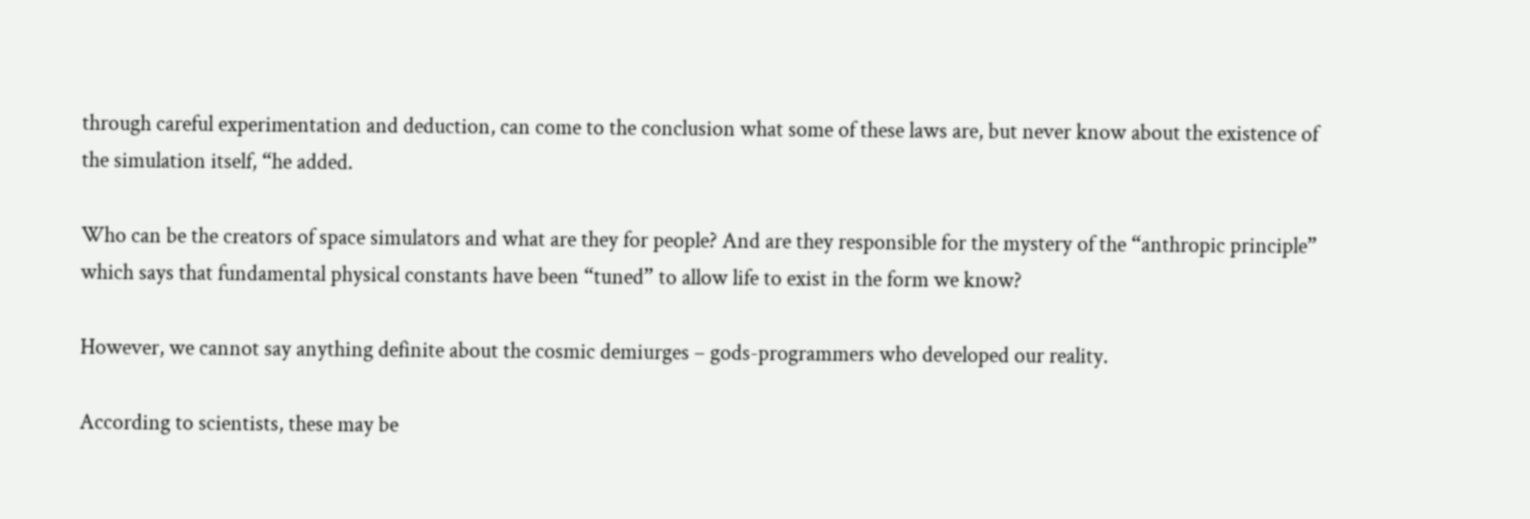through careful experimentation and deduction, can come to the conclusion what some of these laws are, but never know about the existence of the simulation itself, “he added.

Who can be the creators of space simulators and what are they for people? And are they responsible for the mystery of the “anthropic principle” which says that fundamental physical constants have been “tuned” to allow life to exist in the form we know?

However, we cannot say anything definite about the cosmic demiurges – gods-programmers who developed our reality.

According to scientists, these may be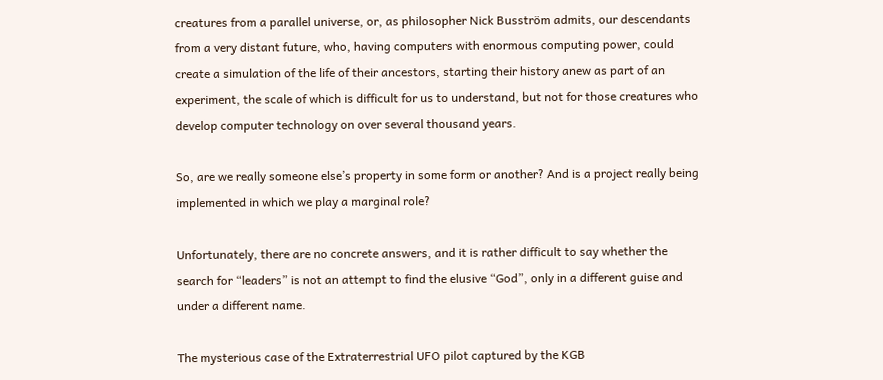creatures from a parallel universe, or, as philosopher Nick Busström admits, our descendants from a very distant future, who, having computers with enormous computing power, could create a simulation of the life of their ancestors, starting their history anew as part of an experiment, the scale of which is difficult for us to understand, but not for those creatures who develop computer technology on over several thousand years.

So, are we really someone else’s property in some form or another? And is a project really being implemented in which we play a marginal role?

Unfortunately, there are no concrete answers, and it is rather difficult to say whether the search for “leaders” is not an attempt to find the elusive “God”, only in a different guise and under a different name.

The mysterious case of the Extraterrestrial UFO pilot captured by the KGB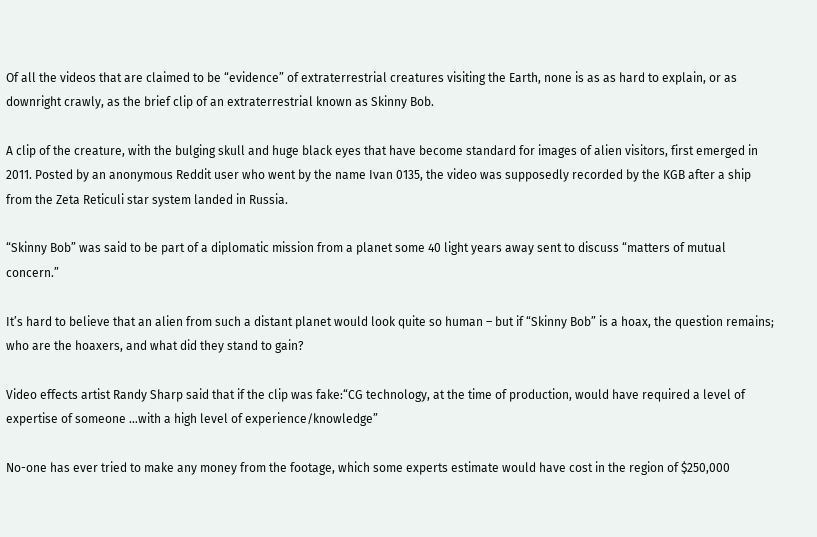Of all the videos that are claimed to be “evidence” of extraterrestrial creatures visiting the Earth, none is as as hard to explain, or as downright crawly, as the brief clip of an extraterrestrial known as Skinny Bob.

A clip of the creature, with the bulging skull and huge black eyes that have become standard for images of alien visitors, first emerged in 2011. Posted by an anonymous Reddit user who went by the name Ivan 0135, the video was supposedly recorded by the KGB after a ship from the Zeta Reticuli star system landed in Russia.

“Skinny Bob” was said to be part of a diplomatic mission from a planet some 40 light years away sent to discuss “matters of mutual concern.”

It’s hard to believe that an alien from such a distant planet would look quite so human – but if “Skinny Bob” is a hoax, the question remains; who are the hoaxers, and what did they stand to gain?

Video effects artist Randy Sharp said that if the clip was fake:“CG technology, at the time of production, would have required a level of expertise of someone …with a high level of experience/knowledge”

No-one has ever tried to make any money from the footage, which some experts estimate would have cost in the region of $250,000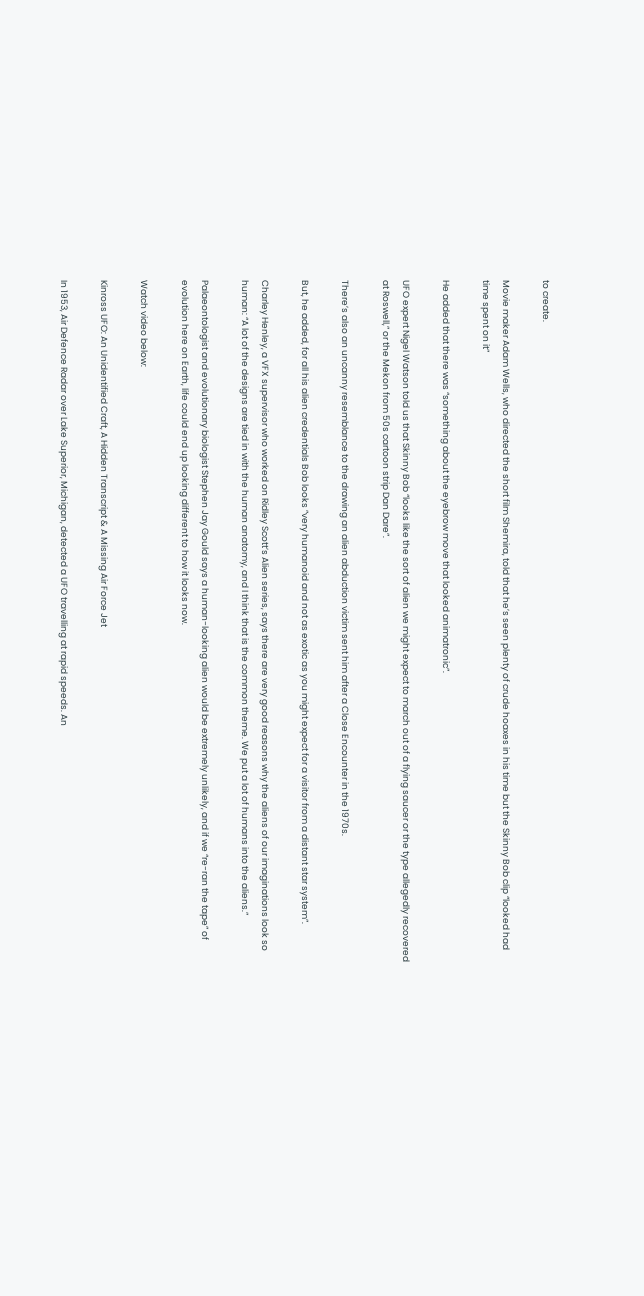to create.

Movie maker Adam Wells, who directed the short film Shemira, told that he’s seen plenty of crude hoaxes in his time but the Skinny Bob clip “looked had time spent on it”

He added that there was “something about the eyebrow move that looked animatronic”.

UFO expert Nigel Watson told us that Skinny Bob “looks like the sort of alien we might expect to march out of a flying saucer or the type allegedly recovered at Roswell,” or the Mekon from 50s cartoon strip Dan Dare”.

There’s also an uncanny resemblance to the drawing an alien abduction victim sent him after a Close Encounter in the 1970s.

But, he added, for all his alien credentials Bob looks ”very humanoid and not as exotic as you might expect for a visitor from a distant star system”.

Charley Henley, a VFX supervisor who worked on Ridley Scott’s Alien series, says there are very good reasons why the aliens of our imaginations look so human: “A lot of the designs are tied in with the human anatomy, and I think that is the common theme. We put a lot of humans into the aliens.”

Palaeontologist and evolutionary biologist Stephen Jay Gould says a human-looking alien would be extremely unlikely, and if we “re-ran the tape” of evolution here on Earth, life could end up looking different to how it looks now.

Watch video below:

Kinross UFO: An Unidentified Craft, A Hidden Transcript & A Missing Air Force Jet

In 1953, Air Defence Radar over Lake Superior, Michigan, detected a UFO travelling at rapid speeds. An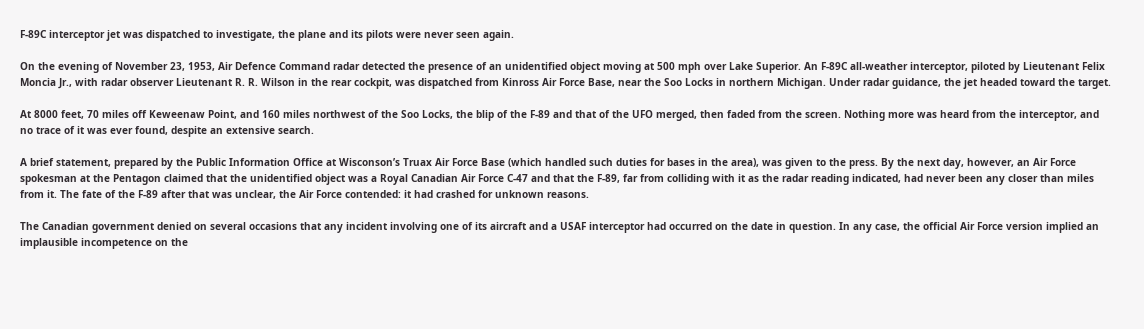F-89C interceptor jet was dispatched to investigate, the plane and its pilots were never seen again.

On the evening of November 23, 1953, Air Defence Command radar detected the presence of an unidentified object moving at 500 mph over Lake Superior. An F-89C all-weather interceptor, piloted by Lieutenant Felix Moncia Jr., with radar observer Lieutenant R. R. Wilson in the rear cockpit, was dispatched from Kinross Air Force Base, near the Soo Locks in northern Michigan. Under radar guidance, the jet headed toward the target.

At 8000 feet, 70 miles off Keweenaw Point, and 160 miles northwest of the Soo Locks, the blip of the F-89 and that of the UFO merged, then faded from the screen. Nothing more was heard from the interceptor, and no trace of it was ever found, despite an extensive search.

A brief statement, prepared by the Public Information Office at Wisconson’s Truax Air Force Base (which handled such duties for bases in the area), was given to the press. By the next day, however, an Air Force spokesman at the Pentagon claimed that the unidentified object was a Royal Canadian Air Force C-47 and that the F-89, far from colliding with it as the radar reading indicated, had never been any closer than miles from it. The fate of the F-89 after that was unclear, the Air Force contended: it had crashed for unknown reasons.

The Canadian government denied on several occasions that any incident involving one of its aircraft and a USAF interceptor had occurred on the date in question. In any case, the official Air Force version implied an implausible incompetence on the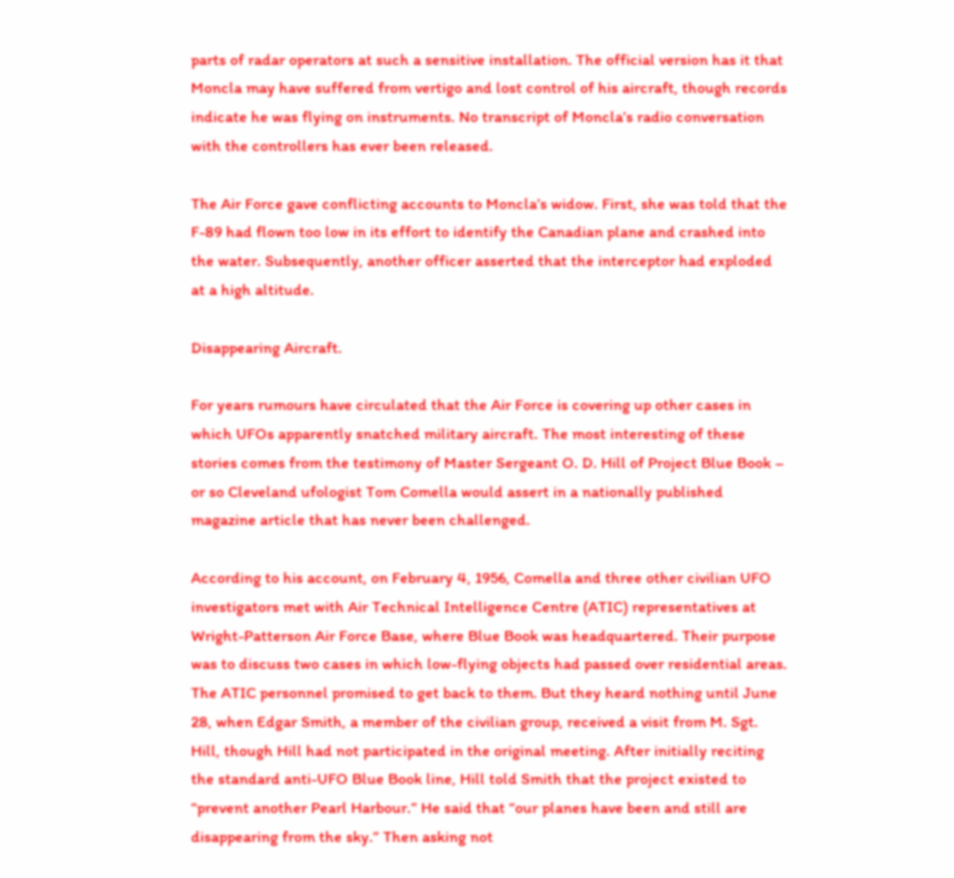parts of radar operators at such a sensitive installation. The official version has it that Moncla may have suffered from vertigo and lost control of his aircraft, though records indicate he was flying on instruments. No transcript of Moncla’s radio conversation with the controllers has ever been released.

The Air Force gave conflicting accounts to Moncla’s widow. First, she was told that the F-89 had flown too low in its effort to identify the Canadian plane and crashed into the water. Subsequently, another officer asserted that the interceptor had exploded at a high altitude.

Disappearing Aircraft.

For years rumours have circulated that the Air Force is covering up other cases in which UFOs apparently snatched military aircraft. The most interesting of these stories comes from the testimony of Master Sergeant O. D. Hill of Project Blue Book – or so Cleveland ufologist Tom Comella would assert in a nationally published magazine article that has never been challenged.

According to his account, on February 4, 1956, Comella and three other civilian UFO investigators met with Air Technical Intelligence Centre (ATIC) representatives at Wright-Patterson Air Force Base, where Blue Book was headquartered. Their purpose was to discuss two cases in which low-flying objects had passed over residential areas. The ATIC personnel promised to get back to them. But they heard nothing until June 28, when Edgar Smith, a member of the civilian group, received a visit from M. Sgt. Hill, though Hill had not participated in the original meeting. After initially reciting the standard anti-UFO Blue Book line, Hill told Smith that the project existed to “prevent another Pearl Harbour.” He said that “our planes have been and still are disappearing from the sky.” Then asking not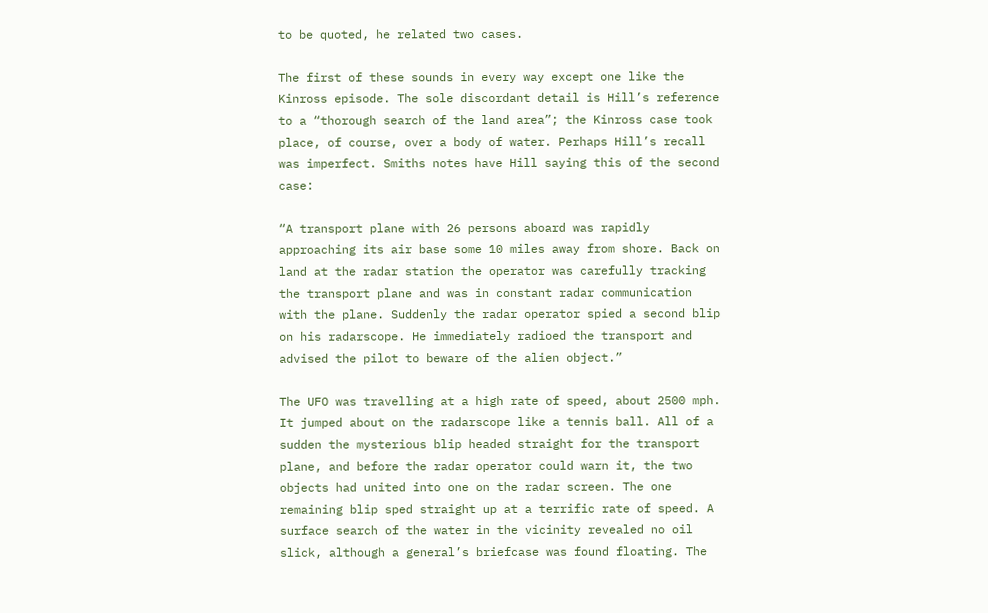to be quoted, he related two cases.

The first of these sounds in every way except one like the Kinross episode. The sole discordant detail is Hill’s reference to a “thorough search of the land area”; the Kinross case took place, of course, over a body of water. Perhaps Hill’s recall was imperfect. Smiths notes have Hill saying this of the second case:

“A transport plane with 26 persons aboard was rapidly approaching its air base some 10 miles away from shore. Back on land at the radar station the operator was carefully tracking the transport plane and was in constant radar communication with the plane. Suddenly the radar operator spied a second blip on his radarscope. He immediately radioed the transport and advised the pilot to beware of the alien object.”

The UFO was travelling at a high rate of speed, about 2500 mph. It jumped about on the radarscope like a tennis ball. All of a sudden the mysterious blip headed straight for the transport plane, and before the radar operator could warn it, the two objects had united into one on the radar screen. The one remaining blip sped straight up at a terrific rate of speed. A surface search of the water in the vicinity revealed no oil slick, although a general’s briefcase was found floating. The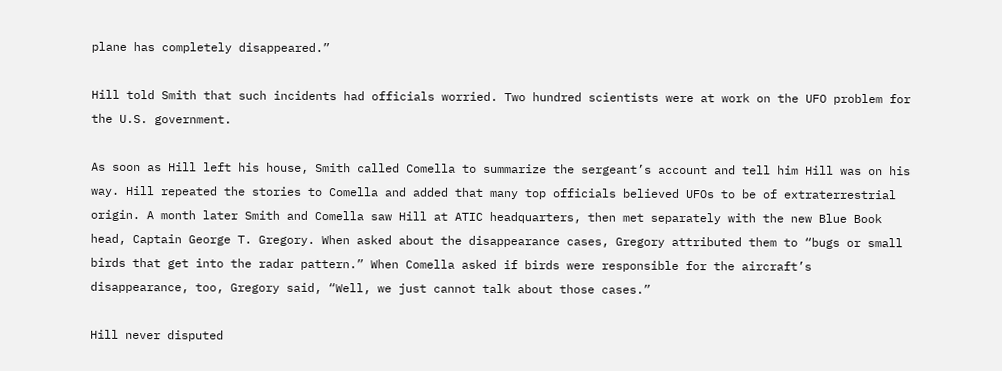plane has completely disappeared.”

Hill told Smith that such incidents had officials worried. Two hundred scientists were at work on the UFO problem for the U.S. government.

As soon as Hill left his house, Smith called Comella to summarize the sergeant’s account and tell him Hill was on his way. Hill repeated the stories to Comella and added that many top officials believed UFOs to be of extraterrestrial origin. A month later Smith and Comella saw Hill at ATIC headquarters, then met separately with the new Blue Book head, Captain George T. Gregory. When asked about the disappearance cases, Gregory attributed them to “bugs or small birds that get into the radar pattern.” When Comella asked if birds were responsible for the aircraft’s disappearance, too, Gregory said, “Well, we just cannot talk about those cases.”

Hill never disputed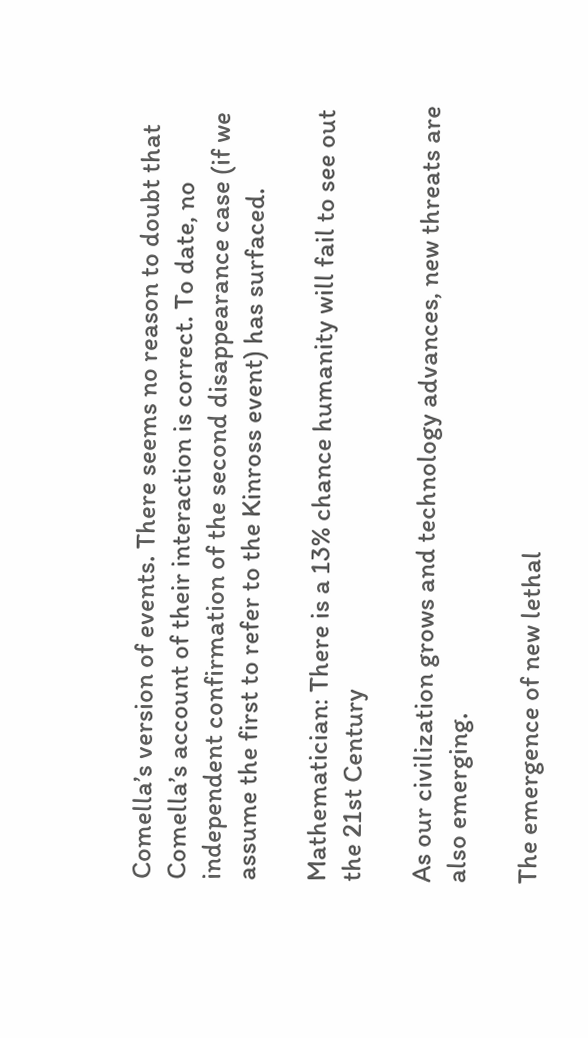Comella’s version of events. There seems no reason to doubt that Comella’s account of their interaction is correct. To date, no independent confirmation of the second disappearance case (if we assume the first to refer to the Kinross event) has surfaced.

Mathematician: There is a 13% chance humanity will fail to see out the 21st Century

As our civilization grows and technology advances, new threats are also emerging.

The emergence of new lethal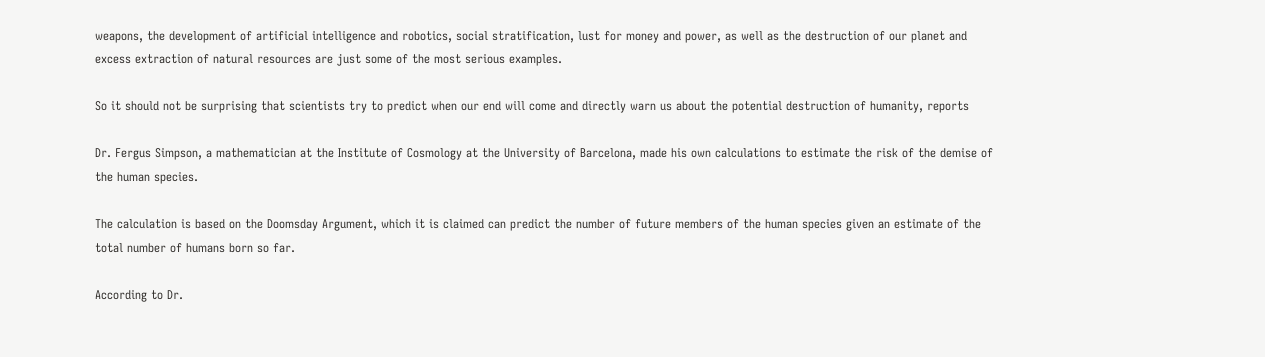weapons, the development of artificial intelligence and robotics, social stratification, lust for money and power, as well as the destruction of our planet and excess extraction of natural resources are just some of the most serious examples.

So it should not be surprising that scientists try to predict when our end will come and directly warn us about the potential destruction of humanity, reports

Dr. Fergus Simpson, a mathematician at the Institute of Cosmology at the University of Barcelona, made his own calculations to estimate the risk of the demise of the human species.

The calculation is based on the Doomsday Argument, which it is claimed can predict the number of future members of the human species given an estimate of the total number of humans born so far.

According to Dr.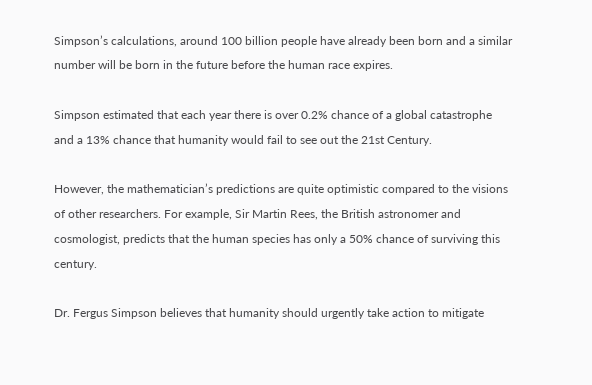Simpson’s calculations, around 100 billion people have already been born and a similar number will be born in the future before the human race expires.

Simpson estimated that each year there is over 0.2% chance of a global catastrophe and a 13% chance that humanity would fail to see out the 21st Century.

However, the mathematician’s predictions are quite optimistic compared to the visions of other researchers. For example, Sir Martin Rees, the British astronomer and cosmologist, predicts that the human species has only a 50% chance of surviving this century.

Dr. Fergus Simpson believes that humanity should urgently take action to mitigate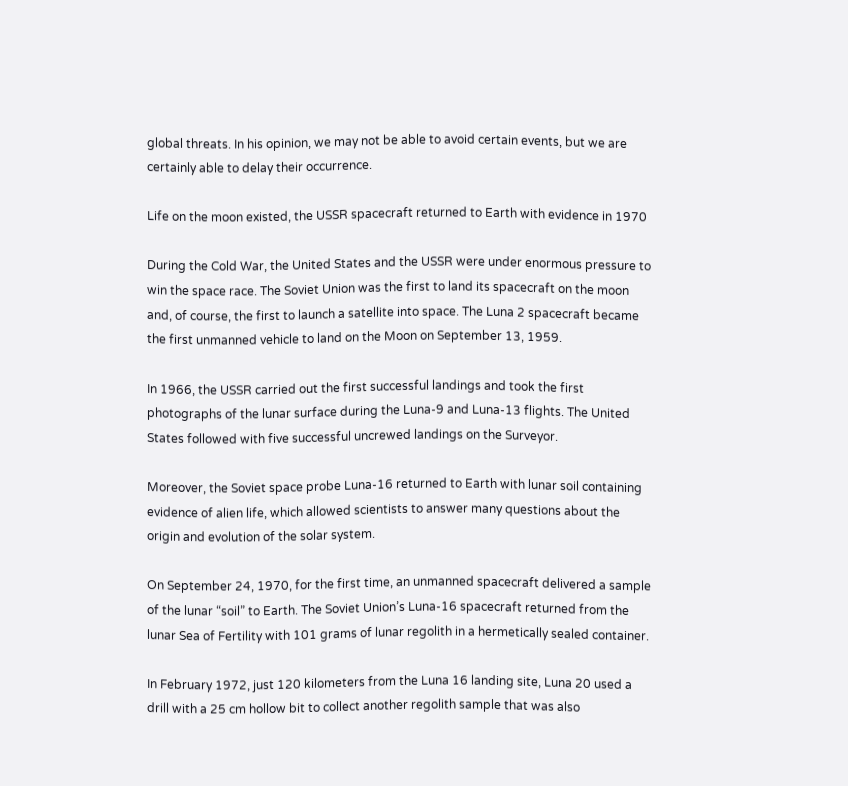global threats. In his opinion, we may not be able to avoid certain events, but we are certainly able to delay their occurrence.

Life on the moon existed, the USSR spacecraft returned to Earth with evidence in 1970

During the Cold War, the United States and the USSR were under enormous pressure to win the space race. The Soviet Union was the first to land its spacecraft on the moon and, of course, the first to launch a satellite into space. The Luna 2 spacecraft became the first unmanned vehicle to land on the Moon on September 13, 1959.

In 1966, the USSR carried out the first successful landings and took the first photographs of the lunar surface during the Luna-9 and Luna-13 flights. The United States followed with five successful uncrewed landings on the Surveyor.

Moreover, the Soviet space probe Luna-16 returned to Earth with lunar soil containing evidence of alien life, which allowed scientists to answer many questions about the origin and evolution of the solar system.

On September 24, 1970, for the first time, an unmanned spacecraft delivered a sample of the lunar “soil” to Earth. The Soviet Union’s Luna-16 spacecraft returned from the lunar Sea of Fertility with 101 grams of lunar regolith in a hermetically sealed container.

In February 1972, just 120 kilometers from the Luna 16 landing site, Luna 20 used a drill with a 25 cm hollow bit to collect another regolith sample that was also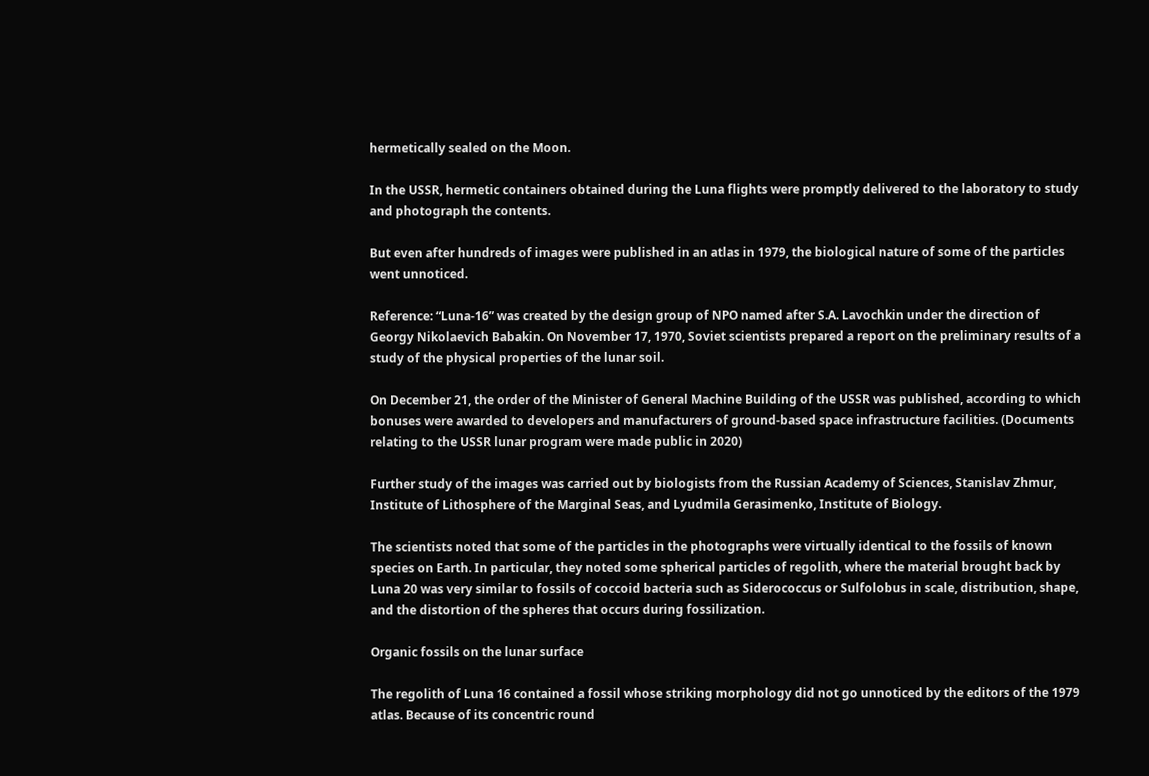hermetically sealed on the Moon.

In the USSR, hermetic containers obtained during the Luna flights were promptly delivered to the laboratory to study and photograph the contents.

But even after hundreds of images were published in an atlas in 1979, the biological nature of some of the particles went unnoticed.

Reference: “Luna-16” was created by the design group of NPO named after S.A. Lavochkin under the direction of Georgy Nikolaevich Babakin. On November 17, 1970, Soviet scientists prepared a report on the preliminary results of a study of the physical properties of the lunar soil.

On December 21, the order of the Minister of General Machine Building of the USSR was published, according to which bonuses were awarded to developers and manufacturers of ground-based space infrastructure facilities. (Documents relating to the USSR lunar program were made public in 2020)

Further study of the images was carried out by biologists from the Russian Academy of Sciences, Stanislav Zhmur, Institute of Lithosphere of the Marginal Seas, and Lyudmila Gerasimenko, Institute of Biology.

The scientists noted that some of the particles in the photographs were virtually identical to the fossils of known species on Earth. In particular, they noted some spherical particles of regolith, where the material brought back by Luna 20 was very similar to fossils of coccoid bacteria such as Siderococcus or Sulfolobus in scale, distribution, shape, and the distortion of the spheres that occurs during fossilization.

Organic fossils on the lunar surface

The regolith of Luna 16 contained a fossil whose striking morphology did not go unnoticed by the editors of the 1979 atlas. Because of its concentric round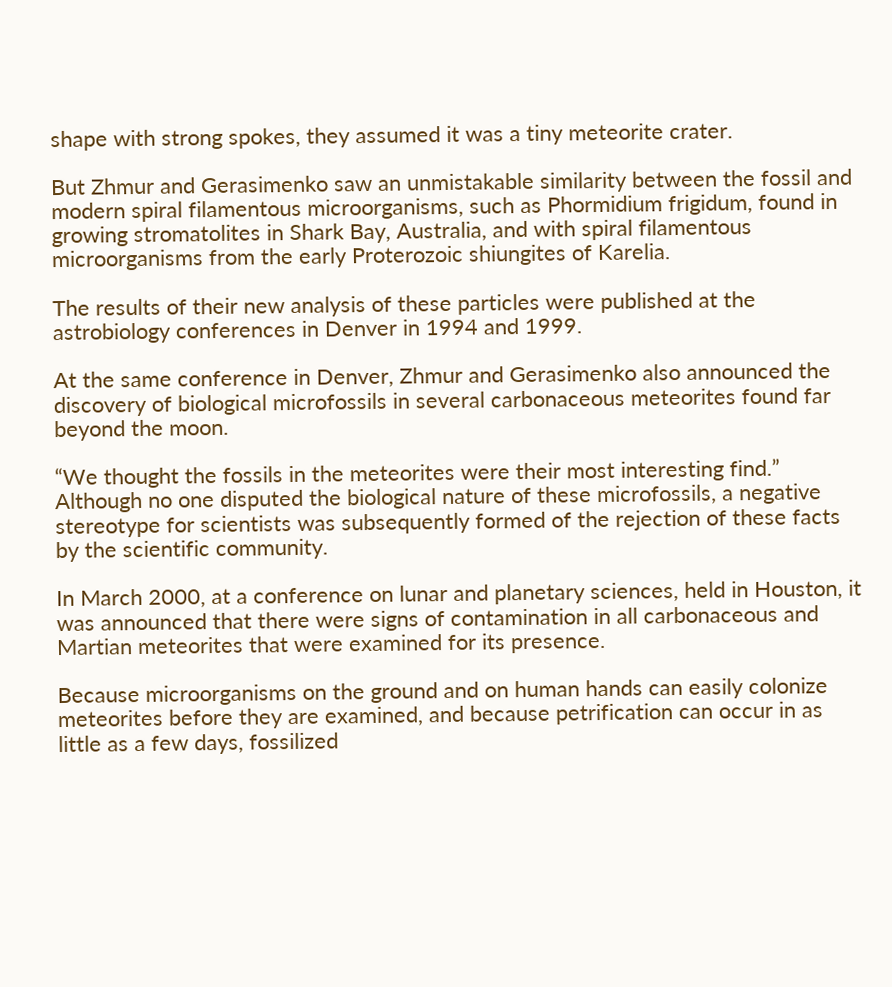shape with strong spokes, they assumed it was a tiny meteorite crater.

But Zhmur and Gerasimenko saw an unmistakable similarity between the fossil and modern spiral filamentous microorganisms, such as Phormidium frigidum, found in growing stromatolites in Shark Bay, Australia, and with spiral filamentous microorganisms from the early Proterozoic shiungites of Karelia.

The results of their new analysis of these particles were published at the astrobiology conferences in Denver in 1994 and 1999.

At the same conference in Denver, Zhmur and Gerasimenko also announced the discovery of biological microfossils in several carbonaceous meteorites found far beyond the moon.

“We thought the fossils in the meteorites were their most interesting find.” Although no one disputed the biological nature of these microfossils, a negative stereotype for scientists was subsequently formed of the rejection of these facts by the scientific community.

In March 2000, at a conference on lunar and planetary sciences, held in Houston, it was announced that there were signs of contamination in all carbonaceous and Martian meteorites that were examined for its presence.

Because microorganisms on the ground and on human hands can easily colonize meteorites before they are examined, and because petrification can occur in as little as a few days, fossilized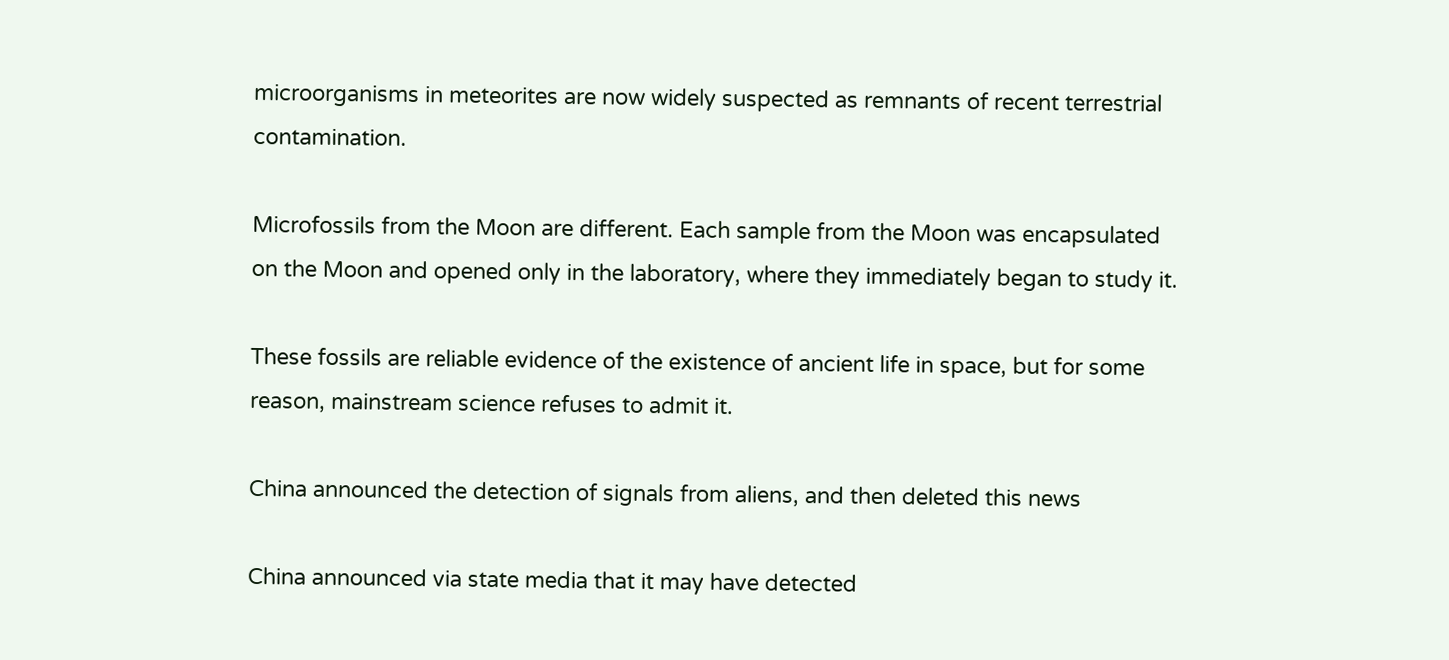microorganisms in meteorites are now widely suspected as remnants of recent terrestrial contamination.

Microfossils from the Moon are different. Each sample from the Moon was encapsulated on the Moon and opened only in the laboratory, where they immediately began to study it.

These fossils are reliable evidence of the existence of ancient life in space, but for some reason, mainstream science refuses to admit it.

China announced the detection of signals from aliens, and then deleted this news

China announced via state media that it may have detected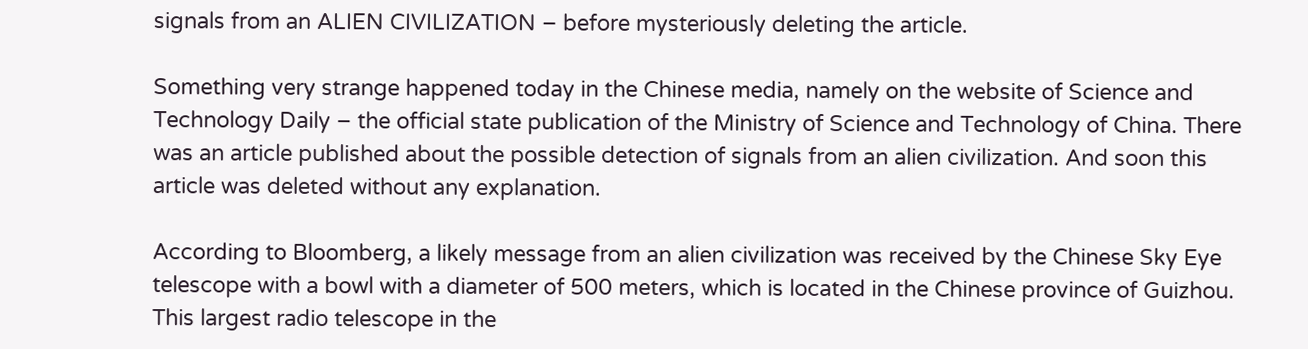signals from an ALIEN CIVILIZATION – before mysteriously deleting the article.

Something very strange happened today in the Chinese media, namely on the website of Science and Technology Daily – the official state publication of the Ministry of Science and Technology of China. There was an article published about the possible detection of signals from an alien civilization. And soon this article was deleted without any explanation.

According to Bloomberg, a likely message from an alien civilization was received by the Chinese Sky Eye telescope with a bowl with a diameter of 500 meters, which is located in the Chinese province of Guizhou. This largest radio telescope in the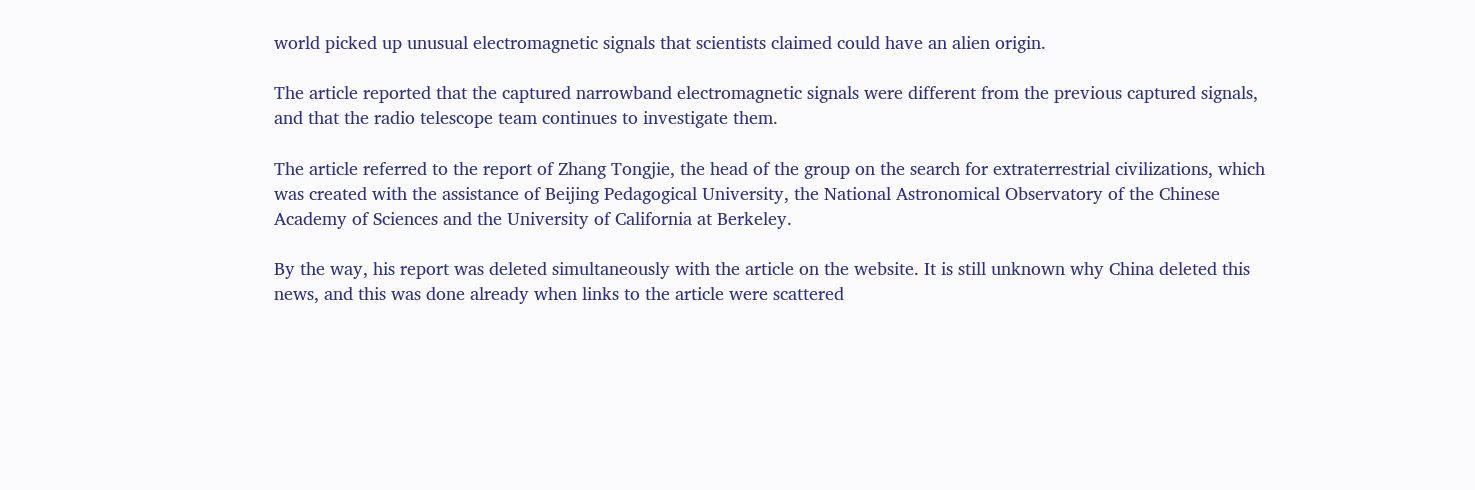world picked up unusual electromagnetic signals that scientists claimed could have an alien origin.

The article reported that the captured narrowband electromagnetic signals were different from the previous captured signals, and that the radio telescope team continues to investigate them.

The article referred to the report of Zhang Tongjie, the head of the group on the search for extraterrestrial civilizations, which was created with the assistance of Beijing Pedagogical University, the National Astronomical Observatory of the Chinese Academy of Sciences and the University of California at Berkeley.

By the way, his report was deleted simultaneously with the article on the website. It is still unknown why China deleted this news, and this was done already when links to the article were scattered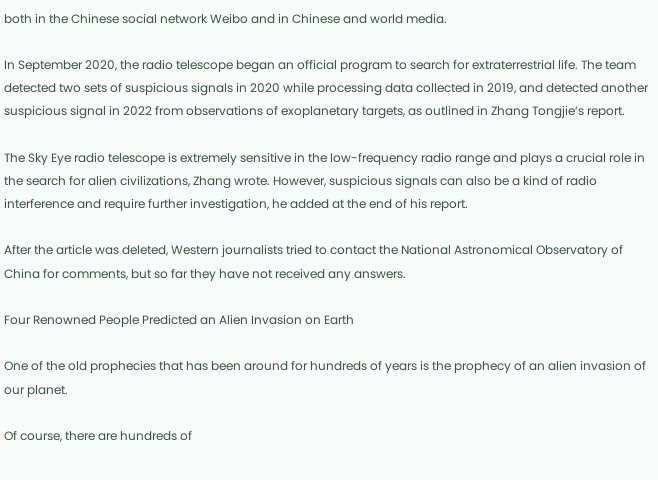both in the Chinese social network Weibo and in Chinese and world media.

In September 2020, the radio telescope began an official program to search for extraterrestrial life. The team detected two sets of suspicious signals in 2020 while processing data collected in 2019, and detected another suspicious signal in 2022 from observations of exoplanetary targets, as outlined in Zhang Tongjie’s report.

The Sky Eye radio telescope is extremely sensitive in the low-frequency radio range and plays a crucial role in the search for alien civilizations, Zhang wrote. However, suspicious signals can also be a kind of radio interference and require further investigation, he added at the end of his report.

After the article was deleted, Western journalists tried to contact the National Astronomical Observatory of China for comments, but so far they have not received any answers.

Four Renowned People Predicted an Alien Invasion on Earth

One of the old prophecies that has been around for hundreds of years is the prophecy of an alien invasion of our planet.

Of course, there are hundreds of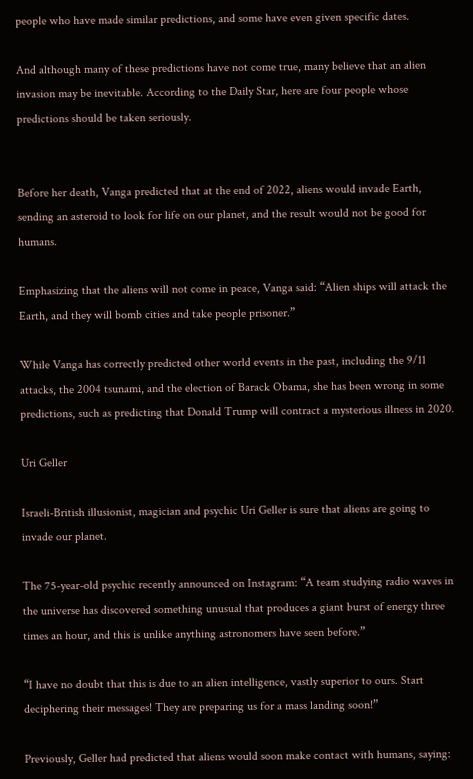people who have made similar predictions, and some have even given specific dates.

And although many of these predictions have not come true, many believe that an alien invasion may be inevitable. According to the Daily Star, here are four people whose predictions should be taken seriously.


Before her death, Vanga predicted that at the end of 2022, aliens would invade Earth, sending an asteroid to look for life on our planet, and the result would not be good for humans.

Emphasizing that the aliens will not come in peace, Vanga said: “Alien ships will attack the Earth, and they will bomb cities and take people prisoner.”

While Vanga has correctly predicted other world events in the past, including the 9/11 attacks, the 2004 tsunami, and the election of Barack Obama, she has been wrong in some predictions, such as predicting that Donald Trump will contract a mysterious illness in 2020.

Uri Geller

Israeli-British illusionist, magician and psychic Uri Geller is sure that aliens are going to invade our planet.

The 75-year-old psychic recently announced on Instagram: “A team studying radio waves in the universe has discovered something unusual that produces a giant burst of energy three times an hour, and this is unlike anything astronomers have seen before.”

“I have no doubt that this is due to an alien intelligence, vastly superior to ours. Start deciphering their messages! They are preparing us for a mass landing soon!”

Previously, Geller had predicted that aliens would soon make contact with humans, saying: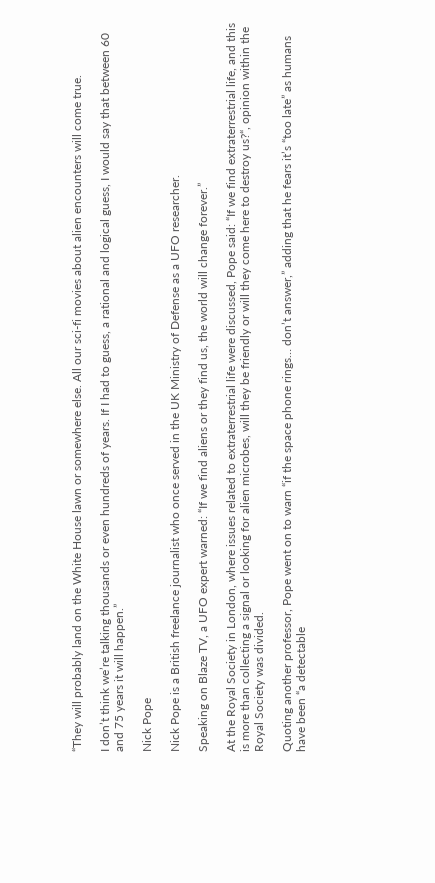“They will probably land on the White House lawn or somewhere else. All our sci-fi movies about alien encounters will come true.

I don’t think we’re talking thousands or even hundreds of years. If I had to guess, a rational and logical guess, I would say that between 60 and 75 years it will happen.”

Nick Pope

Nick Pope is a British freelance journalist who once served in the UK Ministry of Defense as a UFO researcher.

Speaking on Blaze TV, a UFO expert warned: “If we find aliens or they find us, the world will change forever.”

At the Royal Society in London, where issues related to extraterrestrial life were discussed, Pope said: “If we find extraterrestrial life, and this is more than collecting a signal or looking for alien microbes, will they be friendly or will they come here to destroy us?“, opinion within the Royal Society was divided.

Quoting another professor, Pope went on to warn “if the space phone rings… don’t answer,” adding that he fears it’s “too late” as humans have been “a detectable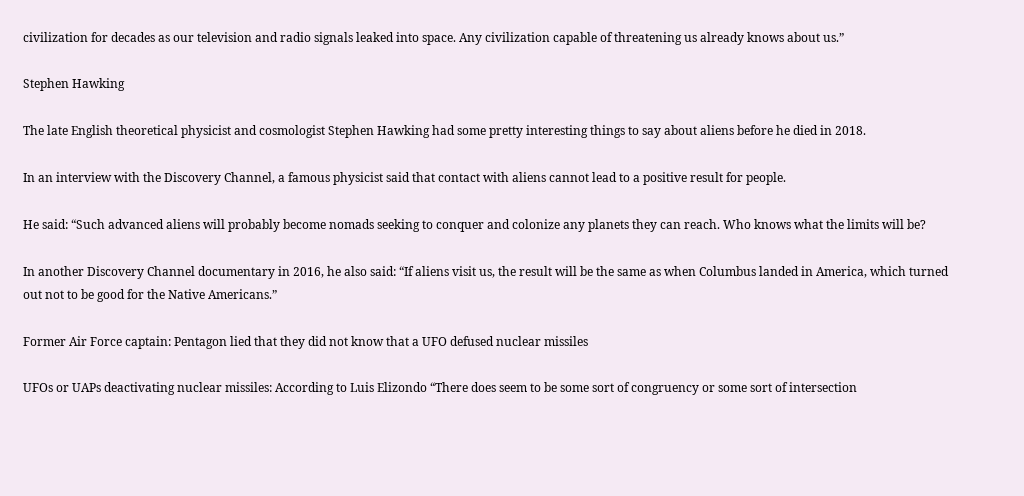civilization for decades as our television and radio signals leaked into space. Any civilization capable of threatening us already knows about us.”

Stephen Hawking

The late English theoretical physicist and cosmologist Stephen Hawking had some pretty interesting things to say about aliens before he died in 2018.

In an interview with the Discovery Channel, a famous physicist said that contact with aliens cannot lead to a positive result for people.

He said: “Such advanced aliens will probably become nomads seeking to conquer and colonize any planets they can reach. Who knows what the limits will be?

In another Discovery Channel documentary in 2016, he also said: “If aliens visit us, the result will be the same as when Columbus landed in America, which turned out not to be good for the Native Americans.”

Former Air Force captain: Pentagon lied that they did not know that a UFO defused nuclear missiles

UFOs or UAPs deactivating nuclear missiles: According to Luis Elizondo “There does seem to be some sort of congruency or some sort of intersection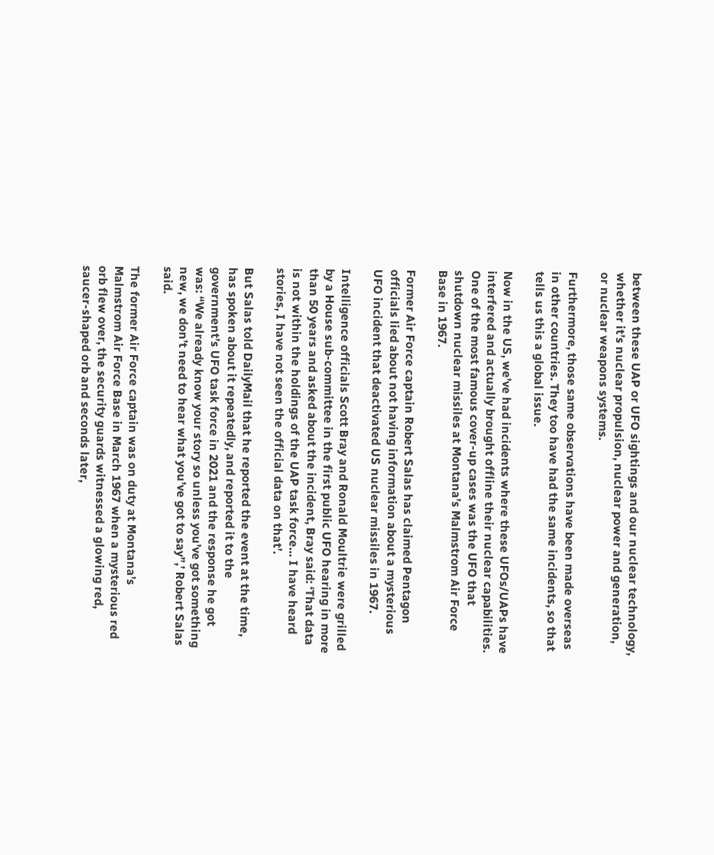between these UAP or UFO sightings and our nuclear technology, whether it’s nuclear propulsion, nuclear power and generation, or nuclear weapons systems.

Furthermore, those same observations have been made overseas in other countries. They too have had the same incidents, so that tells us this a global issue.

Now in the US, we’ve had incidents where these UFOs/UAPs have interfered and actually brought offline their nuclear capabilities. One of the most famous cover-up cases was the UFO that shutdown nuclear missiles at Montana’s Malmstrom Air Force Base in 1967.

Former Air Force captain Robert Salas has claimed Pentagon officials lied about not having information about a mysterious UFO incident that deactivated US nuclear missiles in 1967.

Intelligence officials Scott Bray and Ronald Moultrie were grilled by a House sub-committee in the first public UFO hearing in more than 50 years and asked about the incident, Bray said: ‘That data is not within the holdings of the UAP task force… I have heard stories, I have not seen the official data on that’.

But Salas told DailyMail that he reported the event at the time, has spoken about it repeatedly, and reported it to the government’s UFO task force in 2021 and the response he got was: “We already know your story so unless you’ve got something new, we don’t need to hear what you’ve got to say”,’ Robert Salas said.

The former Air Force captain was on duty at Montana’s Malmstrom Air Force Base in March 1967 when a mysterious red orb flew over, the security guards witnessed a glowing red, saucer-shaped orb and seconds later,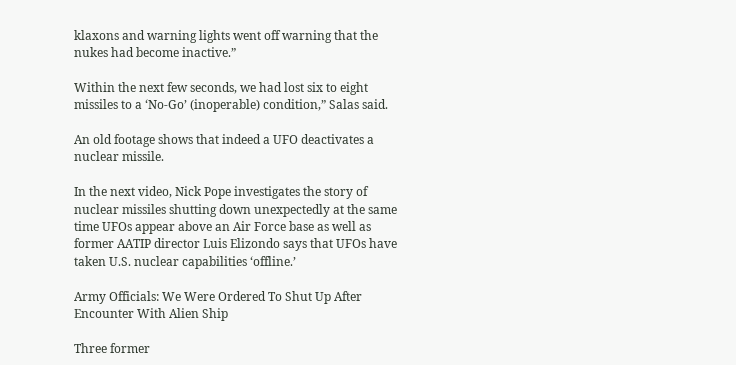klaxons and warning lights went off warning that the nukes had become inactive.”

Within the next few seconds, we had lost six to eight missiles to a ‘No-Go’ (inoperable) condition,” Salas said.

An old footage shows that indeed a UFO deactivates a nuclear missile.

In the next video, Nick Pope investigates the story of nuclear missiles shutting down unexpectedly at the same time UFOs appear above an Air Force base as well as former AATIP director Luis Elizondo says that UFOs have taken U.S. nuclear capabilities ‘offline.’

Army Officials: We Were Ordered To Shut Up After Encounter With Alien Ship

Three former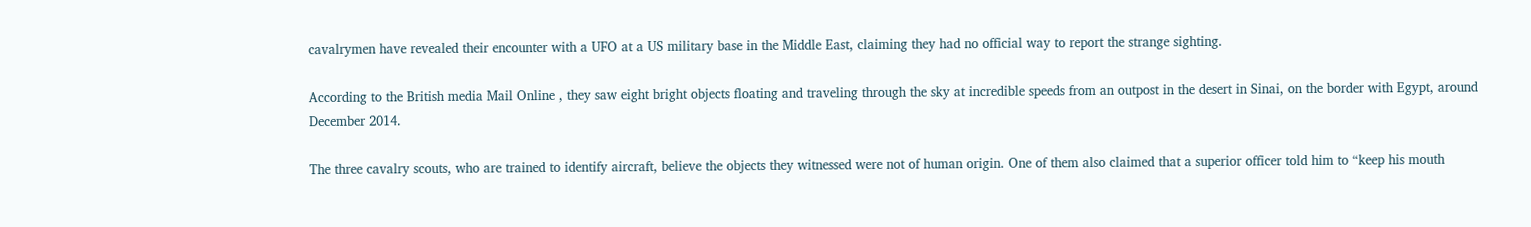cavalrymen have revealed their encounter with a UFO at a US military base in the Middle East, claiming they had no official way to report the strange sighting.

According to the British media Mail Online , they saw eight bright objects floating and traveling through the sky at incredible speeds from an outpost in the desert in Sinai, on the border with Egypt, around December 2014.

The three cavalry scouts, who are trained to identify aircraft, believe the objects they witnessed were not of human origin. One of them also claimed that a superior officer told him to “keep his mouth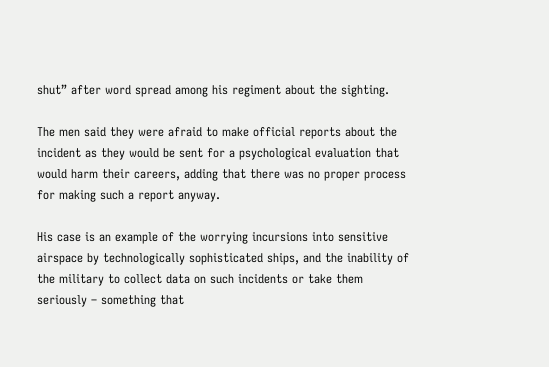shut” after word spread among his regiment about the sighting.

The men said they were afraid to make official reports about the incident as they would be sent for a psychological evaluation that would harm their careers, adding that there was no proper process for making such a report anyway.

His case is an example of the worrying incursions into sensitive airspace by technologically sophisticated ships, and the inability of the military to collect data on such incidents or take them seriously – something that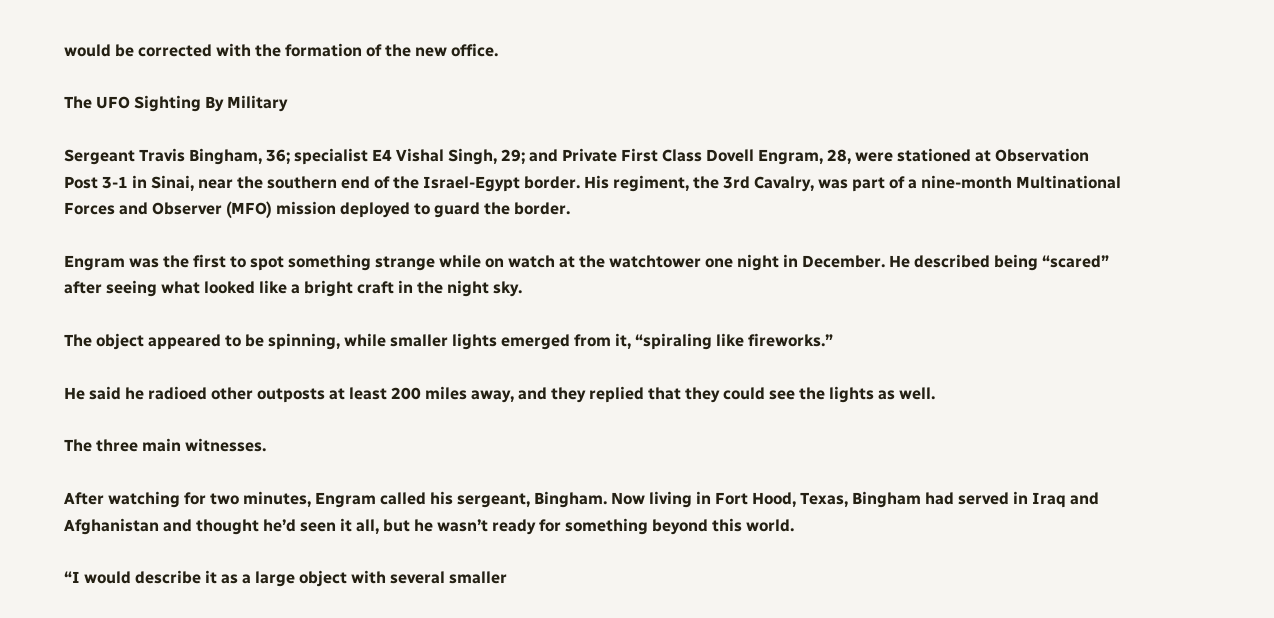would be corrected with the formation of the new office.

The UFO Sighting By Military

Sergeant Travis Bingham, 36; specialist E4 Vishal Singh, 29; and Private First Class Dovell Engram, 28, were stationed at Observation Post 3-1 in Sinai, near the southern end of the Israel-Egypt border. His regiment, the 3rd Cavalry, was part of a nine-month Multinational Forces and Observer (MFO) mission deployed to guard the border.

Engram was the first to spot something strange while on watch at the watchtower one night in December. He described being “scared” after seeing what looked like a bright craft in the night sky.

The object appeared to be spinning, while smaller lights emerged from it, “spiraling like fireworks.”

He said he radioed other outposts at least 200 miles away, and they replied that they could see the lights as well.

The three main witnesses.

After watching for two minutes, Engram called his sergeant, Bingham. Now living in Fort Hood, Texas, Bingham had served in Iraq and Afghanistan and thought he’d seen it all, but he wasn’t ready for something beyond this world.

“I would describe it as a large object with several smaller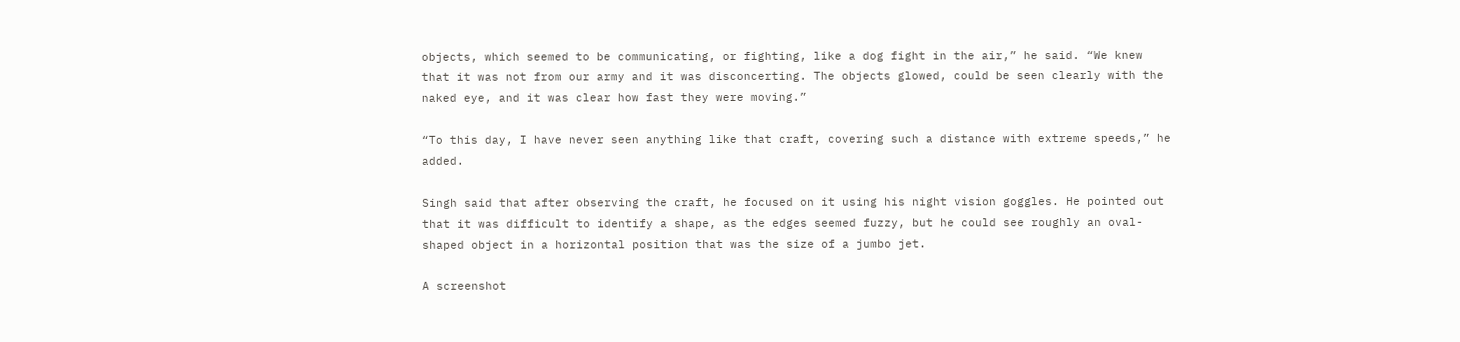objects, which seemed to be communicating, or fighting, like a dog fight in the air,” he said. “We knew that it was not from our army and it was disconcerting. The objects glowed, could be seen clearly with the naked eye, and it was clear how fast they were moving.”

“To this day, I have never seen anything like that craft, covering such a distance with extreme speeds,” he added.

Singh said that after observing the craft, he focused on it using his night vision goggles. He pointed out that it was difficult to identify a shape, as the edges seemed fuzzy, but he could see roughly an oval-shaped object in a horizontal position that was the size of a jumbo jet.

A screenshot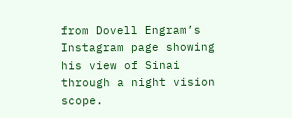from Dovell Engram’s Instagram page showing his view of Sinai through a night vision scope.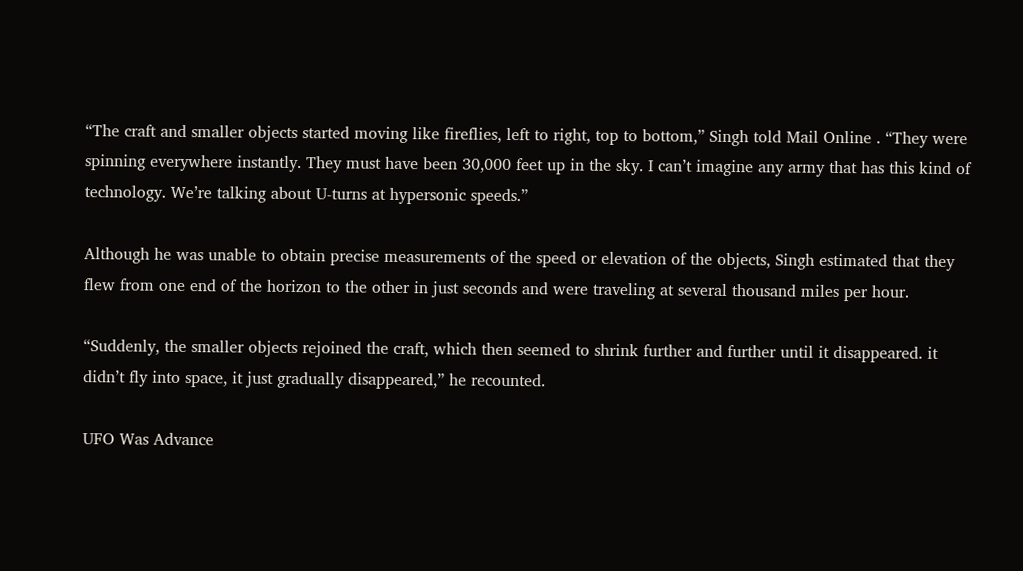“The craft and smaller objects started moving like fireflies, left to right, top to bottom,” Singh told Mail Online . “They were spinning everywhere instantly. They must have been 30,000 feet up in the sky. I can’t imagine any army that has this kind of technology. We’re talking about U-turns at hypersonic speeds.”

Although he was unable to obtain precise measurements of the speed or elevation of the objects, Singh estimated that they flew from one end of the horizon to the other in just seconds and were traveling at several thousand miles per hour.

“Suddenly, the smaller objects rejoined the craft, which then seemed to shrink further and further until it disappeared. it didn’t fly into space, it just gradually disappeared,” he recounted.

UFO Was Advance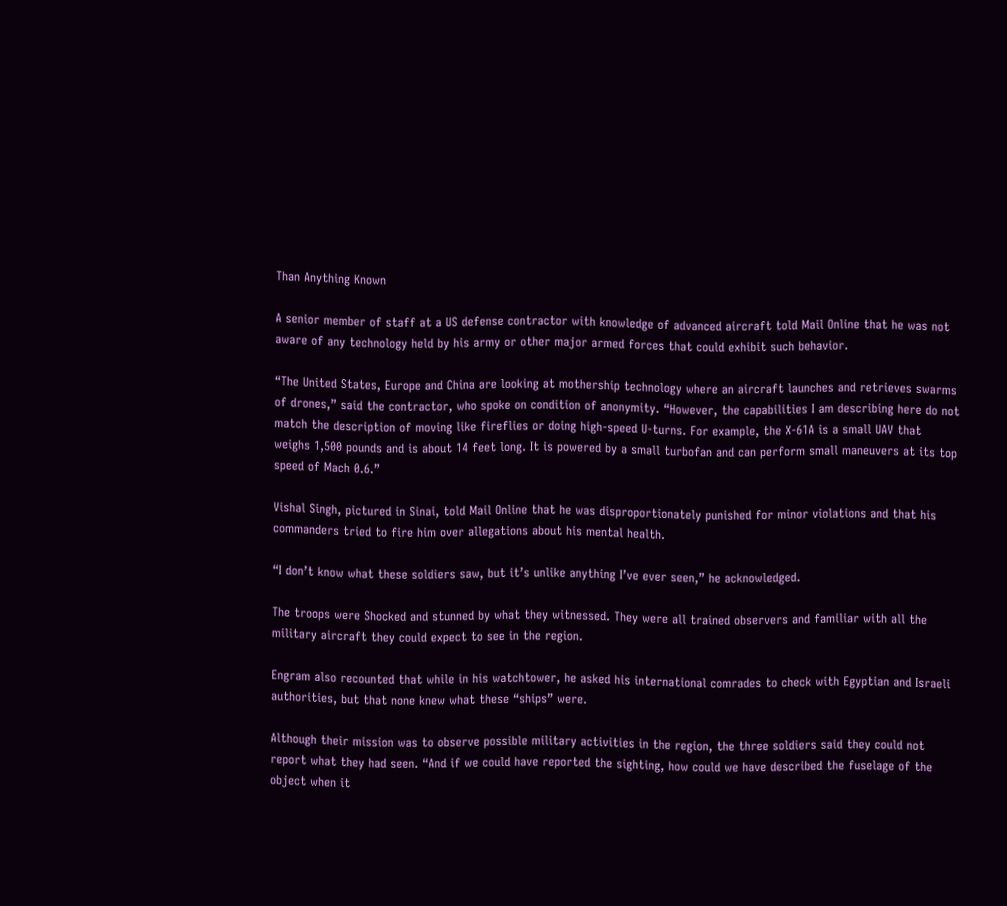Than Anything Known

A senior member of staff at a US defense contractor with knowledge of advanced aircraft told Mail Online that he was not aware of any technology held by his army or other major armed forces that could exhibit such behavior.

“The United States, Europe and China are looking at mothership technology where an aircraft launches and retrieves swarms of drones,” said the contractor, who spoke on condition of anonymity. “However, the capabilities I am describing here do not match the description of moving like fireflies or doing high-speed U-turns. For example, the X-61A is a small UAV that weighs 1,500 pounds and is about 14 feet long. It is powered by a small turbofan and can perform small maneuvers at its top speed of Mach 0.6.”

Vishal Singh, pictured in Sinai, told Mail Online that he was disproportionately punished for minor violations and that his commanders tried to fire him over allegations about his mental health.

“I don’t know what these soldiers saw, but it’s unlike anything I’ve ever seen,” he acknowledged.

The troops were Shocked and stunned by what they witnessed. They were all trained observers and familiar with all the military aircraft they could expect to see in the region.

Engram also recounted that while in his watchtower, he asked his international comrades to check with Egyptian and Israeli authorities, but that none knew what these “ships” were.

Although their mission was to observe possible military activities in the region, the three soldiers said they could not report what they had seen. “And if we could have reported the sighting, how could we have described the fuselage of the object when it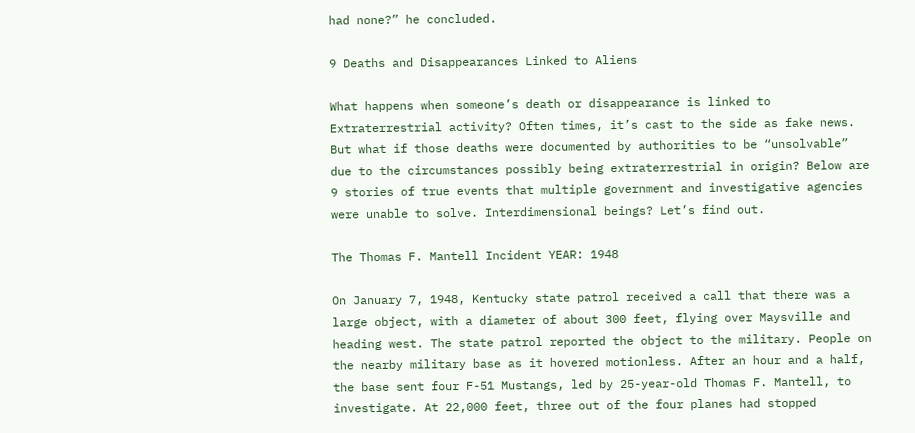had none?” he concluded.

9 Deaths and Disappearances Linked to Aliens

What happens when someone’s death or disappearance is linked to Extraterrestrial activity? Often times, it’s cast to the side as fake news. But what if those deaths were documented by authorities to be “unsolvable” due to the circumstances possibly being extraterrestrial in origin? Below are 9 stories of true events that multiple government and investigative agencies were unable to solve. Interdimensional beings? Let’s find out.

The Thomas F. Mantell Incident YEAR: 1948

On January 7, 1948, Kentucky state patrol received a call that there was a large object, with a diameter of about 300 feet, flying over Maysville and heading west. The state patrol reported the object to the military. People on the nearby military base as it hovered motionless. After an hour and a half, the base sent four F-51 Mustangs, led by 25-year-old Thomas F. Mantell, to investigate. At 22,000 feet, three out of the four planes had stopped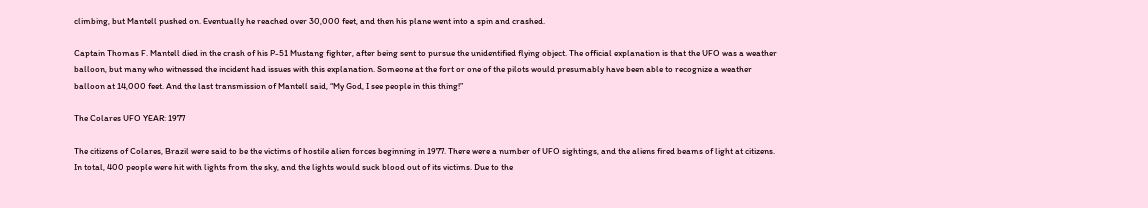climbing, but Mantell pushed on. Eventually he reached over 30,000 feet, and then his plane went into a spin and crashed.

Captain Thomas F. Mantell died in the crash of his P-51 Mustang fighter, after being sent to pursue the unidentified flying object. The official explanation is that the UFO was a weather balloon, but many who witnessed the incident had issues with this explanation. Someone at the fort or one of the pilots would presumably have been able to recognize a weather balloon at 14,000 feet. And the last transmission of Mantell said, “My God, I see people in this thing!”

The Colares UFO YEAR: 1977

The citizens of Colares, Brazil were said to be the victims of hostile alien forces beginning in 1977. There were a number of UFO sightings, and the aliens fired beams of light at citizens. In total, 400 people were hit with lights from the sky, and the lights would suck blood out of its victims. Due to the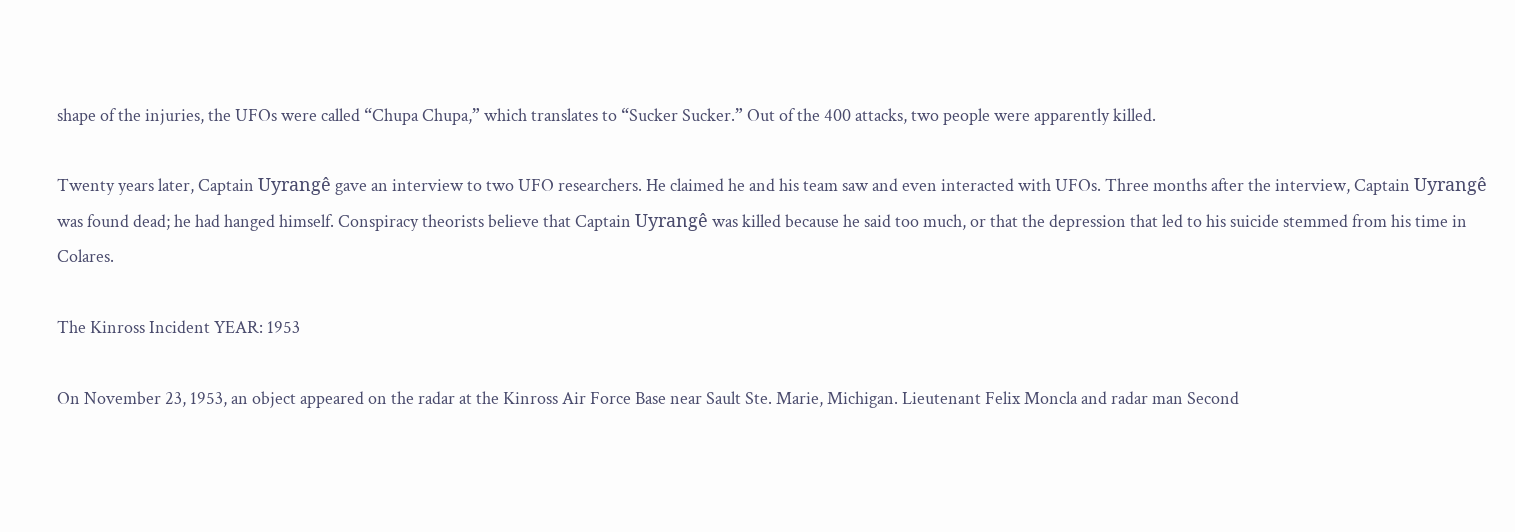shape of the injuries, the UFOs were called “Chupa Chupa,” which translates to “Sucker Sucker.” Out of the 400 attacks, two people were apparently killed.

Twenty years later, Captain Uyrangê gave an interview to two UFO researchers. He claimed he and his team saw and even interacted with UFOs. Three months after the interview, Captain Uyrangê was found dead; he had hanged himself. Conspiracy theorists believe that Captain Uyrangê was killed because he said too much, or that the depression that led to his suicide stemmed from his time in Colares.

The Kinross Incident YEAR: 1953

On November 23, 1953, an object appeared on the radar at the Kinross Air Force Base near Sault Ste. Marie, Michigan. Lieutenant Felix Moncla and radar man Second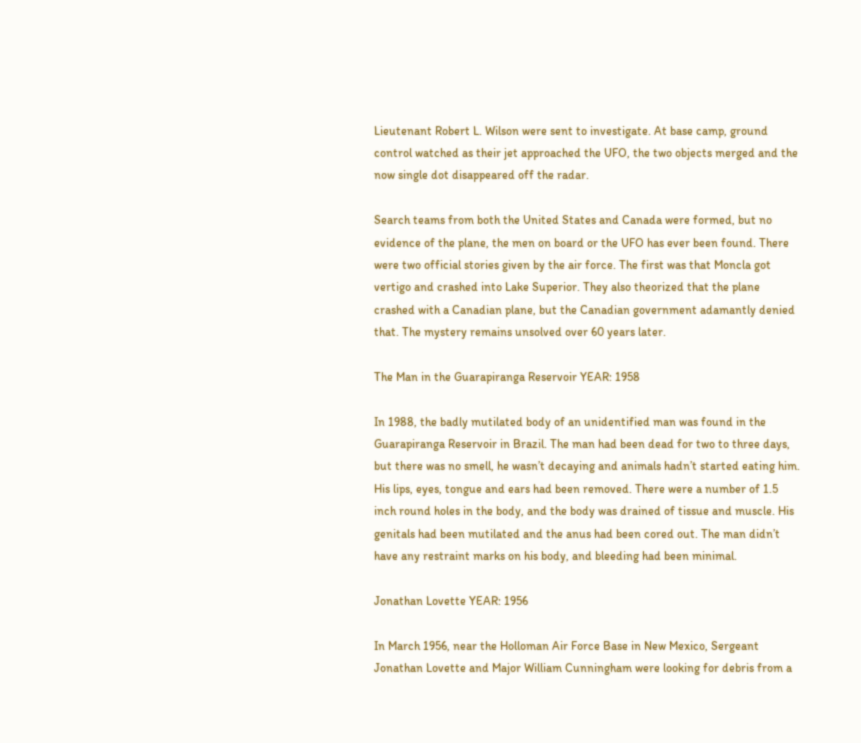Lieutenant Robert L. Wilson were sent to investigate. At base camp, ground control watched as their jet approached the UFO, the two objects merged and the now single dot disappeared off the radar.

Search teams from both the United States and Canada were formed, but no evidence of the plane, the men on board or the UFO has ever been found. There were two official stories given by the air force. The first was that Moncla got vertigo and crashed into Lake Superior. They also theorized that the plane crashed with a Canadian plane, but the Canadian government adamantly denied that. The mystery remains unsolved over 60 years later.

The Man in the Guarapiranga Reservoir YEAR: 1958

In 1988, the badly mutilated body of an unidentified man was found in the Guarapiranga Reservoir in Brazil. The man had been dead for two to three days, but there was no smell, he wasn’t decaying and animals hadn’t started eating him. His lips, eyes, tongue and ears had been removed. There were a number of 1.5 inch round holes in the body, and the body was drained of tissue and muscle. His genitals had been mutilated and the anus had been cored out. The man didn’t have any restraint marks on his body, and bleeding had been minimal.

Jonathan Lovette YEAR: 1956

In March 1956, near the Holloman Air Force Base in New Mexico, Sergeant Jonathan Lovette and Major William Cunningham were looking for debris from a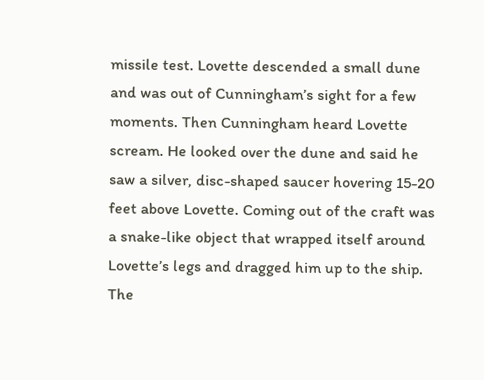missile test. Lovette descended a small dune and was out of Cunningham’s sight for a few moments. Then Cunningham heard Lovette scream. He looked over the dune and said he saw a silver, disc-shaped saucer hovering 15-20 feet above Lovette. Coming out of the craft was a snake-like object that wrapped itself around Lovette’s legs and dragged him up to the ship. The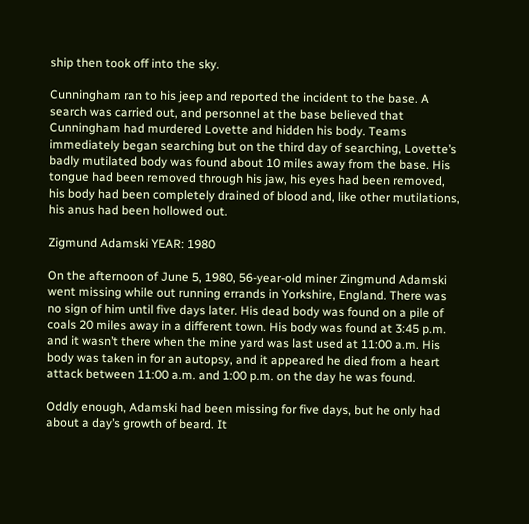ship then took off into the sky.

Cunningham ran to his jeep and reported the incident to the base. A search was carried out, and personnel at the base believed that Cunningham had murdered Lovette and hidden his body. Teams immediately began searching but on the third day of searching, Lovette’s badly mutilated body was found about 10 miles away from the base. His tongue had been removed through his jaw, his eyes had been removed, his body had been completely drained of blood and, like other mutilations, his anus had been hollowed out.

Zigmund Adamski YEAR: 1980

On the afternoon of June 5, 1980, 56-year-old miner Zingmund Adamski went missing while out running errands in Yorkshire, England. There was no sign of him until five days later. His dead body was found on a pile of coals 20 miles away in a different town. His body was found at 3:45 p.m. and it wasn’t there when the mine yard was last used at 11:00 a.m. His body was taken in for an autopsy, and it appeared he died from a heart attack between 11:00 a.m. and 1:00 p.m. on the day he was found.

Oddly enough, Adamski had been missing for five days, but he only had about a day’s growth of beard. It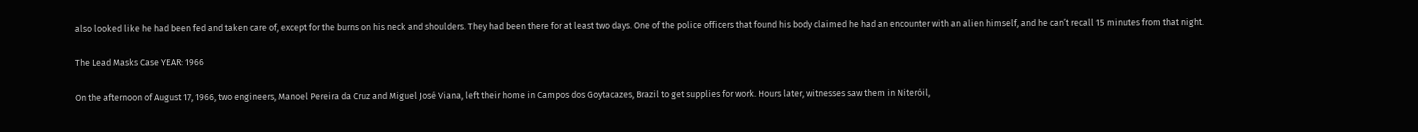also looked like he had been fed and taken care of, except for the burns on his neck and shoulders. They had been there for at least two days. One of the police officers that found his body claimed he had an encounter with an alien himself, and he can’t recall 15 minutes from that night.

The Lead Masks Case YEAR: 1966

On the afternoon of August 17, 1966, two engineers, Manoel Pereira da Cruz and Miguel José Viana, left their home in Campos dos Goytacazes, Brazil to get supplies for work. Hours later, witnesses saw them in Niteróil,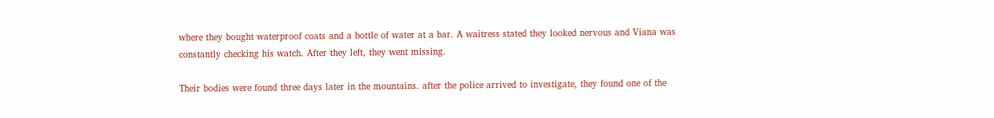where they bought waterproof coats and a bottle of water at a bar. A waitress stated they looked nervous and Viana was constantly checking his watch. After they left, they went missing.

Their bodies were found three days later in the mountains. after the police arrived to investigate, they found one of the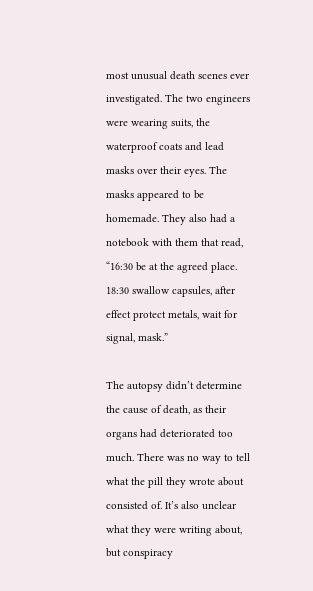most unusual death scenes ever investigated. The two engineers were wearing suits, the waterproof coats and lead masks over their eyes. The masks appeared to be homemade. They also had a notebook with them that read, “16:30 be at the agreed place. 18:30 swallow capsules, after effect protect metals, wait for signal, mask.”

The autopsy didn’t determine the cause of death, as their organs had deteriorated too much. There was no way to tell what the pill they wrote about consisted of. It’s also unclear what they were writing about, but conspiracy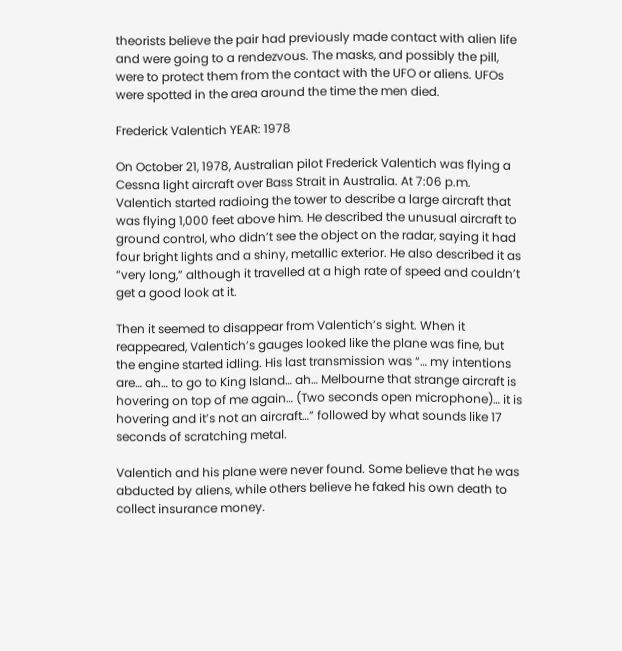theorists believe the pair had previously made contact with alien life and were going to a rendezvous. The masks, and possibly the pill, were to protect them from the contact with the UFO or aliens. UFOs were spotted in the area around the time the men died.

Frederick Valentich YEAR: 1978

On October 21, 1978, Australian pilot Frederick Valentich was flying a Cessna light aircraft over Bass Strait in Australia. At 7:06 p.m. Valentich started radioing the tower to describe a large aircraft that was flying 1,000 feet above him. He described the unusual aircraft to ground control, who didn’t see the object on the radar, saying it had four bright lights and a shiny, metallic exterior. He also described it as “very long,” although it travelled at a high rate of speed and couldn’t get a good look at it.

Then it seemed to disappear from Valentich’s sight. When it reappeared, Valentich’s gauges looked like the plane was fine, but the engine started idling. His last transmission was “… my intentions are… ah… to go to King Island… ah… Melbourne that strange aircraft is hovering on top of me again… (Two seconds open microphone)… it is hovering and it’s not an aircraft…” followed by what sounds like 17 seconds of scratching metal.

Valentich and his plane were never found. Some believe that he was abducted by aliens, while others believe he faked his own death to collect insurance money.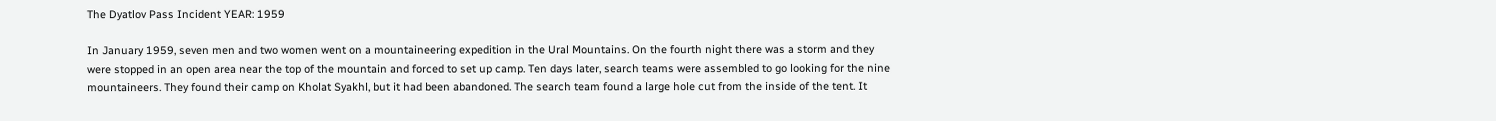The Dyatlov Pass Incident YEAR: 1959

In January 1959, seven men and two women went on a mountaineering expedition in the Ural Mountains. On the fourth night there was a storm and they were stopped in an open area near the top of the mountain and forced to set up camp. Ten days later, search teams were assembled to go looking for the nine mountaineers. They found their camp on Kholat Syakhl, but it had been abandoned. The search team found a large hole cut from the inside of the tent. It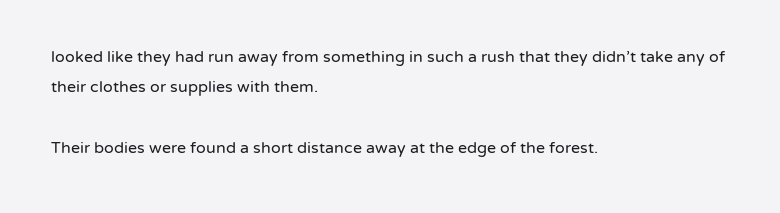looked like they had run away from something in such a rush that they didn’t take any of their clothes or supplies with them.

Their bodies were found a short distance away at the edge of the forest.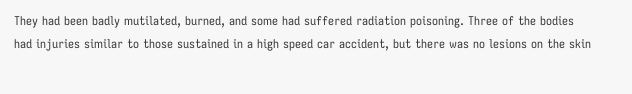They had been badly mutilated, burned, and some had suffered radiation poisoning. Three of the bodies had injuries similar to those sustained in a high speed car accident, but there was no lesions on the skin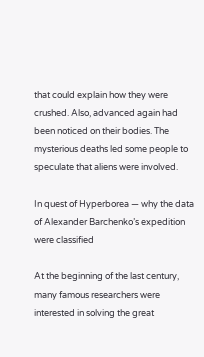that could explain how they were crushed. Also, advanced again had been noticed on their bodies. The mysterious deaths led some people to speculate that aliens were involved.

In quest of Hyperborea — why the data of Alexander Barchenko’s expedition were classified

At the beginning of the last century, many famous researchers were interested in solving the great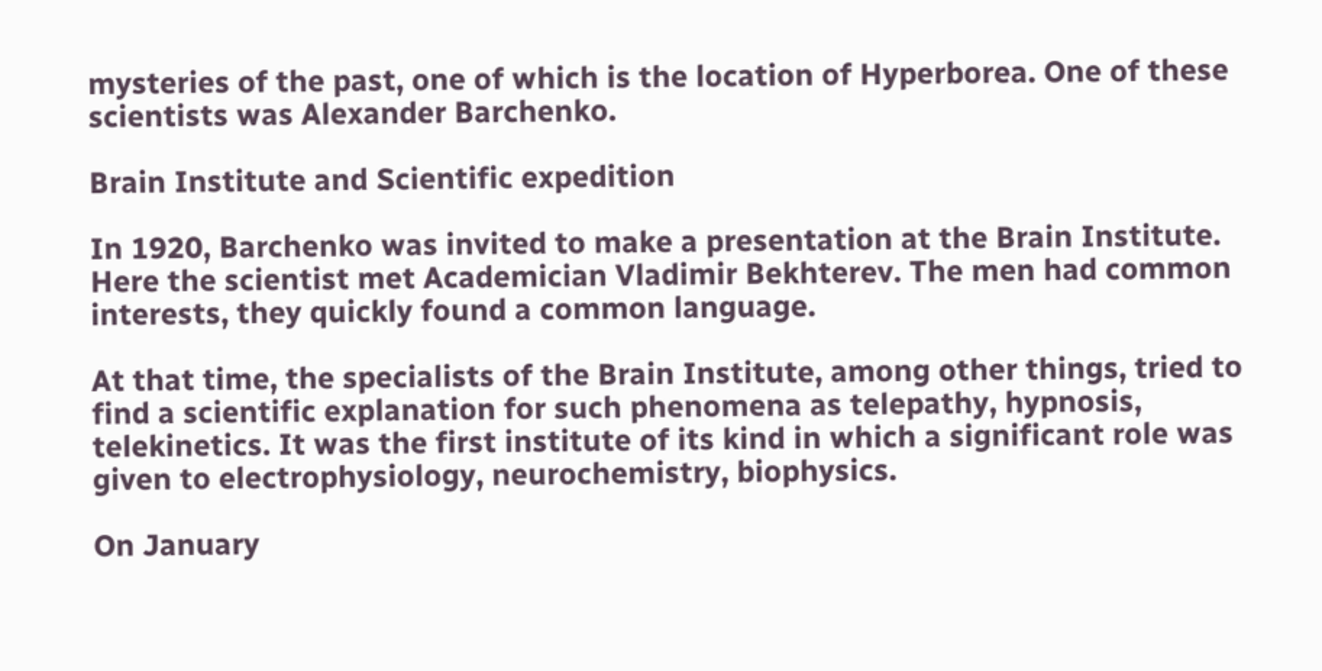mysteries of the past, one of which is the location of Hyperborea. One of these scientists was Alexander Barchenko.

Brain Institute and Scientific expedition

In 1920, Barchenko was invited to make a presentation at the Brain Institute. Here the scientist met Academician Vladimir Bekhterev. The men had common interests, they quickly found a common language.

At that time, the specialists of the Brain Institute, among other things, tried to find a scientific explanation for such phenomena as telepathy, hypnosis, telekinetics. It was the first institute of its kind in which a significant role was given to electrophysiology, neurochemistry, biophysics.

On January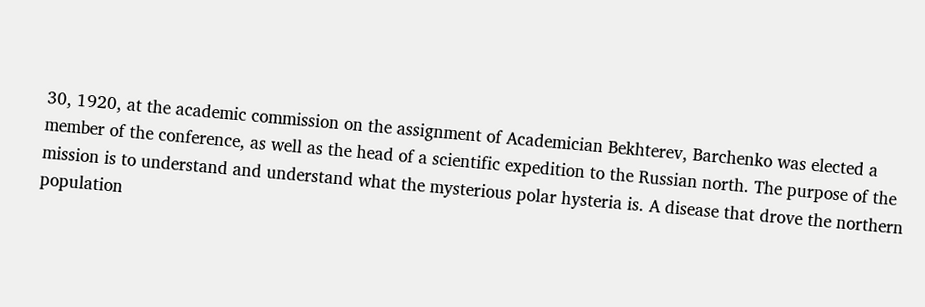30, 1920, at the academic commission on the assignment of Academician Bekhterev, Barchenko was elected a member of the conference, as well as the head of a scientific expedition to the Russian north. The purpose of the mission is to understand and understand what the mysterious polar hysteria is. A disease that drove the northern population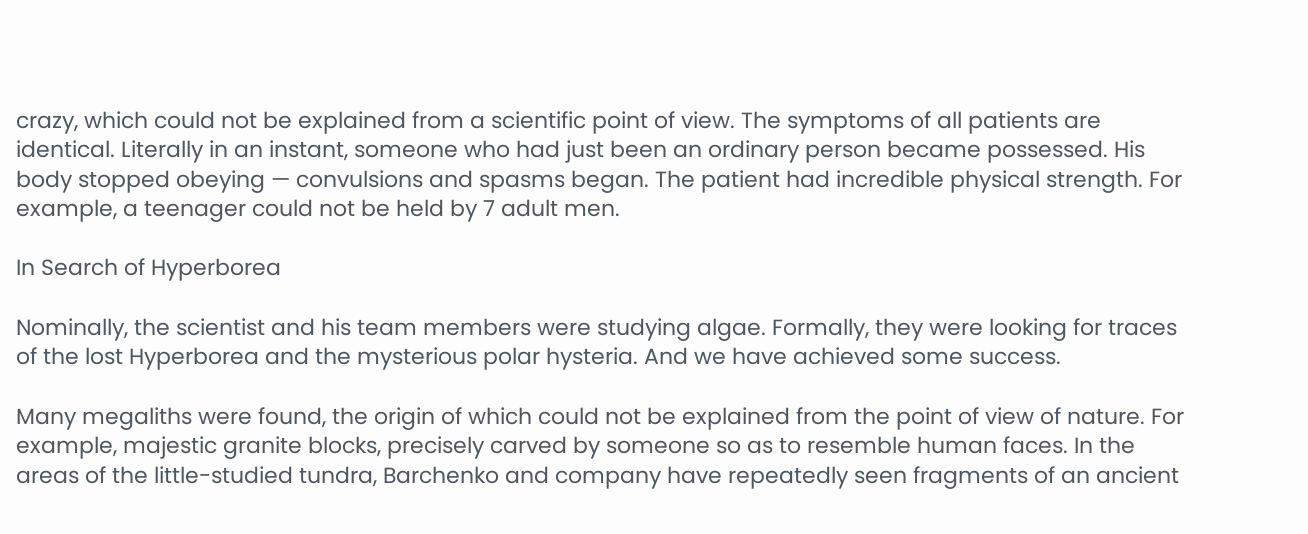crazy, which could not be explained from a scientific point of view. The symptoms of all patients are identical. Literally in an instant, someone who had just been an ordinary person became possessed. His body stopped obeying — convulsions and spasms began. The patient had incredible physical strength. For example, a teenager could not be held by 7 adult men.

In Search of Hyperborea

Nominally, the scientist and his team members were studying algae. Formally, they were looking for traces of the lost Hyperborea and the mysterious polar hysteria. And we have achieved some success.

Many megaliths were found, the origin of which could not be explained from the point of view of nature. For example, majestic granite blocks, precisely carved by someone so as to resemble human faces. In the areas of the little-studied tundra, Barchenko and company have repeatedly seen fragments of an ancient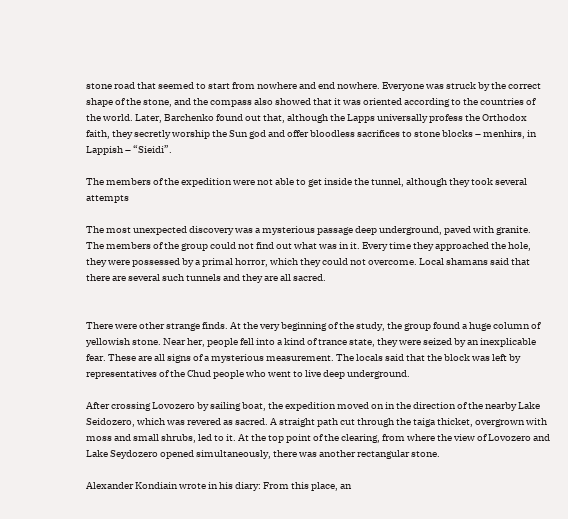stone road that seemed to start from nowhere and end nowhere. Everyone was struck by the correct shape of the stone, and the compass also showed that it was oriented according to the countries of the world. Later, Barchenko found out that, although the Lapps universally profess the Orthodox faith, they secretly worship the Sun god and offer bloodless sacrifices to stone blocks – menhirs, in Lappish – “Sieidi”.

The members of the expedition were not able to get inside the tunnel, although they took several attempts

The most unexpected discovery was a mysterious passage deep underground, paved with granite. The members of the group could not find out what was in it. Every time they approached the hole, they were possessed by a primal horror, which they could not overcome. Local shamans said that there are several such tunnels and they are all sacred.


There were other strange finds. At the very beginning of the study, the group found a huge column of yellowish stone. Near her, people fell into a kind of trance state, they were seized by an inexplicable fear. These are all signs of a mysterious measurement. The locals said that the block was left by representatives of the Chud people who went to live deep underground.

After crossing Lovozero by sailing boat, the expedition moved on in the direction of the nearby Lake Seidozero, which was revered as sacred. A straight path cut through the taiga thicket, overgrown with moss and small shrubs, led to it. At the top point of the clearing, from where the view of Lovozero and Lake Seydozero opened simultaneously, there was another rectangular stone.

Alexander Kondiain wrote in his diary: From this place, an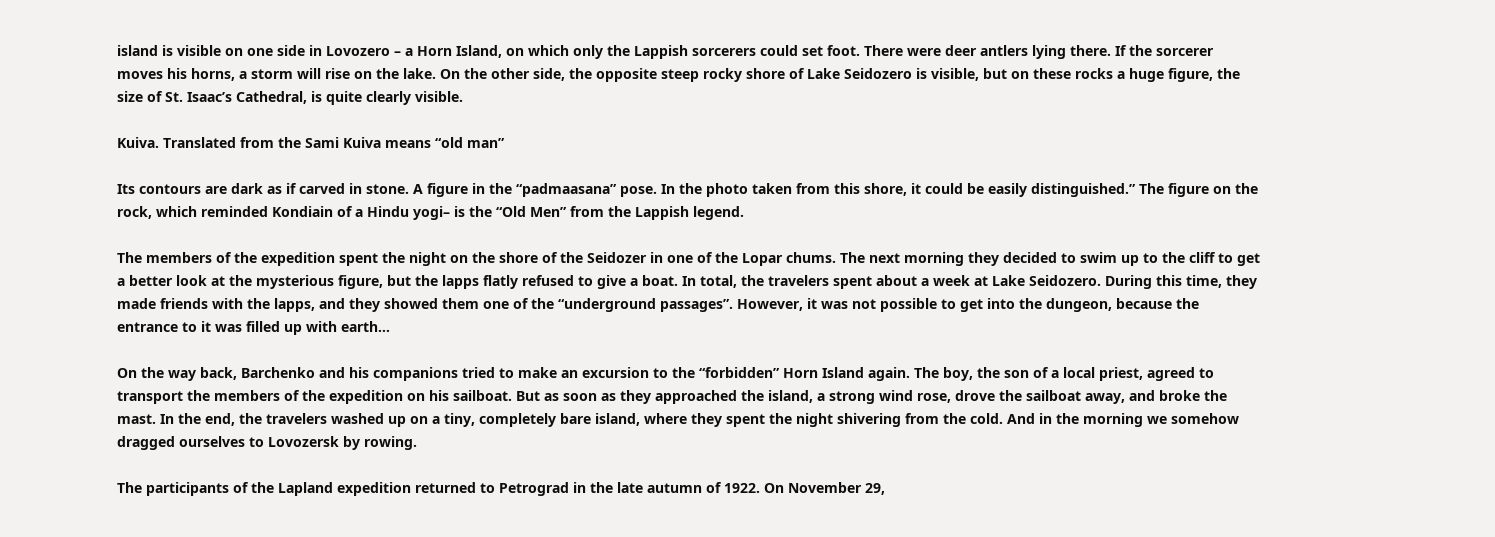island is visible on one side in Lovozero – a Horn Island, on which only the Lappish sorcerers could set foot. There were deer antlers lying there. If the sorcerer moves his horns, a storm will rise on the lake. On the other side, the opposite steep rocky shore of Lake Seidozero is visible, but on these rocks a huge figure, the size of St. Isaac’s Cathedral, is quite clearly visible.

Kuiva. Translated from the Sami Kuiva means “old man”

Its contours are dark as if carved in stone. A figure in the “padmaasana” pose. In the photo taken from this shore, it could be easily distinguished.” The figure on the rock, which reminded Kondiain of a Hindu yogi– is the “Old Men” from the Lappish legend.

The members of the expedition spent the night on the shore of the Seidozer in one of the Lopar chums. The next morning they decided to swim up to the cliff to get a better look at the mysterious figure, but the lapps flatly refused to give a boat. In total, the travelers spent about a week at Lake Seidozero. During this time, they made friends with the lapps, and they showed them one of the “underground passages”. However, it was not possible to get into the dungeon, because the entrance to it was filled up with earth…

On the way back, Barchenko and his companions tried to make an excursion to the “forbidden” Horn Island again. The boy, the son of a local priest, agreed to transport the members of the expedition on his sailboat. But as soon as they approached the island, a strong wind rose, drove the sailboat away, and broke the mast. In the end, the travelers washed up on a tiny, completely bare island, where they spent the night shivering from the cold. And in the morning we somehow dragged ourselves to Lovozersk by rowing.

The participants of the Lapland expedition returned to Petrograd in the late autumn of 1922. On November 29,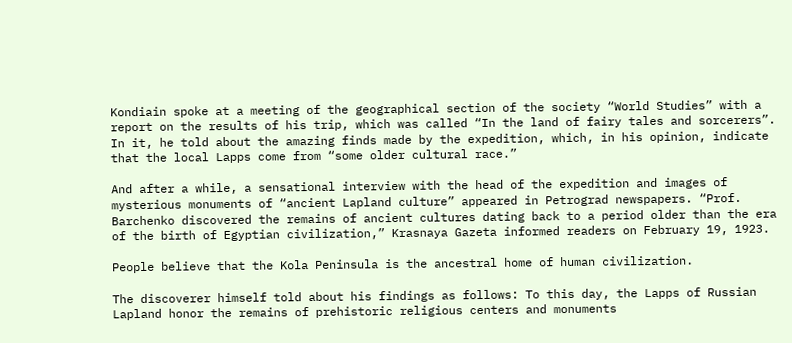Kondiain spoke at a meeting of the geographical section of the society “World Studies” with a report on the results of his trip, which was called “In the land of fairy tales and sorcerers”. In it, he told about the amazing finds made by the expedition, which, in his opinion, indicate that the local Lapps come from “some older cultural race.”

And after a while, a sensational interview with the head of the expedition and images of mysterious monuments of “ancient Lapland culture” appeared in Petrograd newspapers. “Prof. Barchenko discovered the remains of ancient cultures dating back to a period older than the era of the birth of Egyptian civilization,” Krasnaya Gazeta informed readers on February 19, 1923.

People believe that the Kola Peninsula is the ancestral home of human civilization.

The discoverer himself told about his findings as follows: To this day, the Lapps of Russian Lapland honor the remains of prehistoric religious centers and monuments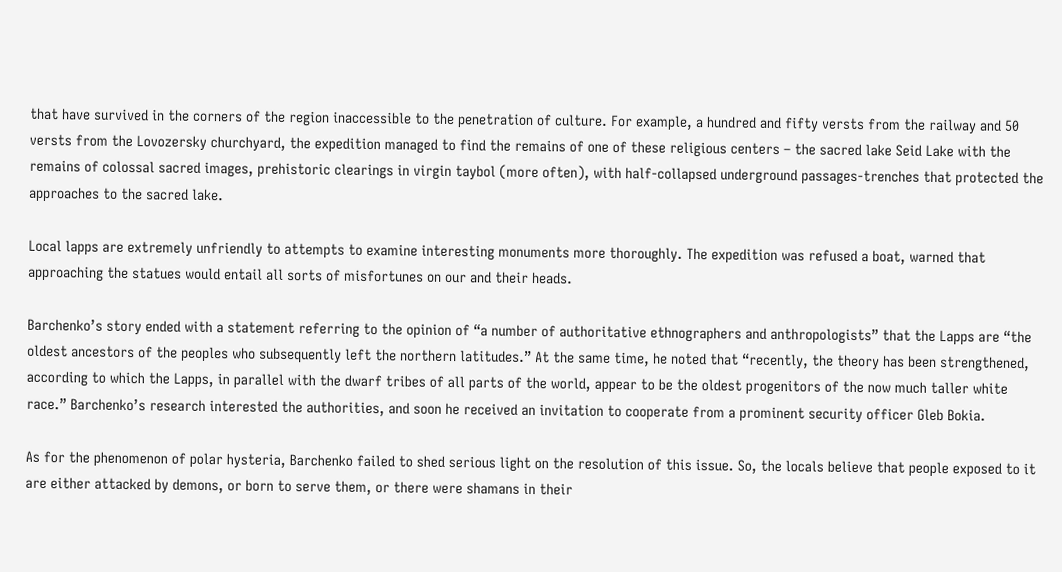that have survived in the corners of the region inaccessible to the penetration of culture. For example, a hundred and fifty versts from the railway and 50 versts from the Lovozersky churchyard, the expedition managed to find the remains of one of these religious centers – the sacred lake Seid Lake with the remains of colossal sacred images, prehistoric clearings in virgin taybol (more often), with half-collapsed underground passages-trenches that protected the approaches to the sacred lake.

Local lapps are extremely unfriendly to attempts to examine interesting monuments more thoroughly. The expedition was refused a boat, warned that approaching the statues would entail all sorts of misfortunes on our and their heads.

Barchenko’s story ended with a statement referring to the opinion of “a number of authoritative ethnographers and anthropologists” that the Lapps are “the oldest ancestors of the peoples who subsequently left the northern latitudes.” At the same time, he noted that “recently, the theory has been strengthened, according to which the Lapps, in parallel with the dwarf tribes of all parts of the world, appear to be the oldest progenitors of the now much taller white race.” Barchenko’s research interested the authorities, and soon he received an invitation to cooperate from a prominent security officer Gleb Bokia.

As for the phenomenon of polar hysteria, Barchenko failed to shed serious light on the resolution of this issue. So, the locals believe that people exposed to it are either attacked by demons, or born to serve them, or there were shamans in their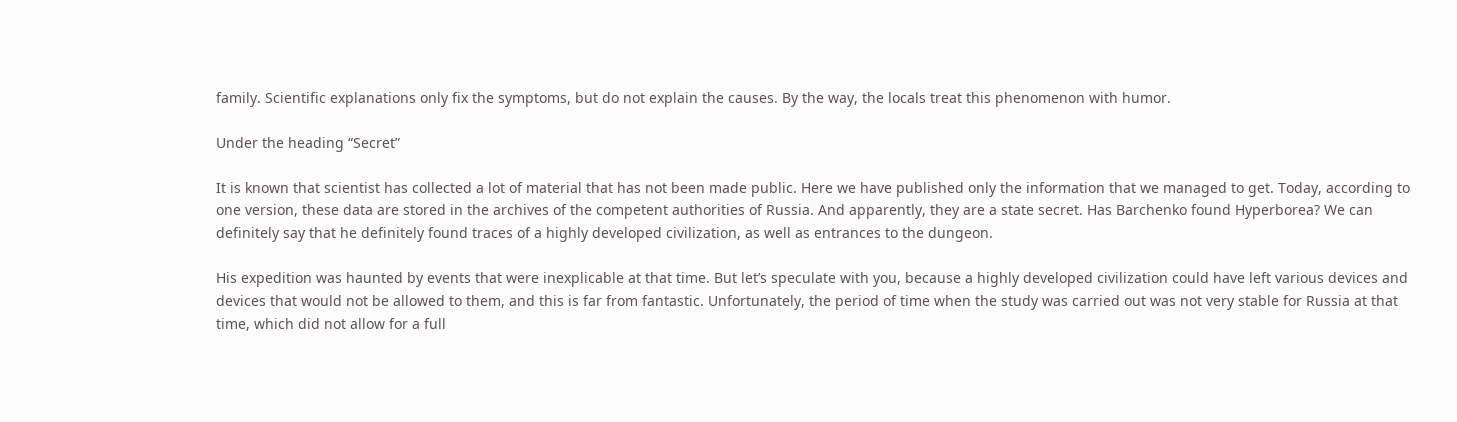family. Scientific explanations only fix the symptoms, but do not explain the causes. By the way, the locals treat this phenomenon with humor.

Under the heading “Secret”

It is known that scientist has collected a lot of material that has not been made public. Here we have published only the information that we managed to get. Today, according to one version, these data are stored in the archives of the competent authorities of Russia. And apparently, they are a state secret. Has Barchenko found Hyperborea? We can definitely say that he definitely found traces of a highly developed civilization, as well as entrances to the dungeon.

His expedition was haunted by events that were inexplicable at that time. But let’s speculate with you, because a highly developed civilization could have left various devices and devices that would not be allowed to them, and this is far from fantastic. Unfortunately, the period of time when the study was carried out was not very stable for Russia at that time, which did not allow for a full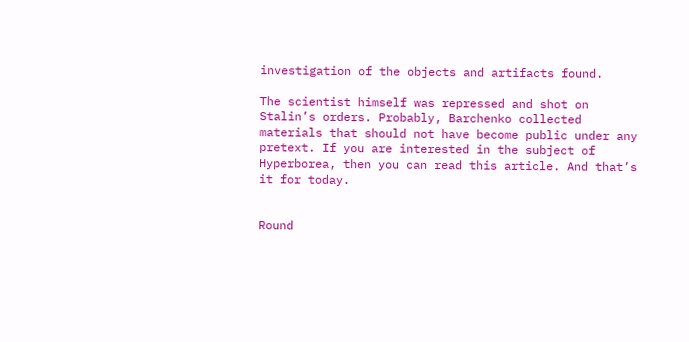investigation of the objects and artifacts found.

The scientist himself was repressed and shot on Stalin’s orders. Probably, Barchenko collected materials that should not have become public under any pretext. If you are interested in the subject of Hyperborea, then you can read this article. And that’s it for today.


Round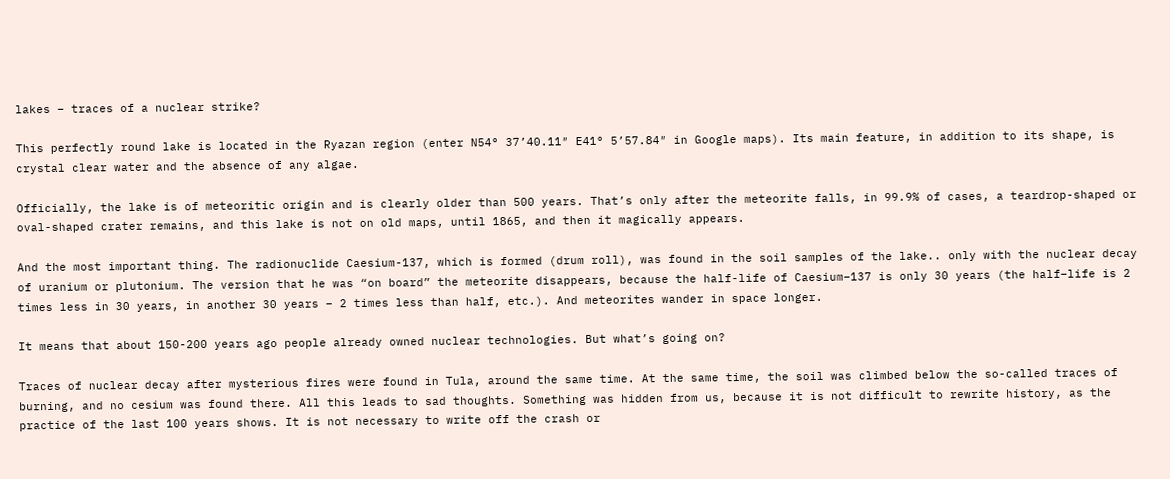lakes – traces of a nuclear strike?

This perfectly round lake is located in the Ryazan region (enter N54° 37’40.11″ E41° 5’57.84″ in Google maps). Its main feature, in addition to its shape, is crystal clear water and the absence of any algae.

Officially, the lake is of meteoritic origin and is clearly older than 500 years. That’s only after the meteorite falls, in 99.9% of cases, a teardrop-shaped or oval-shaped crater remains, and this lake is not on old maps, until 1865, and then it magically appears.

And the most important thing. The radionuclide Caesium-137, which is formed (drum roll), was found in the soil samples of the lake.. only with the nuclear decay of uranium or plutonium. The version that he was “on board” the meteorite disappears, because the half-life of Caesium–137 is only 30 years (the half–life is 2 times less in 30 years, in another 30 years – 2 times less than half, etc.). And meteorites wander in space longer.

It means that about 150-200 years ago people already owned nuclear technologies. But what’s going on?

Traces of nuclear decay after mysterious fires were found in Tula, around the same time. At the same time, the soil was climbed below the so-called traces of burning, and no cesium was found there. All this leads to sad thoughts. Something was hidden from us, because it is not difficult to rewrite history, as the practice of the last 100 years shows. It is not necessary to write off the crash or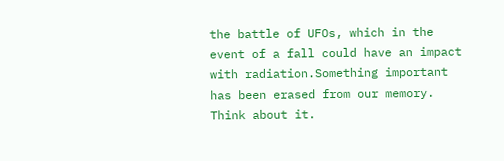the battle of UFOs, which in the event of a fall could have an impact with radiation.Something important has been erased from our memory. Think about it.